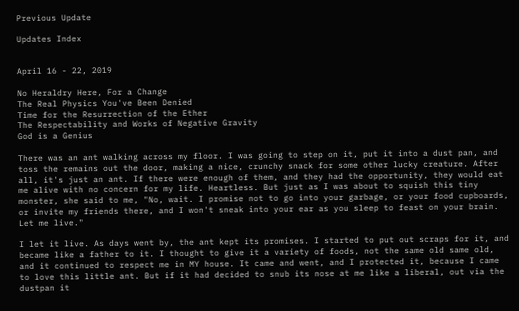Previous Update

Updates Index


April 16 - 22, 2019

No Heraldry Here, For a Change
The Real Physics You've Been Denied
Time for the Resurrection of the Ether
The Respectability and Works of Negative Gravity
God is a Genius

There was an ant walking across my floor. I was going to step on it, put it into a dust pan, and toss the remains out the door, making a nice, crunchy snack for some other lucky creature. After all, it's just an ant. If there were enough of them, and they had the opportunity, they would eat me alive with no concern for my life. Heartless. But just as I was about to squish this tiny monster, she said to me, "No, wait. I promise not to go into your garbage, or your food cupboards, or invite my friends there, and I won't sneak into your ear as you sleep to feast on your brain. Let me live."

I let it live. As days went by, the ant kept its promises. I started to put out scraps for it, and became like a father to it. I thought to give it a variety of foods, not the same old same old, and it continued to respect me in MY house. It came and went, and I protected it, because I came to love this little ant. But if it had decided to snub its nose at me like a liberal, out via the dustpan it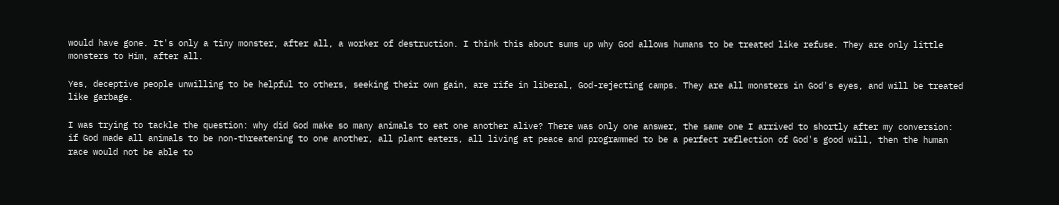would have gone. It's only a tiny monster, after all, a worker of destruction. I think this about sums up why God allows humans to be treated like refuse. They are only little monsters to Him, after all.

Yes, deceptive people unwilling to be helpful to others, seeking their own gain, are rife in liberal, God-rejecting camps. They are all monsters in God's eyes, and will be treated like garbage.

I was trying to tackle the question: why did God make so many animals to eat one another alive? There was only one answer, the same one I arrived to shortly after my conversion: if God made all animals to be non-threatening to one another, all plant eaters, all living at peace and programmed to be a perfect reflection of God's good will, then the human race would not be able to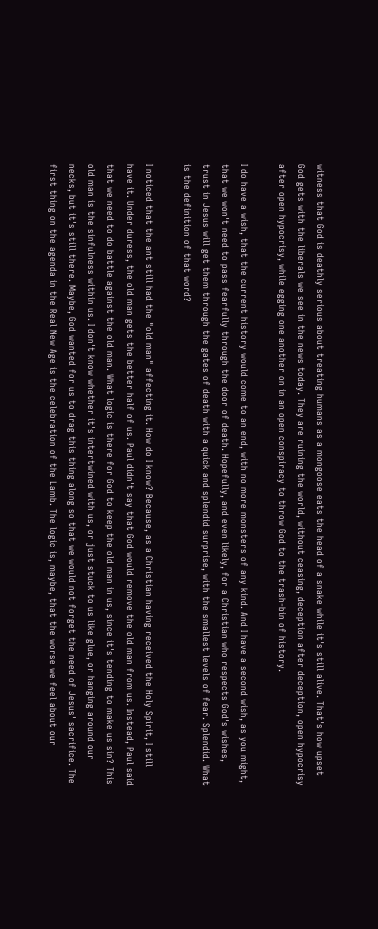witness that God is deathly serious about treating humans as a mongoose eats the head of a snake while it's still alive. That's how upset God gets with the liberals we see in the news today. They are ruining the world, without ceasing, deception after deception, open hypocrisy after open hypocrisy, while egging one another on in an open conspiracy to throw God to the trash-bin of history.

I do have a wish, that the current history would come to an end, with no more monsters of any kind. And I have a second wish, as you might, that we won't need to pass fearfully through the door of death. Hopefully, and even likely, for a Christian who respects God's wishes, trust in Jesus will get them through the gates of death with a quick and splendid surprise, with the smallest levels of fear. Splendid. What is the definition of that word?

I noticed that the ant still had the "old man" affecting it. How do I know? Because, as a Christian having received the Holy Spirit, I still have it. Under duress, the old man gets the better half of us. Paul didn't say that God would remove the old man from us. Instead, Paul said that we need to do battle against the old man. What logic is there for God to keep the old man in us, since it's tending to make us sin? This old man is the sinfulness within us. I don't know whether it's intertwined with us, or just stuck to us like glue, or hanging around our necks, but it's still there. Maybe, God wanted for us to drag this thing along so that we would not forget the need of Jesus' sacrifice. The first thing on the agenda in the Real New Age is the celebration of the Lamb. The logic is, maybe, that the worse we feel about our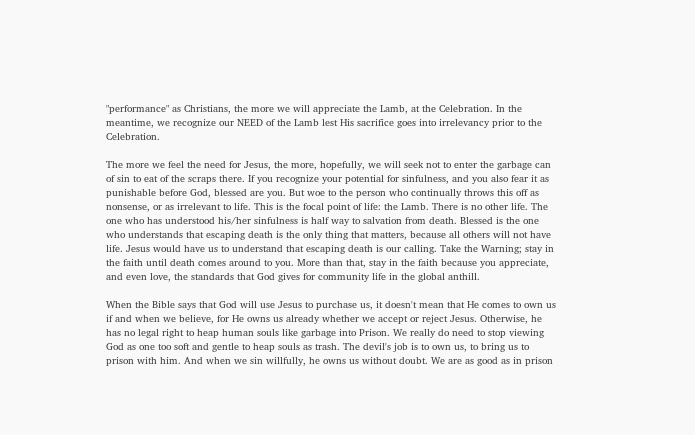"performance" as Christians, the more we will appreciate the Lamb, at the Celebration. In the meantime, we recognize our NEED of the Lamb lest His sacrifice goes into irrelevancy prior to the Celebration.

The more we feel the need for Jesus, the more, hopefully, we will seek not to enter the garbage can of sin to eat of the scraps there. If you recognize your potential for sinfulness, and you also fear it as punishable before God, blessed are you. But woe to the person who continually throws this off as nonsense, or as irrelevant to life. This is the focal point of life: the Lamb. There is no other life. The one who has understood his/her sinfulness is half way to salvation from death. Blessed is the one who understands that escaping death is the only thing that matters, because all others will not have life. Jesus would have us to understand that escaping death is our calling. Take the Warning; stay in the faith until death comes around to you. More than that, stay in the faith because you appreciate, and even love, the standards that God gives for community life in the global anthill.

When the Bible says that God will use Jesus to purchase us, it doesn't mean that He comes to own us if and when we believe, for He owns us already whether we accept or reject Jesus. Otherwise, he has no legal right to heap human souls like garbage into Prison. We really do need to stop viewing God as one too soft and gentle to heap souls as trash. The devil's job is to own us, to bring us to prison with him. And when we sin willfully, he owns us without doubt. We are as good as in prison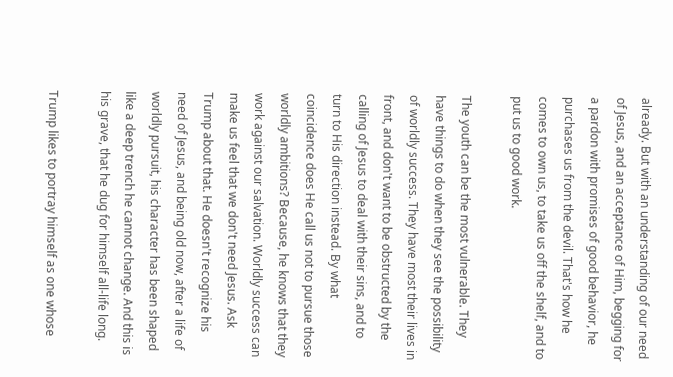already. But with an understanding of our need of Jesus, and an acceptance of Him, begging for a pardon with promises of good behavior, he purchases us from the devil. That's how he comes to own us, to take us off the shelf, and to put us to good work.

The youth can be the most vulnerable. They have things to do when they see the possibility of worldly success. They have most their lives in front, and don't want to be obstructed by the calling of Jesus to deal with their sins, and to turn to His direction instead. By what coincidence does He call us not to pursue those worldly ambitions? Because, he knows that they work against our salvation. Worldly success can make us feel that we don't need Jesus. Ask Trump about that. He doesn't recognize his need of Jesus, and being old now, after a life of worldly pursuit, his character has been shaped like a deep trench he cannot change. And this is his grave, that he dug for himself all-life long.

Trump likes to portray himself as one whose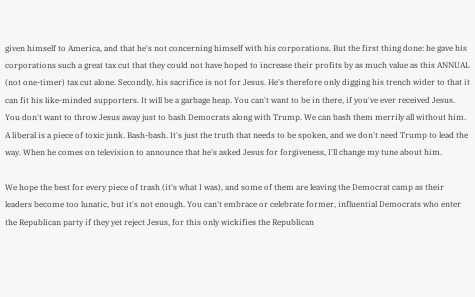given himself to America, and that he's not concerning himself with his corporations. But the first thing done: he gave his corporations such a great tax cut that they could not have hoped to increase their profits by as much value as this ANNUAL (not one-timer) tax cut alone. Secondly, his sacrifice is not for Jesus. He's therefore only digging his trench wider to that it can fit his like-minded supporters. It will be a garbage heap. You can't want to be in there, if you've ever received Jesus. You don't want to throw Jesus away just to bash Democrats along with Trump. We can bash them merrily all without him. A liberal is a piece of toxic junk. Bash-bash. It's just the truth that needs to be spoken, and we don't need Trump to lead the way. When he comes on television to announce that he's asked Jesus for forgiveness, I'll change my tune about him.

We hope the best for every piece of trash (it's what I was), and some of them are leaving the Democrat camp as their leaders become too lunatic, but it's not enough. You can't embrace or celebrate former, influential Democrats who enter the Republican party if they yet reject Jesus, for this only wickifies the Republican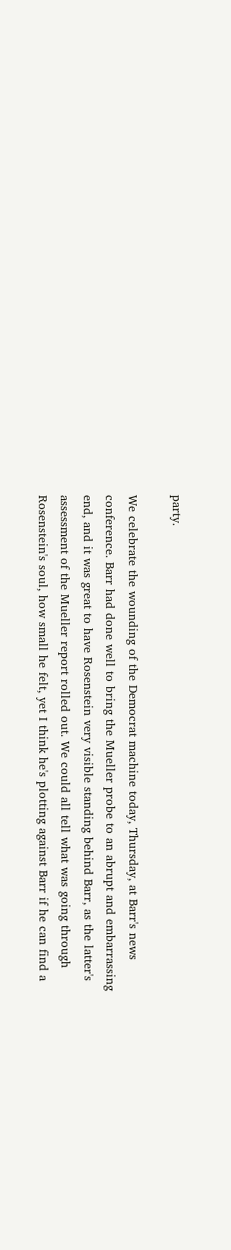party.

We celebrate the wounding of the Democrat machine today, Thursday, at Barr's news conference. Barr had done well to bring the Mueller probe to an abrupt and embarrassing end, and it was great to have Rosenstein very visible standing behind Barr, as the latter's assessment of the Mueller report rolled out. We could all tell what was going through Rosenstein's soul, how small he felt, yet I think he's plotting against Barr if he can find a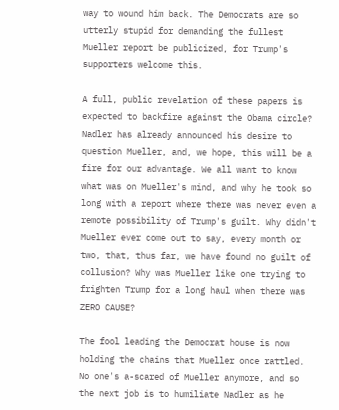way to wound him back. The Democrats are so utterly stupid for demanding the fullest Mueller report be publicized, for Trump's supporters welcome this.

A full, public revelation of these papers is expected to backfire against the Obama circle? Nadler has already announced his desire to question Mueller, and, we hope, this will be a fire for our advantage. We all want to know what was on Mueller's mind, and why he took so long with a report where there was never even a remote possibility of Trump's guilt. Why didn't Mueller ever come out to say, every month or two, that, thus far, we have found no guilt of collusion? Why was Mueller like one trying to frighten Trump for a long haul when there was ZERO CAUSE?

The fool leading the Democrat house is now holding the chains that Mueller once rattled. No one's a-scared of Mueller anymore, and so the next job is to humiliate Nadler as he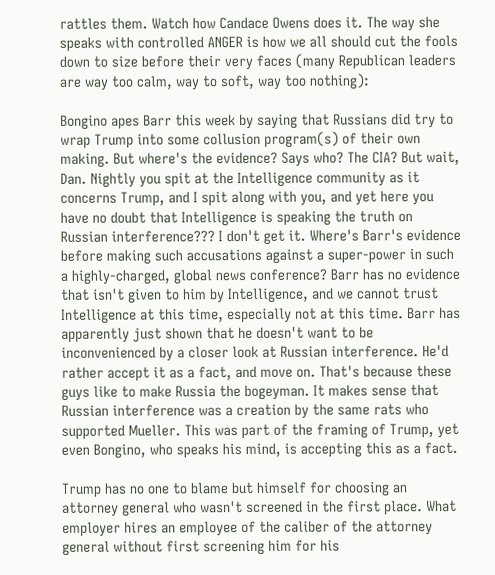rattles them. Watch how Candace Owens does it. The way she speaks with controlled ANGER is how we all should cut the fools down to size before their very faces (many Republican leaders are way too calm, way to soft, way too nothing):

Bongino apes Barr this week by saying that Russians did try to wrap Trump into some collusion program(s) of their own making. But where's the evidence? Says who? The CIA? But wait, Dan. Nightly you spit at the Intelligence community as it concerns Trump, and I spit along with you, and yet here you have no doubt that Intelligence is speaking the truth on Russian interference??? I don't get it. Where's Barr's evidence before making such accusations against a super-power in such a highly-charged, global news conference? Barr has no evidence that isn't given to him by Intelligence, and we cannot trust Intelligence at this time, especially not at this time. Barr has apparently just shown that he doesn't want to be inconvenienced by a closer look at Russian interference. He'd rather accept it as a fact, and move on. That's because these guys like to make Russia the bogeyman. It makes sense that Russian interference was a creation by the same rats who supported Mueller. This was part of the framing of Trump, yet even Bongino, who speaks his mind, is accepting this as a fact.

Trump has no one to blame but himself for choosing an attorney general who wasn't screened in the first place. What employer hires an employee of the caliber of the attorney general without first screening him for his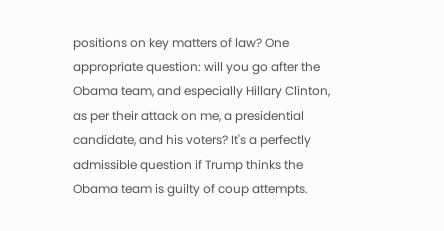positions on key matters of law? One appropriate question: will you go after the Obama team, and especially Hillary Clinton, as per their attack on me, a presidential candidate, and his voters? It's a perfectly admissible question if Trump thinks the Obama team is guilty of coup attempts.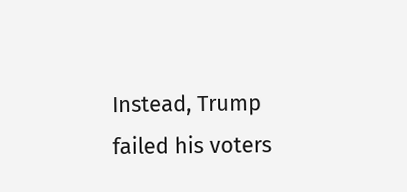Instead, Trump failed his voters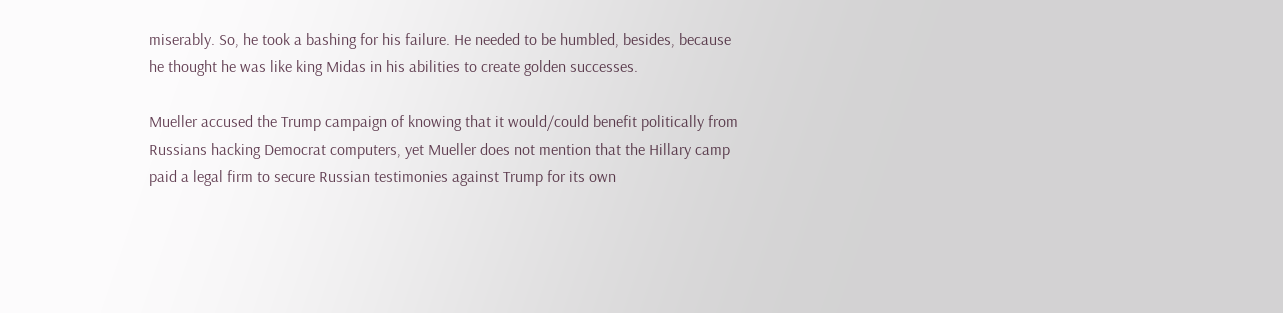miserably. So, he took a bashing for his failure. He needed to be humbled, besides, because he thought he was like king Midas in his abilities to create golden successes.

Mueller accused the Trump campaign of knowing that it would/could benefit politically from Russians hacking Democrat computers, yet Mueller does not mention that the Hillary camp paid a legal firm to secure Russian testimonies against Trump for its own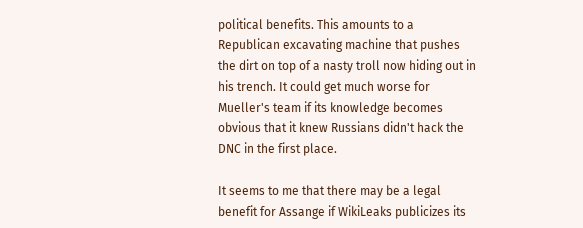political benefits. This amounts to a Republican excavating machine that pushes the dirt on top of a nasty troll now hiding out in his trench. It could get much worse for Mueller's team if its knowledge becomes obvious that it knew Russians didn't hack the DNC in the first place.

It seems to me that there may be a legal benefit for Assange if WikiLeaks publicizes its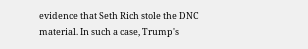evidence that Seth Rich stole the DNC material. In such a case, Trump's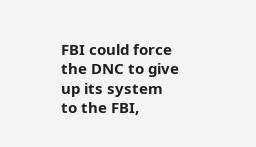FBI could force the DNC to give up its system to the FBI,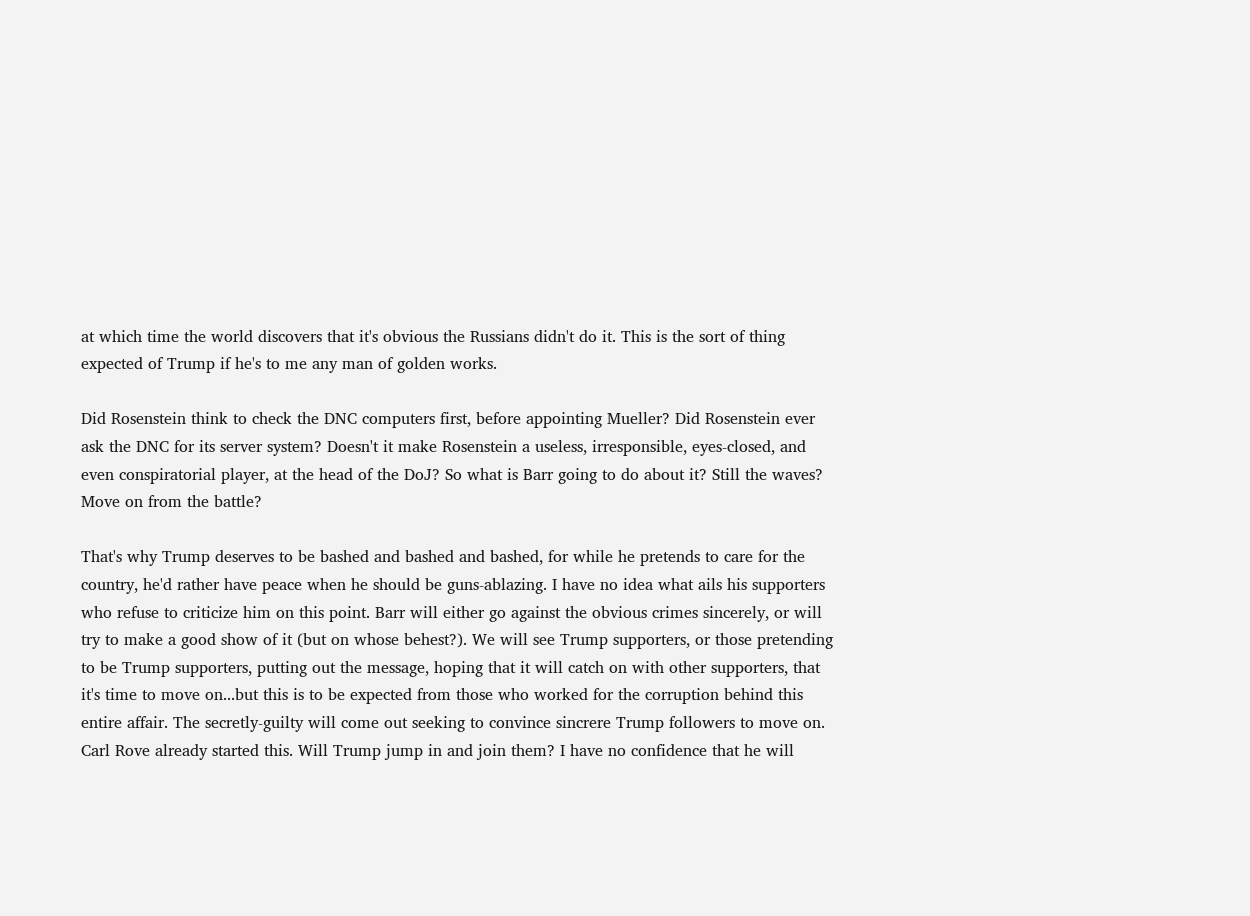at which time the world discovers that it's obvious the Russians didn't do it. This is the sort of thing expected of Trump if he's to me any man of golden works.

Did Rosenstein think to check the DNC computers first, before appointing Mueller? Did Rosenstein ever ask the DNC for its server system? Doesn't it make Rosenstein a useless, irresponsible, eyes-closed, and even conspiratorial player, at the head of the DoJ? So what is Barr going to do about it? Still the waves? Move on from the battle?

That's why Trump deserves to be bashed and bashed and bashed, for while he pretends to care for the country, he'd rather have peace when he should be guns-ablazing. I have no idea what ails his supporters who refuse to criticize him on this point. Barr will either go against the obvious crimes sincerely, or will try to make a good show of it (but on whose behest?). We will see Trump supporters, or those pretending to be Trump supporters, putting out the message, hoping that it will catch on with other supporters, that it's time to move on...but this is to be expected from those who worked for the corruption behind this entire affair. The secretly-guilty will come out seeking to convince sincrere Trump followers to move on. Carl Rove already started this. Will Trump jump in and join them? I have no confidence that he will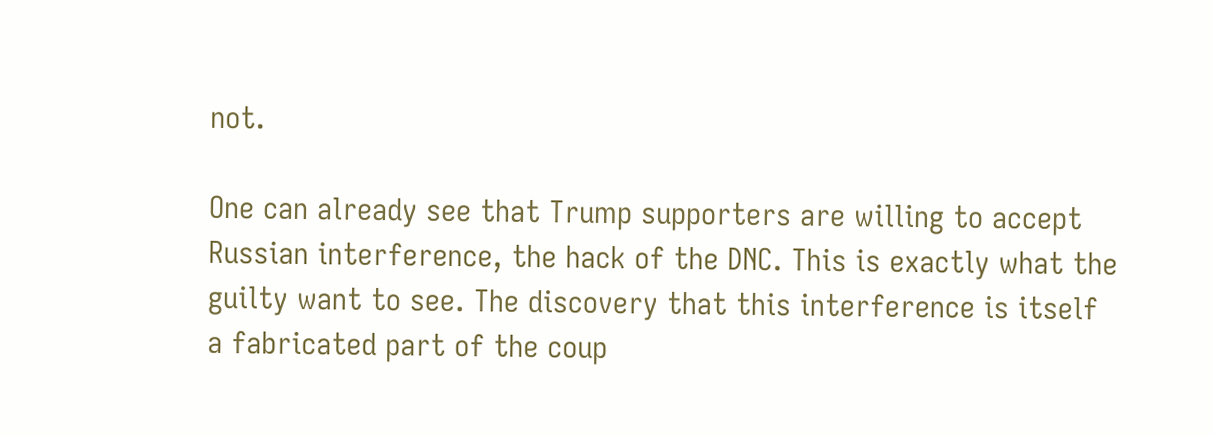not.

One can already see that Trump supporters are willing to accept Russian interference, the hack of the DNC. This is exactly what the guilty want to see. The discovery that this interference is itself a fabricated part of the coup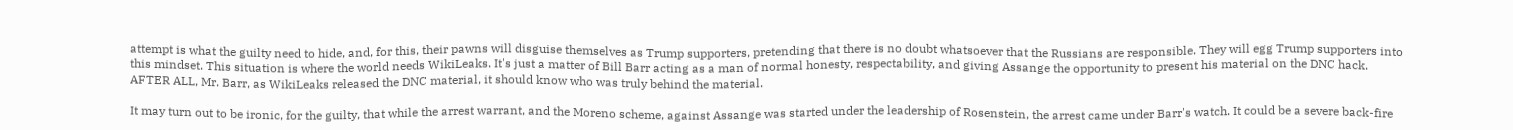attempt is what the guilty need to hide, and, for this, their pawns will disguise themselves as Trump supporters, pretending that there is no doubt whatsoever that the Russians are responsible. They will egg Trump supporters into this mindset. This situation is where the world needs WikiLeaks. It's just a matter of Bill Barr acting as a man of normal honesty, respectability, and giving Assange the opportunity to present his material on the DNC hack. AFTER ALL, Mr. Barr, as WikiLeaks released the DNC material, it should know who was truly behind the material.

It may turn out to be ironic, for the guilty, that while the arrest warrant, and the Moreno scheme, against Assange was started under the leadership of Rosenstein, the arrest came under Barr's watch. It could be a severe back-fire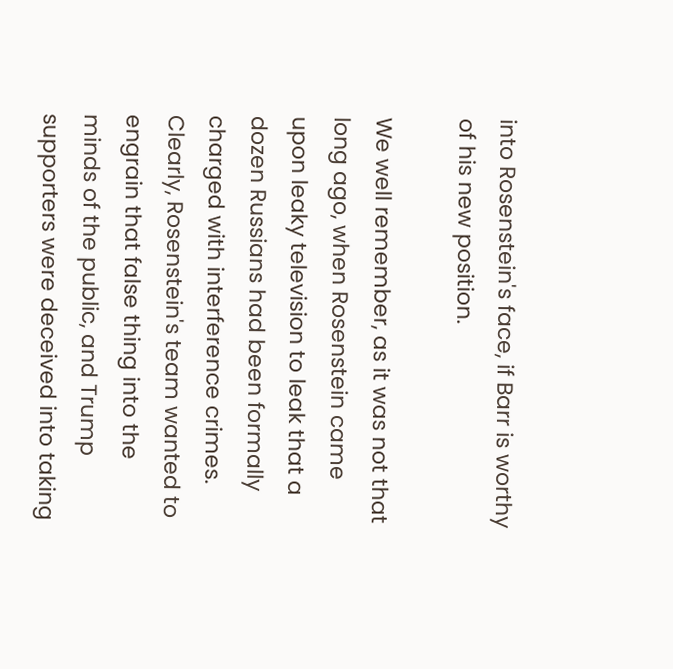into Rosenstein's face, if Barr is worthy of his new position.

We well remember, as it was not that long ago, when Rosenstein came upon leaky television to leak that a dozen Russians had been formally charged with interference crimes. Clearly, Rosenstein's team wanted to engrain that false thing into the minds of the public, and Trump supporters were deceived into taking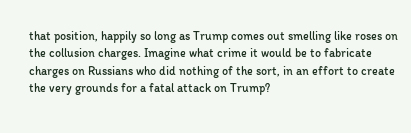that position, happily so long as Trump comes out smelling like roses on the collusion charges. Imagine what crime it would be to fabricate charges on Russians who did nothing of the sort, in an effort to create the very grounds for a fatal attack on Trump?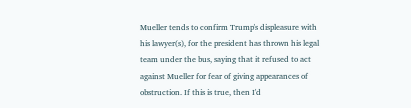Mueller tends to confirm Trump's displeasure with his lawyer(s), for the president has thrown his legal team under the bus, saying that it refused to act against Mueller for fear of giving appearances of obstruction. If this is true, then I'd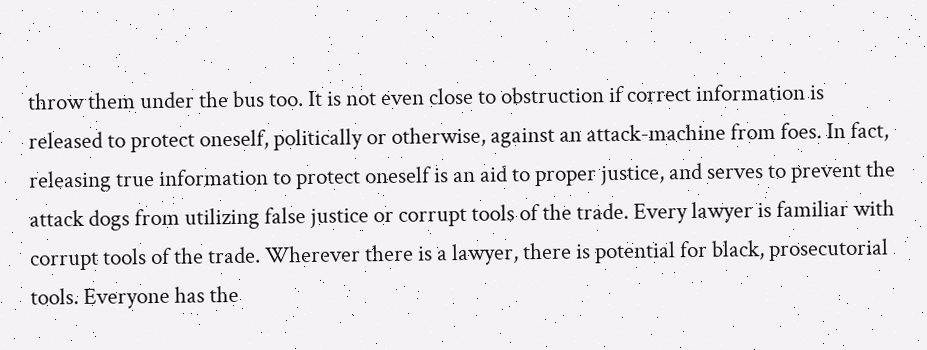throw them under the bus too. It is not even close to obstruction if correct information is released to protect oneself, politically or otherwise, against an attack-machine from foes. In fact, releasing true information to protect oneself is an aid to proper justice, and serves to prevent the attack dogs from utilizing false justice or corrupt tools of the trade. Every lawyer is familiar with corrupt tools of the trade. Wherever there is a lawyer, there is potential for black, prosecutorial tools. Everyone has the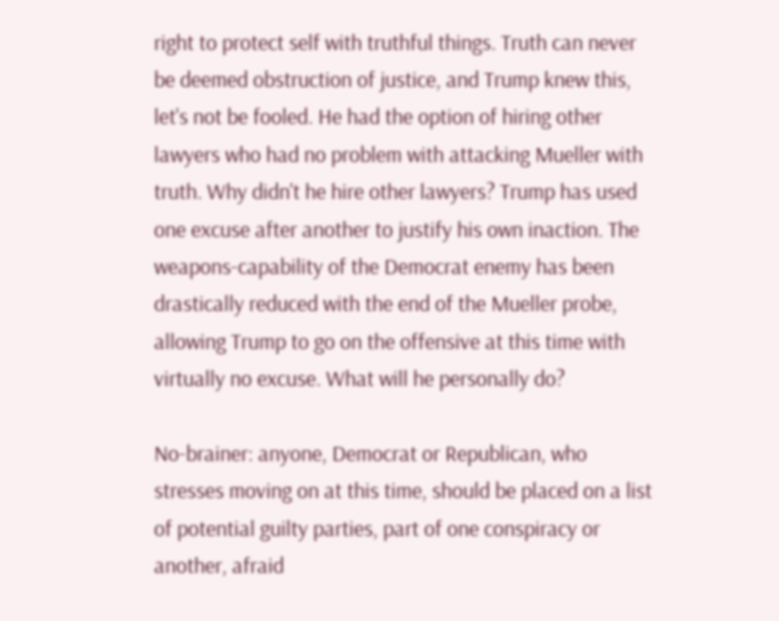right to protect self with truthful things. Truth can never be deemed obstruction of justice, and Trump knew this, let's not be fooled. He had the option of hiring other lawyers who had no problem with attacking Mueller with truth. Why didn't he hire other lawyers? Trump has used one excuse after another to justify his own inaction. The weapons-capability of the Democrat enemy has been drastically reduced with the end of the Mueller probe, allowing Trump to go on the offensive at this time with virtually no excuse. What will he personally do?

No-brainer: anyone, Democrat or Republican, who stresses moving on at this time, should be placed on a list of potential guilty parties, part of one conspiracy or another, afraid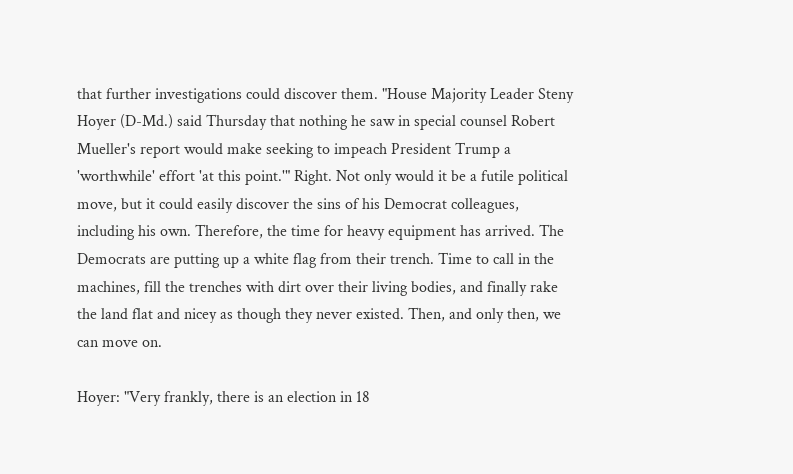that further investigations could discover them. "House Majority Leader Steny Hoyer (D-Md.) said Thursday that nothing he saw in special counsel Robert Mueller's report would make seeking to impeach President Trump a 'worthwhile' effort 'at this point.'" Right. Not only would it be a futile political move, but it could easily discover the sins of his Democrat colleagues, including his own. Therefore, the time for heavy equipment has arrived. The Democrats are putting up a white flag from their trench. Time to call in the machines, fill the trenches with dirt over their living bodies, and finally rake the land flat and nicey as though they never existed. Then, and only then, we can move on.

Hoyer: "Very frankly, there is an election in 18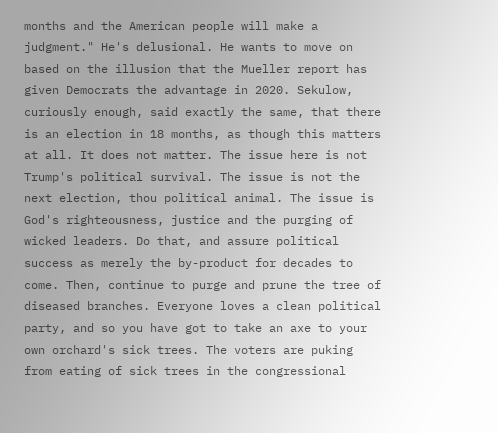months and the American people will make a judgment." He's delusional. He wants to move on based on the illusion that the Mueller report has given Democrats the advantage in 2020. Sekulow, curiously enough, said exactly the same, that there is an election in 18 months, as though this matters at all. It does not matter. The issue here is not Trump's political survival. The issue is not the next election, thou political animal. The issue is God's righteousness, justice and the purging of wicked leaders. Do that, and assure political success as merely the by-product for decades to come. Then, continue to purge and prune the tree of diseased branches. Everyone loves a clean political party, and so you have got to take an axe to your own orchard's sick trees. The voters are puking from eating of sick trees in the congressional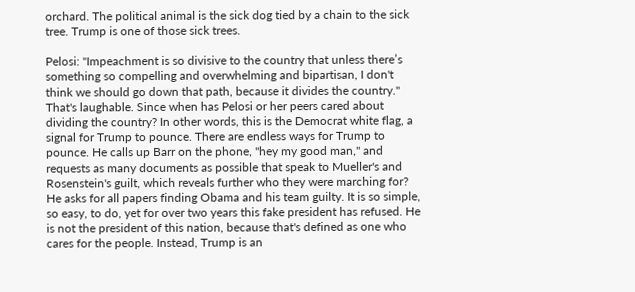orchard. The political animal is the sick dog tied by a chain to the sick tree. Trump is one of those sick trees.

Pelosi: "Impeachment is so divisive to the country that unless there’s something so compelling and overwhelming and bipartisan, I don't think we should go down that path, because it divides the country." That's laughable. Since when has Pelosi or her peers cared about dividing the country? In other words, this is the Democrat white flag, a signal for Trump to pounce. There are endless ways for Trump to pounce. He calls up Barr on the phone, "hey my good man," and requests as many documents as possible that speak to Mueller's and Rosenstein's guilt, which reveals further who they were marching for? He asks for all papers finding Obama and his team guilty. It is so simple, so easy, to do, yet for over two years this fake president has refused. He is not the president of this nation, because that's defined as one who cares for the people. Instead, Trump is an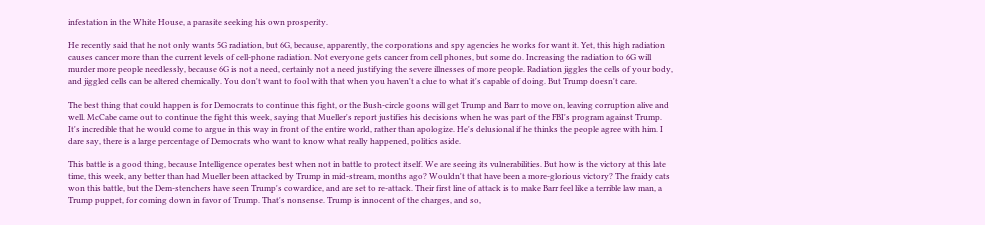infestation in the White House, a parasite seeking his own prosperity.

He recently said that he not only wants 5G radiation, but 6G, because, apparently, the corporations and spy agencies he works for want it. Yet, this high radiation causes cancer more than the current levels of cell-phone radiation. Not everyone gets cancer from cell phones, but some do. Increasing the radiation to 6G will murder more people needlessly, because 6G is not a need, certainly not a need justifying the severe illnesses of more people. Radiation jiggles the cells of your body, and jiggled cells can be altered chemically. You don't want to fool with that when you haven't a clue to what it's capable of doing. But Trump doesn't care.

The best thing that could happen is for Democrats to continue this fight, or the Bush-circle goons will get Trump and Barr to move on, leaving corruption alive and well. McCabe came out to continue the fight this week, saying that Mueller's report justifies his decisions when he was part of the FBI's program against Trump. It's incredible that he would come to argue in this way in front of the entire world, rather than apologize. He's delusional if he thinks the people agree with him. I dare say, there is a large percentage of Democrats who want to know what really happened, politics aside.

This battle is a good thing, because Intelligence operates best when not in battle to protect itself. We are seeing its vulnerabilities. But how is the victory at this late time, this week, any better than had Mueller been attacked by Trump in mid-stream, months ago? Wouldn't that have been a more-glorious victory? The fraidy cats won this battle, but the Dem-stenchers have seen Trump's cowardice, and are set to re-attack. Their first line of attack is to make Barr feel like a terrible law man, a Trump puppet, for coming down in favor of Trump. That's nonsense. Trump is innocent of the charges, and so,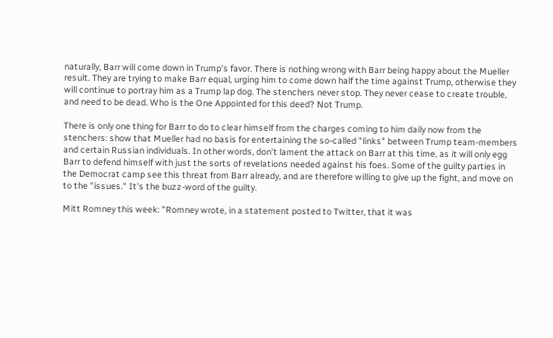naturally, Barr will come down in Trump's favor. There is nothing wrong with Barr being happy about the Mueller result. They are trying to make Barr equal, urging him to come down half the time against Trump, otherwise they will continue to portray him as a Trump lap dog. The stenchers never stop. They never cease to create trouble, and need to be dead. Who is the One Appointed for this deed? Not Trump.

There is only one thing for Barr to do to clear himself from the charges coming to him daily now from the stenchers: show that Mueller had no basis for entertaining the so-called "links" between Trump team-members and certain Russian individuals. In other words, don't lament the attack on Barr at this time, as it will only egg Barr to defend himself with just the sorts of revelations needed against his foes. Some of the guilty parties in the Democrat camp see this threat from Barr already, and are therefore willing to give up the fight, and move on to the "issues." It's the buzz-word of the guilty.

Mitt Romney this week: "Romney wrote, in a statement posted to Twitter, that it was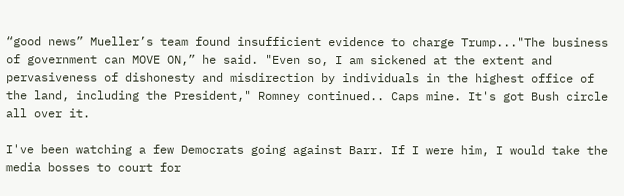“good news” Mueller’s team found insufficient evidence to charge Trump..."The business of government can MOVE ON,” he said. "Even so, I am sickened at the extent and pervasiveness of dishonesty and misdirection by individuals in the highest office of the land, including the President," Romney continued.. Caps mine. It's got Bush circle all over it.

I've been watching a few Democrats going against Barr. If I were him, I would take the media bosses to court for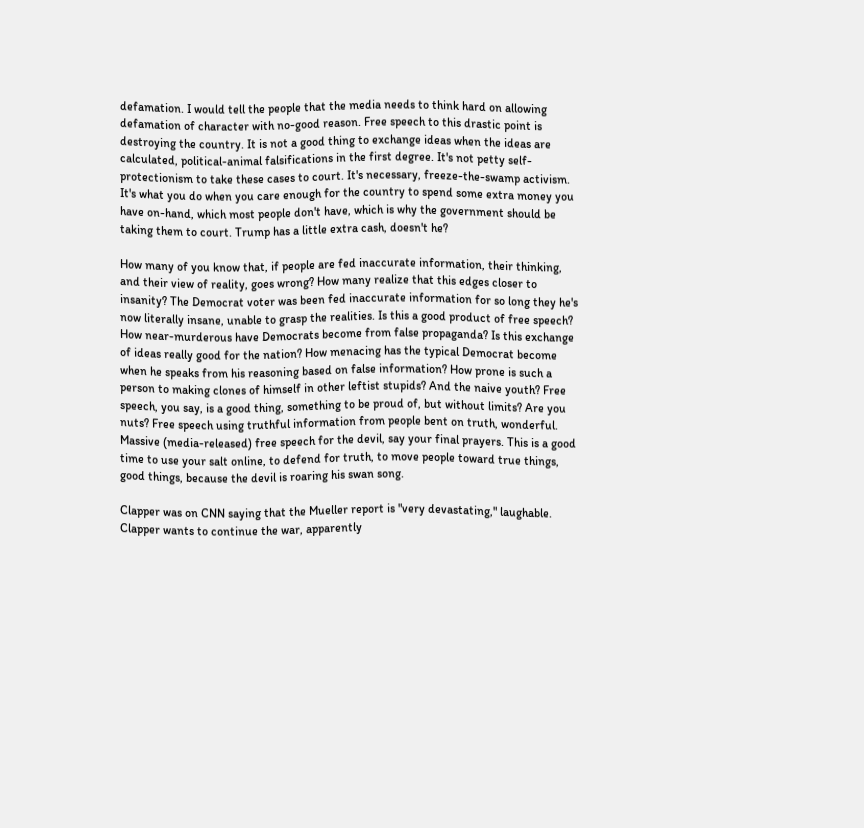defamation. I would tell the people that the media needs to think hard on allowing defamation of character with no-good reason. Free speech to this drastic point is destroying the country. It is not a good thing to exchange ideas when the ideas are calculated, political-animal falsifications in the first degree. It's not petty self-protectionism to take these cases to court. It's necessary, freeze-the-swamp activism. It's what you do when you care enough for the country to spend some extra money you have on-hand, which most people don't have, which is why the government should be taking them to court. Trump has a little extra cash, doesn't he?

How many of you know that, if people are fed inaccurate information, their thinking, and their view of reality, goes wrong? How many realize that this edges closer to insanity? The Democrat voter was been fed inaccurate information for so long they he's now literally insane, unable to grasp the realities. Is this a good product of free speech? How near-murderous have Democrats become from false propaganda? Is this exchange of ideas really good for the nation? How menacing has the typical Democrat become when he speaks from his reasoning based on false information? How prone is such a person to making clones of himself in other leftist stupids? And the naive youth? Free speech, you say, is a good thing, something to be proud of, but without limits? Are you nuts? Free speech using truthful information from people bent on truth, wonderful. Massive (media-released) free speech for the devil, say your final prayers. This is a good time to use your salt online, to defend for truth, to move people toward true things, good things, because the devil is roaring his swan song.

Clapper was on CNN saying that the Mueller report is "very devastating," laughable. Clapper wants to continue the war, apparently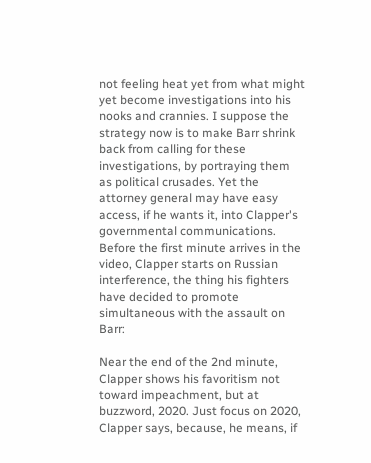not feeling heat yet from what might yet become investigations into his nooks and crannies. I suppose the strategy now is to make Barr shrink back from calling for these investigations, by portraying them as political crusades. Yet the attorney general may have easy access, if he wants it, into Clapper's governmental communications. Before the first minute arrives in the video, Clapper starts on Russian interference, the thing his fighters have decided to promote simultaneous with the assault on Barr:

Near the end of the 2nd minute, Clapper shows his favoritism not toward impeachment, but at buzzword, 2020. Just focus on 2020, Clapper says, because, he means, if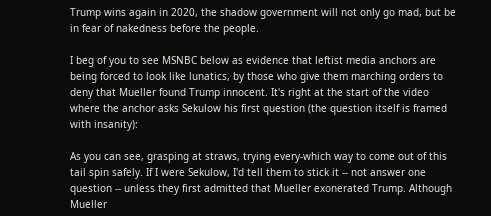Trump wins again in 2020, the shadow government will not only go mad, but be in fear of nakedness before the people.

I beg of you to see MSNBC below as evidence that leftist media anchors are being forced to look like lunatics, by those who give them marching orders to deny that Mueller found Trump innocent. It's right at the start of the video where the anchor asks Sekulow his first question (the question itself is framed with insanity):

As you can see, grasping at straws, trying every-which way to come out of this tail spin safely. If I were Sekulow, I'd tell them to stick it -- not answer one question -- unless they first admitted that Mueller exonerated Trump. Although Mueller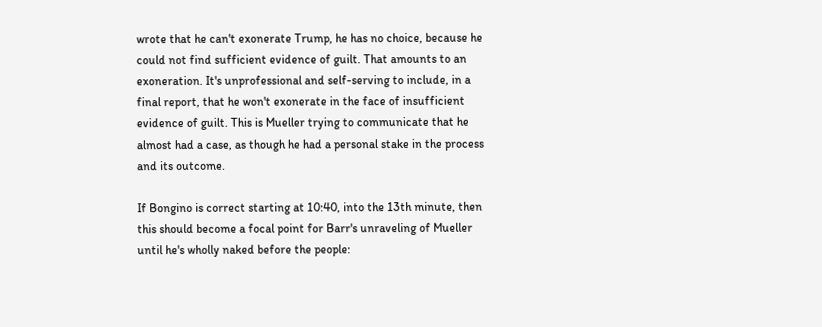wrote that he can't exonerate Trump, he has no choice, because he could not find sufficient evidence of guilt. That amounts to an exoneration. It's unprofessional and self-serving to include, in a final report, that he won't exonerate in the face of insufficient evidence of guilt. This is Mueller trying to communicate that he almost had a case, as though he had a personal stake in the process and its outcome.

If Bongino is correct starting at 10:40, into the 13th minute, then this should become a focal point for Barr's unraveling of Mueller until he's wholly naked before the people: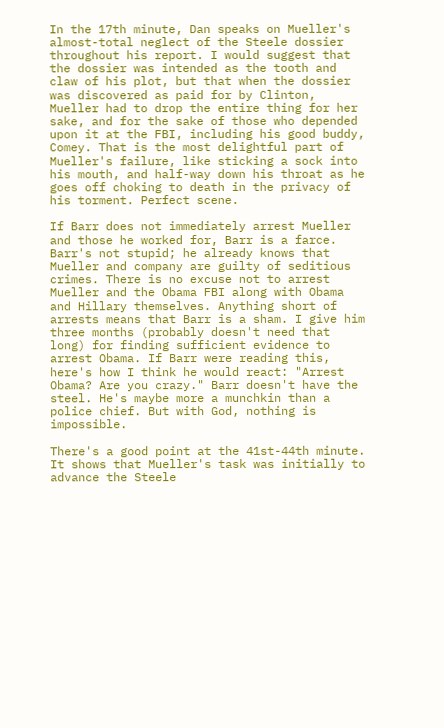In the 17th minute, Dan speaks on Mueller's almost-total neglect of the Steele dossier throughout his report. I would suggest that the dossier was intended as the tooth and claw of his plot, but that when the dossier was discovered as paid for by Clinton, Mueller had to drop the entire thing for her sake, and for the sake of those who depended upon it at the FBI, including his good buddy, Comey. That is the most delightful part of Mueller's failure, like sticking a sock into his mouth, and half-way down his throat as he goes off choking to death in the privacy of his torment. Perfect scene.

If Barr does not immediately arrest Mueller and those he worked for, Barr is a farce. Barr's not stupid; he already knows that Mueller and company are guilty of seditious crimes. There is no excuse not to arrest Mueller and the Obama FBI along with Obama and Hillary themselves. Anything short of arrests means that Barr is a sham. I give him three months (probably doesn't need that long) for finding sufficient evidence to arrest Obama. If Barr were reading this, here's how I think he would react: "Arrest Obama? Are you crazy." Barr doesn't have the steel. He's maybe more a munchkin than a police chief. But with God, nothing is impossible.

There's a good point at the 41st-44th minute. It shows that Mueller's task was initially to advance the Steele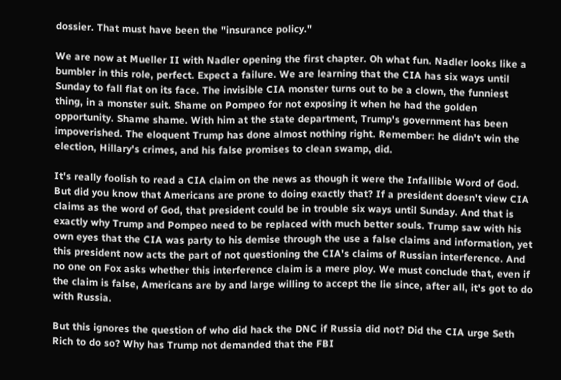dossier. That must have been the "insurance policy."

We are now at Mueller II with Nadler opening the first chapter. Oh what fun. Nadler looks like a bumbler in this role, perfect. Expect a failure. We are learning that the CIA has six ways until Sunday to fall flat on its face. The invisible CIA monster turns out to be a clown, the funniest thing, in a monster suit. Shame on Pompeo for not exposing it when he had the golden opportunity. Shame shame. With him at the state department, Trump's government has been impoverished. The eloquent Trump has done almost nothing right. Remember: he didn't win the election, Hillary's crimes, and his false promises to clean swamp, did.

It's really foolish to read a CIA claim on the news as though it were the Infallible Word of God. But did you know that Americans are prone to doing exactly that? If a president doesn't view CIA claims as the word of God, that president could be in trouble six ways until Sunday. And that is exactly why Trump and Pompeo need to be replaced with much better souls. Trump saw with his own eyes that the CIA was party to his demise through the use a false claims and information, yet this president now acts the part of not questioning the CIA's claims of Russian interference. And no one on Fox asks whether this interference claim is a mere ploy. We must conclude that, even if the claim is false, Americans are by and large willing to accept the lie since, after all, it's got to do with Russia.

But this ignores the question of who did hack the DNC if Russia did not? Did the CIA urge Seth Rich to do so? Why has Trump not demanded that the FBI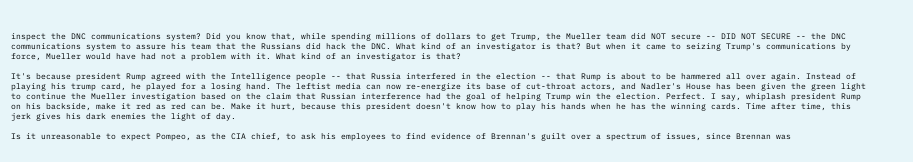inspect the DNC communications system? Did you know that, while spending millions of dollars to get Trump, the Mueller team did NOT secure -- DID NOT SECURE -- the DNC communications system to assure his team that the Russians did hack the DNC. What kind of an investigator is that? But when it came to seizing Trump's communications by force, Mueller would have had not a problem with it. What kind of an investigator is that?

It's because president Rump agreed with the Intelligence people -- that Russia interfered in the election -- that Rump is about to be hammered all over again. Instead of playing his trump card, he played for a losing hand. The leftist media can now re-energize its base of cut-throat actors, and Nadler's House has been given the green light to continue the Mueller investigation based on the claim that Russian interference had the goal of helping Trump win the election. Perfect. I say, whiplash president Rump on his backside, make it red as red can be. Make it hurt, because this president doesn't know how to play his hands when he has the winning cards. Time after time, this jerk gives his dark enemies the light of day.

Is it unreasonable to expect Pompeo, as the CIA chief, to ask his employees to find evidence of Brennan's guilt over a spectrum of issues, since Brennan was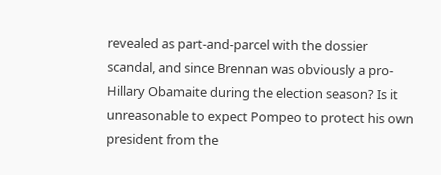revealed as part-and-parcel with the dossier scandal, and since Brennan was obviously a pro-Hillary Obamaite during the election season? Is it unreasonable to expect Pompeo to protect his own president from the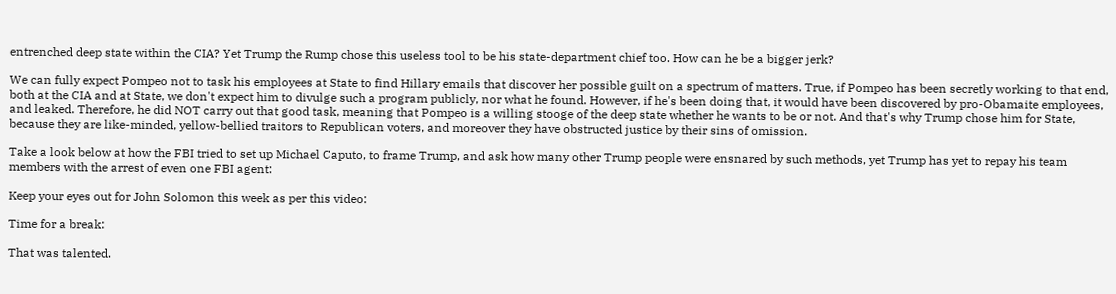entrenched deep state within the CIA? Yet Trump the Rump chose this useless tool to be his state-department chief too. How can he be a bigger jerk?

We can fully expect Pompeo not to task his employees at State to find Hillary emails that discover her possible guilt on a spectrum of matters. True, if Pompeo has been secretly working to that end, both at the CIA and at State, we don't expect him to divulge such a program publicly, nor what he found. However, if he's been doing that, it would have been discovered by pro-Obamaite employees, and leaked. Therefore, he did NOT carry out that good task, meaning that Pompeo is a willing stooge of the deep state whether he wants to be or not. And that's why Trump chose him for State, because they are like-minded, yellow-bellied traitors to Republican voters, and moreover they have obstructed justice by their sins of omission.

Take a look below at how the FBI tried to set up Michael Caputo, to frame Trump, and ask how many other Trump people were ensnared by such methods, yet Trump has yet to repay his team members with the arrest of even one FBI agent:

Keep your eyes out for John Solomon this week as per this video:

Time for a break:

That was talented.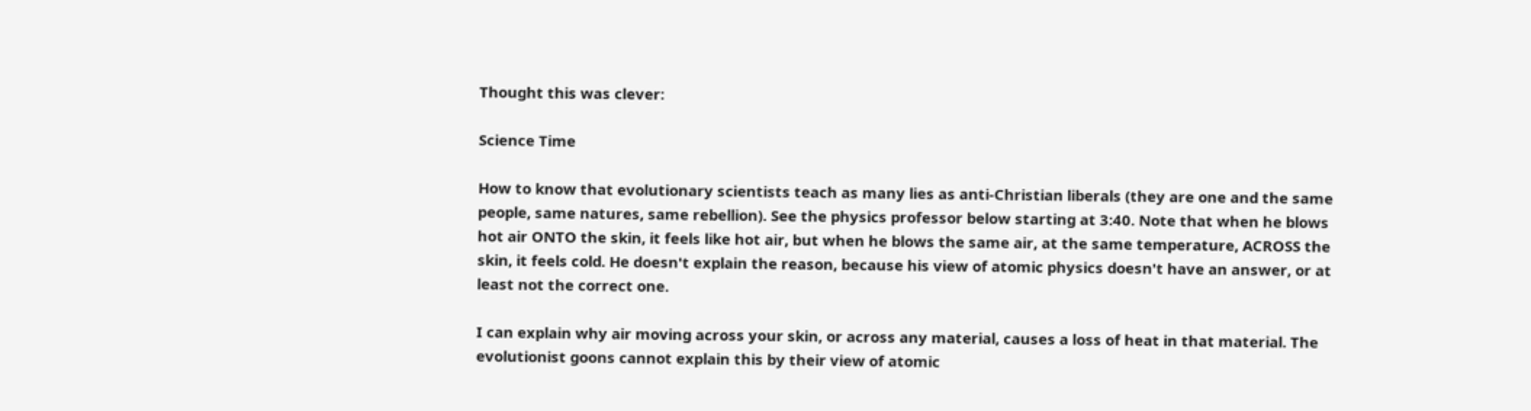Thought this was clever:

Science Time

How to know that evolutionary scientists teach as many lies as anti-Christian liberals (they are one and the same people, same natures, same rebellion). See the physics professor below starting at 3:40. Note that when he blows hot air ONTO the skin, it feels like hot air, but when he blows the same air, at the same temperature, ACROSS the skin, it feels cold. He doesn't explain the reason, because his view of atomic physics doesn't have an answer, or at least not the correct one.

I can explain why air moving across your skin, or across any material, causes a loss of heat in that material. The evolutionist goons cannot explain this by their view of atomic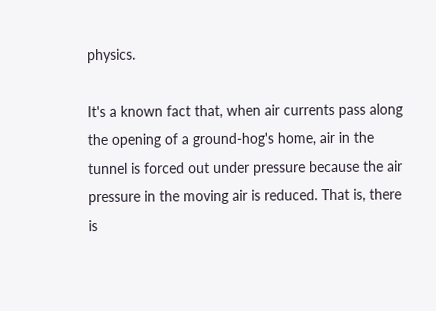physics.

It's a known fact that, when air currents pass along the opening of a ground-hog's home, air in the tunnel is forced out under pressure because the air pressure in the moving air is reduced. That is, there is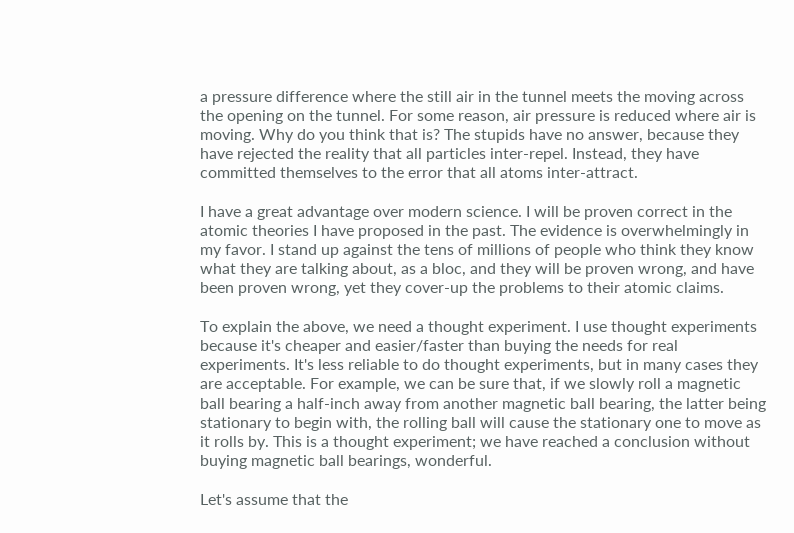a pressure difference where the still air in the tunnel meets the moving across the opening on the tunnel. For some reason, air pressure is reduced where air is moving. Why do you think that is? The stupids have no answer, because they have rejected the reality that all particles inter-repel. Instead, they have committed themselves to the error that all atoms inter-attract.

I have a great advantage over modern science. I will be proven correct in the atomic theories I have proposed in the past. The evidence is overwhelmingly in my favor. I stand up against the tens of millions of people who think they know what they are talking about, as a bloc, and they will be proven wrong, and have been proven wrong, yet they cover-up the problems to their atomic claims.

To explain the above, we need a thought experiment. I use thought experiments because it's cheaper and easier/faster than buying the needs for real experiments. It's less reliable to do thought experiments, but in many cases they are acceptable. For example, we can be sure that, if we slowly roll a magnetic ball bearing a half-inch away from another magnetic ball bearing, the latter being stationary to begin with, the rolling ball will cause the stationary one to move as it rolls by. This is a thought experiment; we have reached a conclusion without buying magnetic ball bearings, wonderful.

Let's assume that the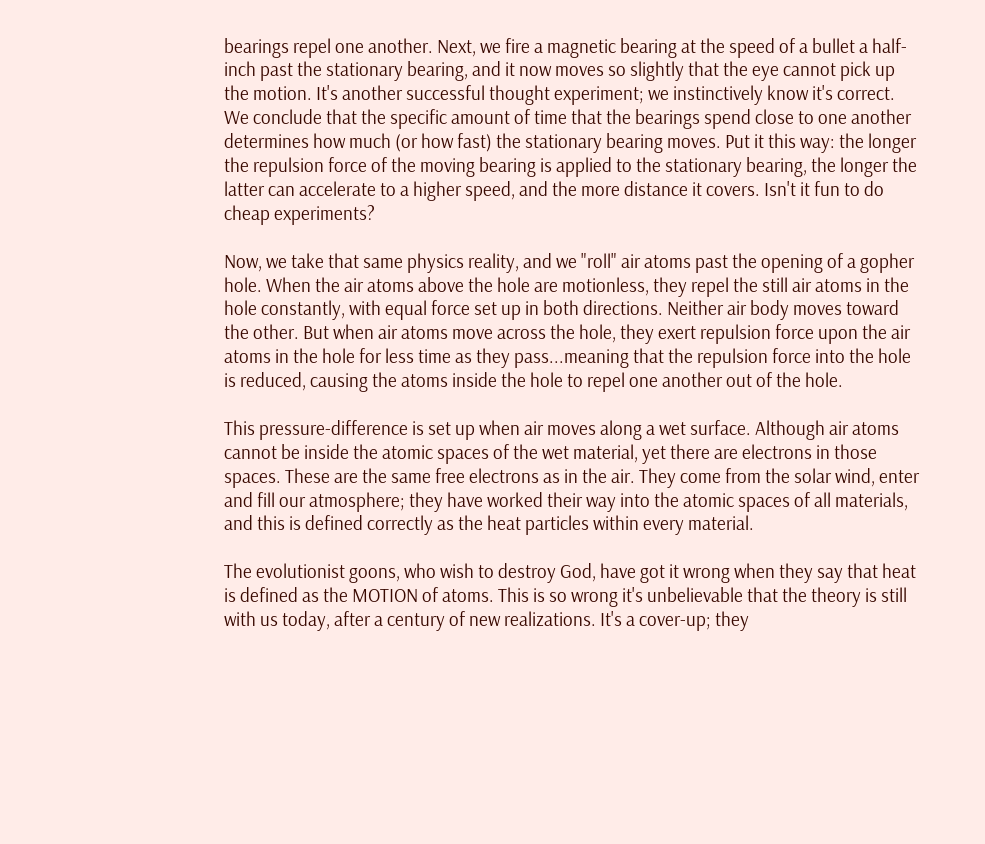bearings repel one another. Next, we fire a magnetic bearing at the speed of a bullet a half-inch past the stationary bearing, and it now moves so slightly that the eye cannot pick up the motion. It's another successful thought experiment; we instinctively know it's correct. We conclude that the specific amount of time that the bearings spend close to one another determines how much (or how fast) the stationary bearing moves. Put it this way: the longer the repulsion force of the moving bearing is applied to the stationary bearing, the longer the latter can accelerate to a higher speed, and the more distance it covers. Isn't it fun to do cheap experiments?

Now, we take that same physics reality, and we "roll" air atoms past the opening of a gopher hole. When the air atoms above the hole are motionless, they repel the still air atoms in the hole constantly, with equal force set up in both directions. Neither air body moves toward the other. But when air atoms move across the hole, they exert repulsion force upon the air atoms in the hole for less time as they pass...meaning that the repulsion force into the hole is reduced, causing the atoms inside the hole to repel one another out of the hole.

This pressure-difference is set up when air moves along a wet surface. Although air atoms cannot be inside the atomic spaces of the wet material, yet there are electrons in those spaces. These are the same free electrons as in the air. They come from the solar wind, enter and fill our atmosphere; they have worked their way into the atomic spaces of all materials, and this is defined correctly as the heat particles within every material.

The evolutionist goons, who wish to destroy God, have got it wrong when they say that heat is defined as the MOTION of atoms. This is so wrong it's unbelievable that the theory is still with us today, after a century of new realizations. It's a cover-up; they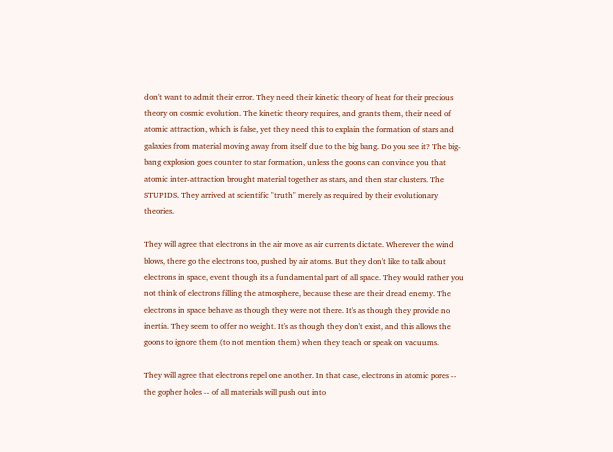don't want to admit their error. They need their kinetic theory of heat for their precious theory on cosmic evolution. The kinetic theory requires, and grants them, their need of atomic attraction, which is false, yet they need this to explain the formation of stars and galaxies from material moving away from itself due to the big bang. Do you see it? The big-bang explosion goes counter to star formation, unless the goons can convince you that atomic inter-attraction brought material together as stars, and then star clusters. The STUPIDS. They arrived at scientific "truth" merely as required by their evolutionary theories.

They will agree that electrons in the air move as air currents dictate. Wherever the wind blows, there go the electrons too, pushed by air atoms. But they don't like to talk about electrons in space, event though its a fundamental part of all space. They would rather you not think of electrons filling the atmosphere, because these are their dread enemy. The electrons in space behave as though they were not there. It's as though they provide no inertia. They seem to offer no weight. It's as though they don't exist, and this allows the goons to ignore them (to not mention them) when they teach or speak on vacuums.

They will agree that electrons repel one another. In that case, electrons in atomic pores -- the gopher holes -- of all materials will push out into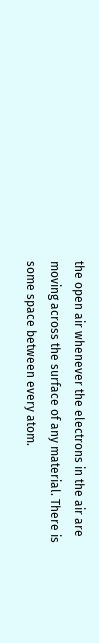the open air whenever the electrons in the air are moving across the surface of any material. There is some space between every atom.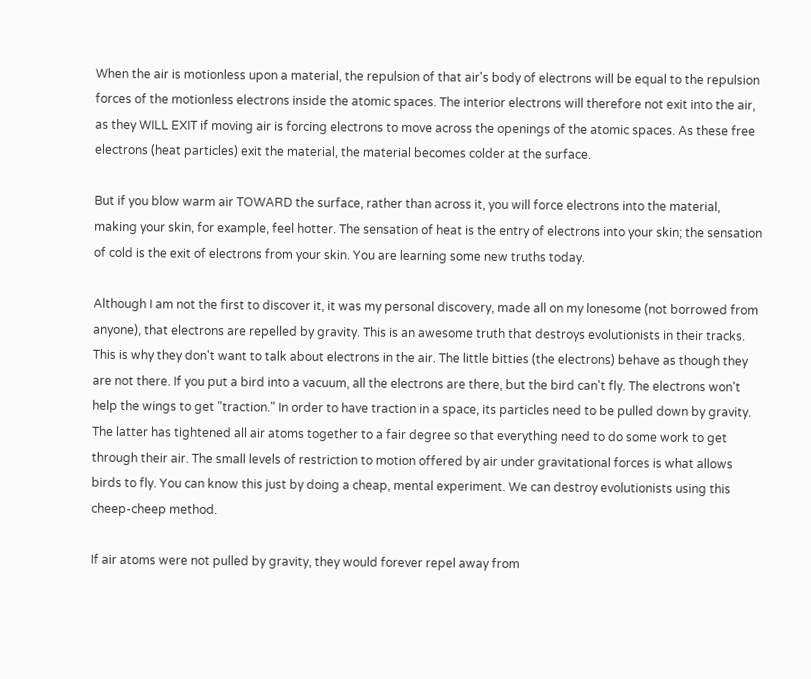When the air is motionless upon a material, the repulsion of that air's body of electrons will be equal to the repulsion forces of the motionless electrons inside the atomic spaces. The interior electrons will therefore not exit into the air, as they WILL EXIT if moving air is forcing electrons to move across the openings of the atomic spaces. As these free electrons (heat particles) exit the material, the material becomes colder at the surface.

But if you blow warm air TOWARD the surface, rather than across it, you will force electrons into the material, making your skin, for example, feel hotter. The sensation of heat is the entry of electrons into your skin; the sensation of cold is the exit of electrons from your skin. You are learning some new truths today.

Although I am not the first to discover it, it was my personal discovery, made all on my lonesome (not borrowed from anyone), that electrons are repelled by gravity. This is an awesome truth that destroys evolutionists in their tracks. This is why they don't want to talk about electrons in the air. The little bitties (the electrons) behave as though they are not there. If you put a bird into a vacuum, all the electrons are there, but the bird can't fly. The electrons won't help the wings to get "traction." In order to have traction in a space, its particles need to be pulled down by gravity. The latter has tightened all air atoms together to a fair degree so that everything need to do some work to get through their air. The small levels of restriction to motion offered by air under gravitational forces is what allows birds to fly. You can know this just by doing a cheap, mental experiment. We can destroy evolutionists using this cheep-cheep method.

If air atoms were not pulled by gravity, they would forever repel away from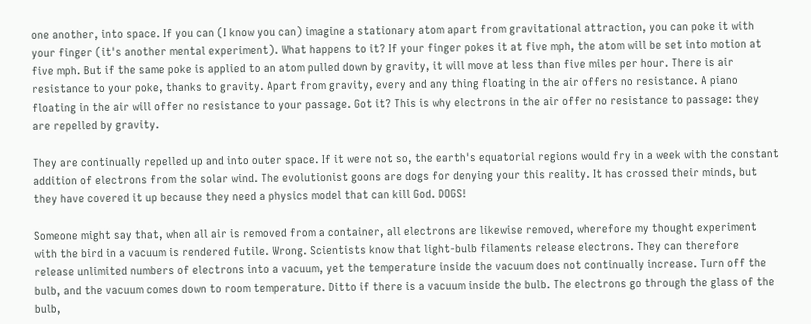one another, into space. If you can (I know you can) imagine a stationary atom apart from gravitational attraction, you can poke it with your finger (it's another mental experiment). What happens to it? If your finger pokes it at five mph, the atom will be set into motion at five mph. But if the same poke is applied to an atom pulled down by gravity, it will move at less than five miles per hour. There is air resistance to your poke, thanks to gravity. Apart from gravity, every and any thing floating in the air offers no resistance. A piano floating in the air will offer no resistance to your passage. Got it? This is why electrons in the air offer no resistance to passage: they are repelled by gravity.

They are continually repelled up and into outer space. If it were not so, the earth's equatorial regions would fry in a week with the constant addition of electrons from the solar wind. The evolutionist goons are dogs for denying your this reality. It has crossed their minds, but they have covered it up because they need a physics model that can kill God. DOGS!

Someone might say that, when all air is removed from a container, all electrons are likewise removed, wherefore my thought experiment with the bird in a vacuum is rendered futile. Wrong. Scientists know that light-bulb filaments release electrons. They can therefore release unlimited numbers of electrons into a vacuum, yet the temperature inside the vacuum does not continually increase. Turn off the bulb, and the vacuum comes down to room temperature. Ditto if there is a vacuum inside the bulb. The electrons go through the glass of the bulb,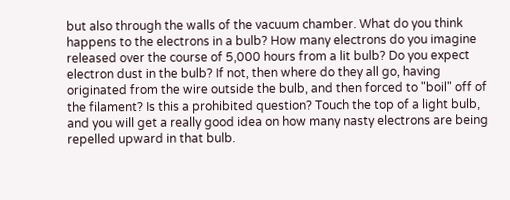but also through the walls of the vacuum chamber. What do you think happens to the electrons in a bulb? How many electrons do you imagine released over the course of 5,000 hours from a lit bulb? Do you expect electron dust in the bulb? If not, then where do they all go, having originated from the wire outside the bulb, and then forced to "boil" off of the filament? Is this a prohibited question? Touch the top of a light bulb, and you will get a really good idea on how many nasty electrons are being repelled upward in that bulb.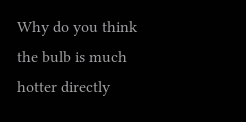Why do you think the bulb is much hotter directly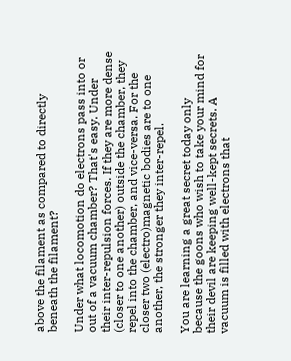above the filament as compared to directly beneath the filament?

Under what locomotion do electrons pass into or out of a vacuum chamber? That's easy. Under their inter-repulsion forces. If they are more dense (closer to one another) outside the chamber, they repel into the chamber, and vice-versa. For the closer two (electro)magnetic bodies are to one another, the stronger they inter-repel.

You are learning a great secret today only because the goons who wish to take your mind for their devil are keeping well-kept secrets. A vacuum is filled with electrons that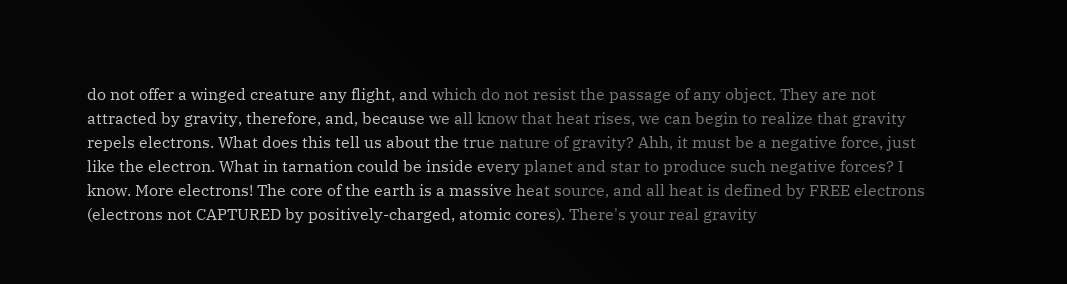do not offer a winged creature any flight, and which do not resist the passage of any object. They are not attracted by gravity, therefore, and, because we all know that heat rises, we can begin to realize that gravity repels electrons. What does this tell us about the true nature of gravity? Ahh, it must be a negative force, just like the electron. What in tarnation could be inside every planet and star to produce such negative forces? I know. More electrons! The core of the earth is a massive heat source, and all heat is defined by FREE electrons (electrons not CAPTURED by positively-charged, atomic cores). There's your real gravity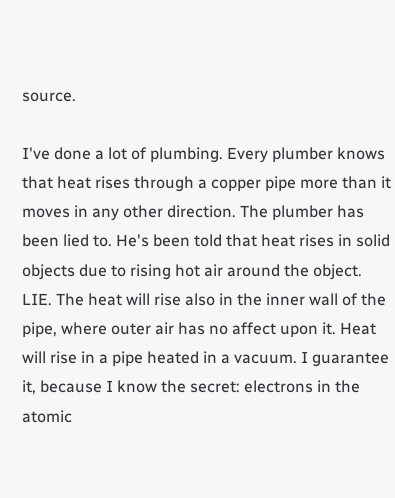source.

I've done a lot of plumbing. Every plumber knows that heat rises through a copper pipe more than it moves in any other direction. The plumber has been lied to. He's been told that heat rises in solid objects due to rising hot air around the object. LIE. The heat will rise also in the inner wall of the pipe, where outer air has no affect upon it. Heat will rise in a pipe heated in a vacuum. I guarantee it, because I know the secret: electrons in the atomic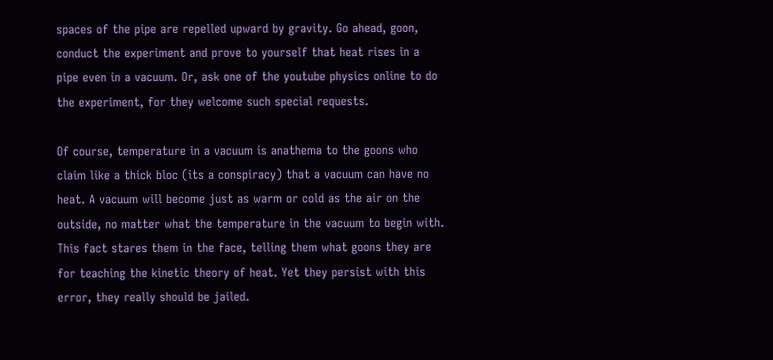spaces of the pipe are repelled upward by gravity. Go ahead, goon, conduct the experiment and prove to yourself that heat rises in a pipe even in a vacuum. Or, ask one of the youtube physics online to do the experiment, for they welcome such special requests.

Of course, temperature in a vacuum is anathema to the goons who claim like a thick bloc (its a conspiracy) that a vacuum can have no heat. A vacuum will become just as warm or cold as the air on the outside, no matter what the temperature in the vacuum to begin with. This fact stares them in the face, telling them what goons they are for teaching the kinetic theory of heat. Yet they persist with this error, they really should be jailed.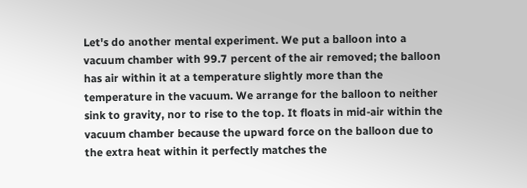Let's do another mental experiment. We put a balloon into a vacuum chamber with 99.7 percent of the air removed; the balloon has air within it at a temperature slightly more than the temperature in the vacuum. We arrange for the balloon to neither sink to gravity, nor to rise to the top. It floats in mid-air within the vacuum chamber because the upward force on the balloon due to the extra heat within it perfectly matches the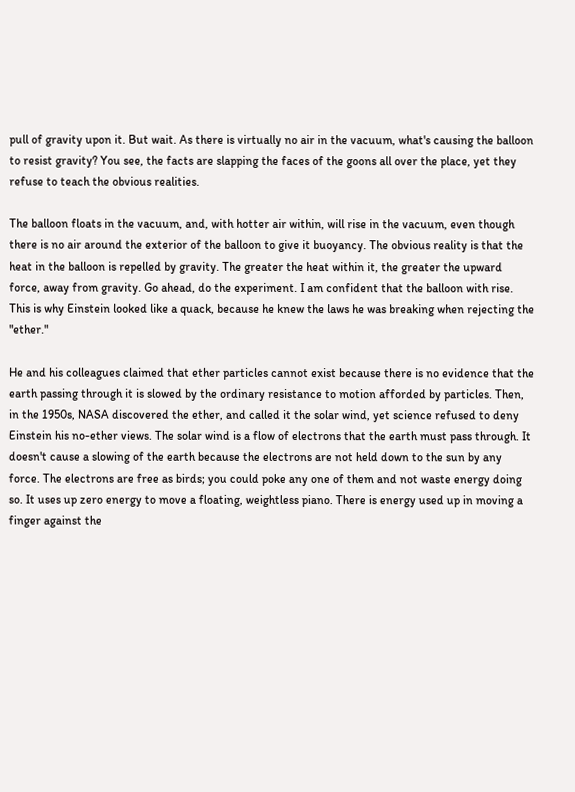pull of gravity upon it. But wait. As there is virtually no air in the vacuum, what's causing the balloon to resist gravity? You see, the facts are slapping the faces of the goons all over the place, yet they refuse to teach the obvious realities.

The balloon floats in the vacuum, and, with hotter air within, will rise in the vacuum, even though there is no air around the exterior of the balloon to give it buoyancy. The obvious reality is that the heat in the balloon is repelled by gravity. The greater the heat within it, the greater the upward force, away from gravity. Go ahead, do the experiment. I am confident that the balloon with rise. This is why Einstein looked like a quack, because he knew the laws he was breaking when rejecting the "ether."

He and his colleagues claimed that ether particles cannot exist because there is no evidence that the earth passing through it is slowed by the ordinary resistance to motion afforded by particles. Then, in the 1950s, NASA discovered the ether, and called it the solar wind, yet science refused to deny Einstein his no-ether views. The solar wind is a flow of electrons that the earth must pass through. It doesn't cause a slowing of the earth because the electrons are not held down to the sun by any force. The electrons are free as birds; you could poke any one of them and not waste energy doing so. It uses up zero energy to move a floating, weightless piano. There is energy used up in moving a finger against the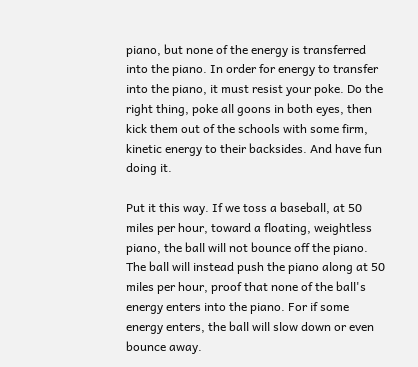piano, but none of the energy is transferred into the piano. In order for energy to transfer into the piano, it must resist your poke. Do the right thing, poke all goons in both eyes, then kick them out of the schools with some firm, kinetic energy to their backsides. And have fun doing it.

Put it this way. If we toss a baseball, at 50 miles per hour, toward a floating, weightless piano, the ball will not bounce off the piano. The ball will instead push the piano along at 50 miles per hour, proof that none of the ball's energy enters into the piano. For if some energy enters, the ball will slow down or even bounce away.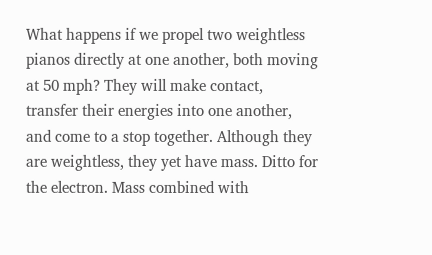What happens if we propel two weightless pianos directly at one another, both moving at 50 mph? They will make contact, transfer their energies into one another, and come to a stop together. Although they are weightless, they yet have mass. Ditto for the electron. Mass combined with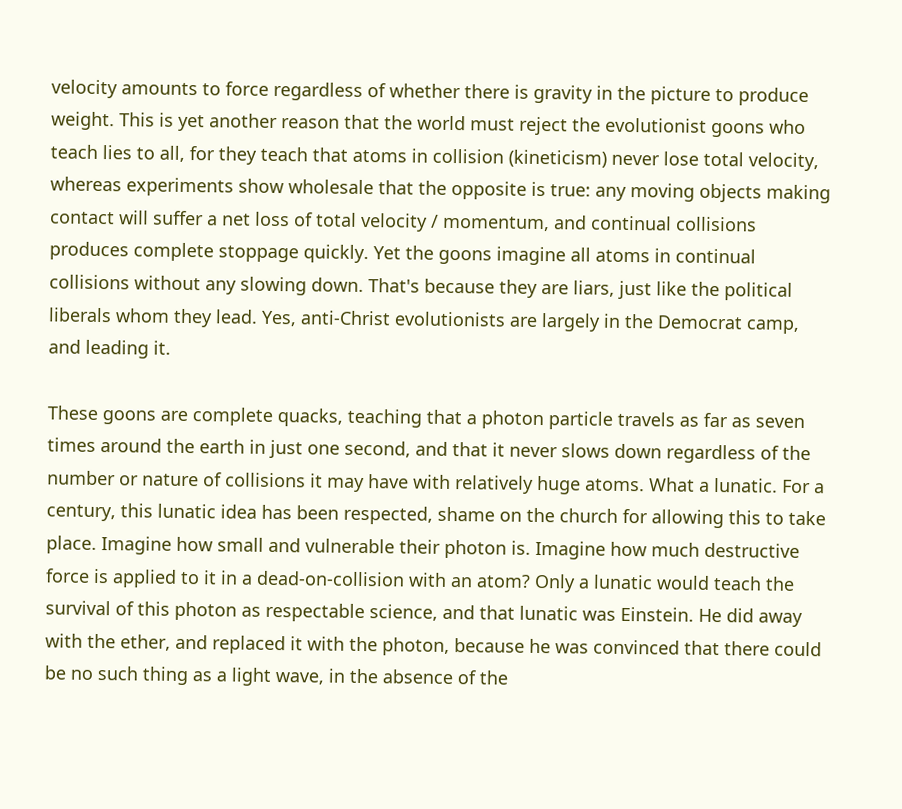velocity amounts to force regardless of whether there is gravity in the picture to produce weight. This is yet another reason that the world must reject the evolutionist goons who teach lies to all, for they teach that atoms in collision (kineticism) never lose total velocity, whereas experiments show wholesale that the opposite is true: any moving objects making contact will suffer a net loss of total velocity / momentum, and continual collisions produces complete stoppage quickly. Yet the goons imagine all atoms in continual collisions without any slowing down. That's because they are liars, just like the political liberals whom they lead. Yes, anti-Christ evolutionists are largely in the Democrat camp, and leading it.

These goons are complete quacks, teaching that a photon particle travels as far as seven times around the earth in just one second, and that it never slows down regardless of the number or nature of collisions it may have with relatively huge atoms. What a lunatic. For a century, this lunatic idea has been respected, shame on the church for allowing this to take place. Imagine how small and vulnerable their photon is. Imagine how much destructive force is applied to it in a dead-on-collision with an atom? Only a lunatic would teach the survival of this photon as respectable science, and that lunatic was Einstein. He did away with the ether, and replaced it with the photon, because he was convinced that there could be no such thing as a light wave, in the absence of the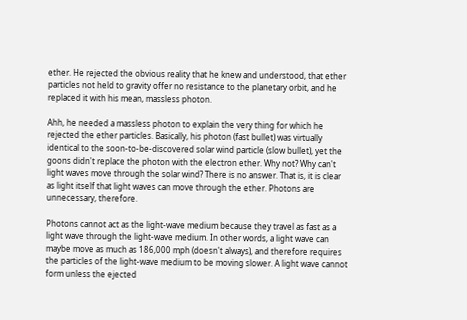ether. He rejected the obvious reality that he knew and understood, that ether particles not held to gravity offer no resistance to the planetary orbit, and he replaced it with his mean, massless photon.

Ahh, he needed a massless photon to explain the very thing for which he rejected the ether particles. Basically, his photon (fast bullet) was virtually identical to the soon-to-be-discovered solar wind particle (slow bullet), yet the goons didn't replace the photon with the electron ether. Why not? Why can't light waves move through the solar wind? There is no answer. That is, it is clear as light itself that light waves can move through the ether. Photons are unnecessary, therefore.

Photons cannot act as the light-wave medium because they travel as fast as a light wave through the light-wave medium. In other words, a light wave can maybe move as much as 186,000 mph (doesn't always), and therefore requires the particles of the light-wave medium to be moving slower. A light wave cannot form unless the ejected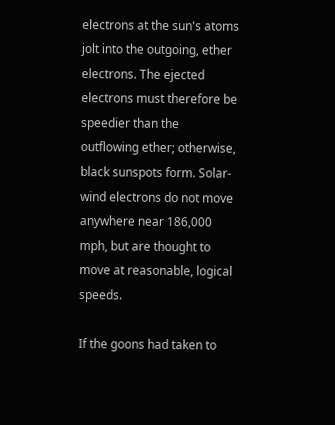electrons at the sun's atoms jolt into the outgoing, ether electrons. The ejected electrons must therefore be speedier than the outflowing ether; otherwise, black sunspots form. Solar-wind electrons do not move anywhere near 186,000 mph, but are thought to move at reasonable, logical speeds.

If the goons had taken to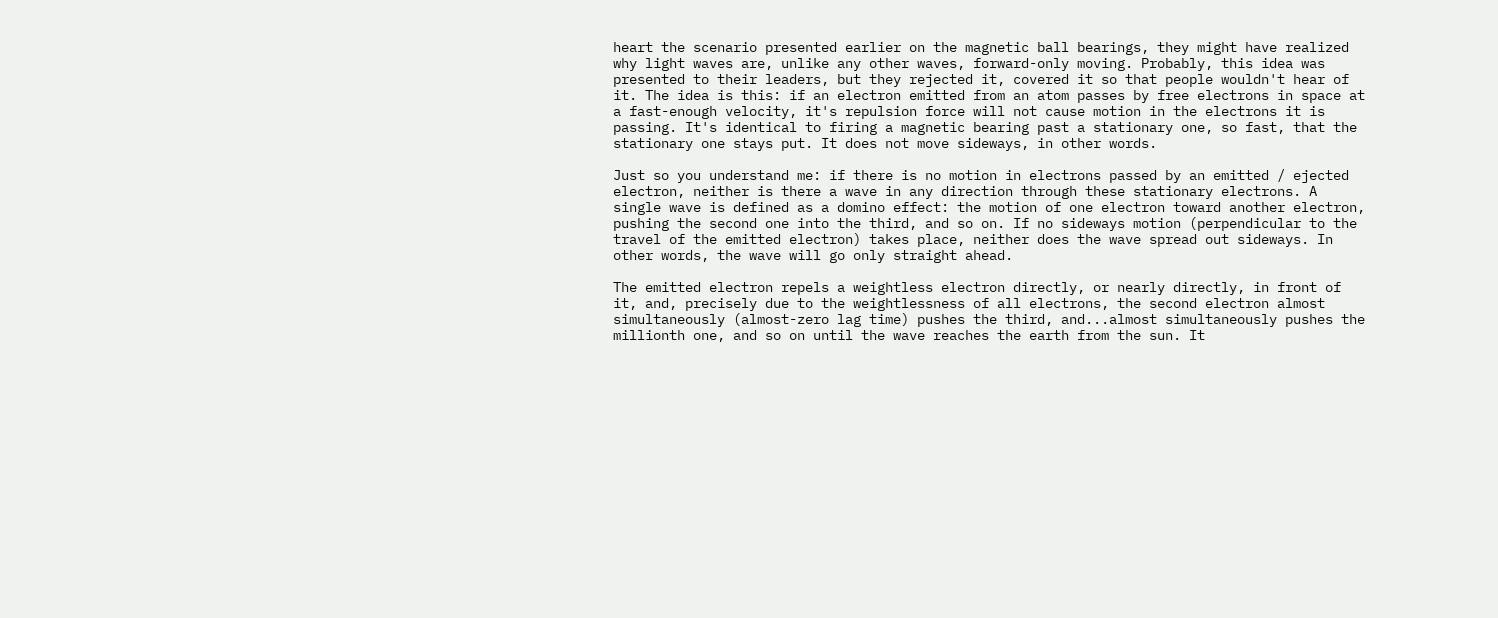heart the scenario presented earlier on the magnetic ball bearings, they might have realized why light waves are, unlike any other waves, forward-only moving. Probably, this idea was presented to their leaders, but they rejected it, covered it so that people wouldn't hear of it. The idea is this: if an electron emitted from an atom passes by free electrons in space at a fast-enough velocity, it's repulsion force will not cause motion in the electrons it is passing. It's identical to firing a magnetic bearing past a stationary one, so fast, that the stationary one stays put. It does not move sideways, in other words.

Just so you understand me: if there is no motion in electrons passed by an emitted / ejected electron, neither is there a wave in any direction through these stationary electrons. A single wave is defined as a domino effect: the motion of one electron toward another electron, pushing the second one into the third, and so on. If no sideways motion (perpendicular to the travel of the emitted electron) takes place, neither does the wave spread out sideways. In other words, the wave will go only straight ahead.

The emitted electron repels a weightless electron directly, or nearly directly, in front of it, and, precisely due to the weightlessness of all electrons, the second electron almost simultaneously (almost-zero lag time) pushes the third, and...almost simultaneously pushes the millionth one, and so on until the wave reaches the earth from the sun. It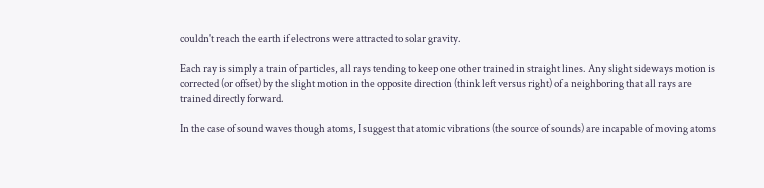couldn't reach the earth if electrons were attracted to solar gravity.

Each ray is simply a train of particles, all rays tending to keep one other trained in straight lines. Any slight sideways motion is corrected (or offset) by the slight motion in the opposite direction (think left versus right) of a neighboring that all rays are trained directly forward.

In the case of sound waves though atoms, I suggest that atomic vibrations (the source of sounds) are incapable of moving atoms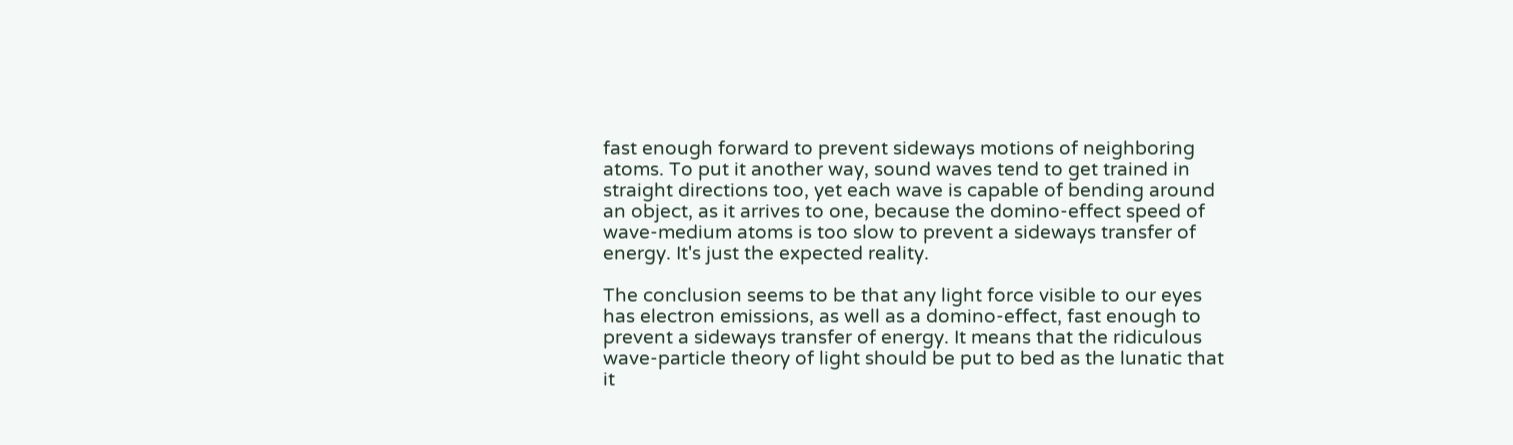fast enough forward to prevent sideways motions of neighboring atoms. To put it another way, sound waves tend to get trained in straight directions too, yet each wave is capable of bending around an object, as it arrives to one, because the domino-effect speed of wave-medium atoms is too slow to prevent a sideways transfer of energy. It's just the expected reality.

The conclusion seems to be that any light force visible to our eyes has electron emissions, as well as a domino-effect, fast enough to prevent a sideways transfer of energy. It means that the ridiculous wave-particle theory of light should be put to bed as the lunatic that it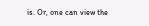is. Or, one can view the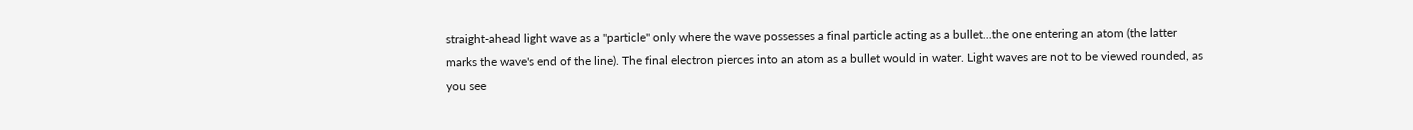straight-ahead light wave as a "particle" only where the wave possesses a final particle acting as a bullet...the one entering an atom (the latter marks the wave's end of the line). The final electron pierces into an atom as a bullet would in water. Light waves are not to be viewed rounded, as you see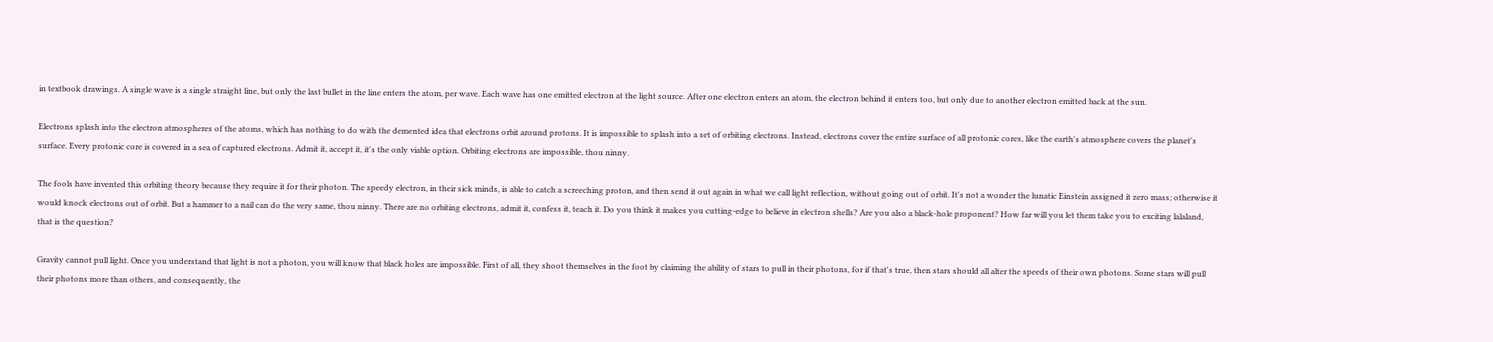in textbook drawings. A single wave is a single straight line, but only the last bullet in the line enters the atom, per wave. Each wave has one emitted electron at the light source. After one electron enters an atom, the electron behind it enters too, but only due to another electron emitted back at the sun.

Electrons splash into the electron atmospheres of the atoms, which has nothing to do with the demented idea that electrons orbit around protons. It is impossible to splash into a set of orbiting electrons. Instead, electrons cover the entire surface of all protonic cores, like the earth's atmosphere covers the planet's surface. Every protonic core is covered in a sea of captured electrons. Admit it, accept it, it's the only viable option. Orbiting electrons are impossible, thou ninny.

The fools have invented this orbiting theory because they require it for their photon. The speedy electron, in their sick minds, is able to catch a screeching proton, and then send it out again in what we call light reflection, without going out of orbit. It's not a wonder the lunatic Einstein assigned it zero mass; otherwise it would knock electrons out of orbit. But a hammer to a nail can do the very same, thou ninny. There are no orbiting electrons, admit it, confess it, teach it. Do you think it makes you cutting-edge to believe in electron shells? Are you also a black-hole proponent? How far will you let them take you to exciting lalaland, that is the question?

Gravity cannot pull light. Once you understand that light is not a photon, you will know that black holes are impossible. First of all, they shoot themselves in the foot by claiming the ability of stars to pull in their photons, for if that's true, then stars should all alter the speeds of their own photons. Some stars will pull their photons more than others, and consequently, the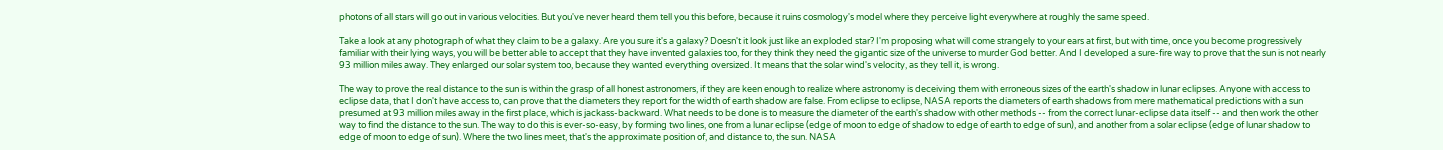photons of all stars will go out in various velocities. But you've never heard them tell you this before, because it ruins cosmology's model where they perceive light everywhere at roughly the same speed.

Take a look at any photograph of what they claim to be a galaxy. Are you sure it's a galaxy? Doesn't it look just like an exploded star? I'm proposing what will come strangely to your ears at first, but with time, once you become progressively familiar with their lying ways, you will be better able to accept that they have invented galaxies too, for they think they need the gigantic size of the universe to murder God better. And I developed a sure-fire way to prove that the sun is not nearly 93 million miles away. They enlarged our solar system too, because they wanted everything oversized. It means that the solar wind's velocity, as they tell it, is wrong.

The way to prove the real distance to the sun is within the grasp of all honest astronomers, if they are keen enough to realize where astronomy is deceiving them with erroneous sizes of the earth's shadow in lunar eclipses. Anyone with access to eclipse data, that I don't have access to, can prove that the diameters they report for the width of earth shadow are false. From eclipse to eclipse, NASA reports the diameters of earth shadows from mere mathematical predictions with a sun presumed at 93 million miles away in the first place, which is jackass-backward. What needs to be done is to measure the diameter of the earth's shadow with other methods -- from the correct lunar-eclipse data itself -- and then work the other way to find the distance to the sun. The way to do this is ever-so-easy, by forming two lines, one from a lunar eclipse (edge of moon to edge of shadow to edge of earth to edge of sun), and another from a solar eclipse (edge of lunar shadow to edge of moon to edge of sun). Where the two lines meet, that's the approximate position of, and distance to, the sun. NASA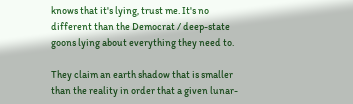knows that it's lying, trust me. It's no different than the Democrat / deep-state goons lying about everything they need to.

They claim an earth shadow that is smaller than the reality in order that a given lunar-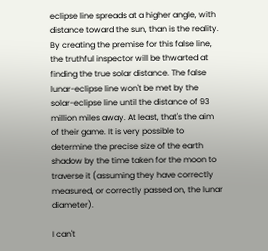eclipse line spreads at a higher angle, with distance toward the sun, than is the reality. By creating the premise for this false line, the truthful inspector will be thwarted at finding the true solar distance. The false lunar-eclipse line won't be met by the solar-eclipse line until the distance of 93 million miles away. At least, that's the aim of their game. It is very possible to determine the precise size of the earth shadow by the time taken for the moon to traverse it (assuming they have correctly measured, or correctly passed on, the lunar diameter).

I can't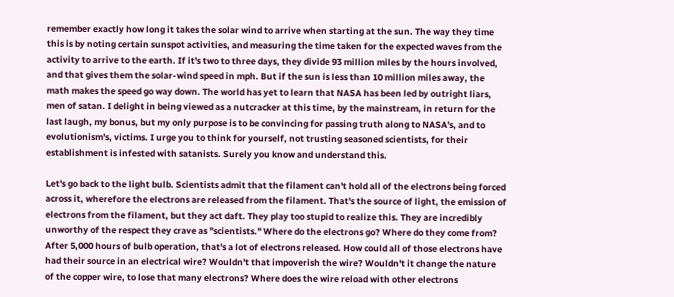remember exactly how long it takes the solar wind to arrive when starting at the sun. The way they time this is by noting certain sunspot activities, and measuring the time taken for the expected waves from the activity to arrive to the earth. If it's two to three days, they divide 93 million miles by the hours involved, and that gives them the solar-wind speed in mph. But if the sun is less than 10 million miles away, the math makes the speed go way down. The world has yet to learn that NASA has been led by outright liars, men of satan. I delight in being viewed as a nutcracker at this time, by the mainstream, in return for the last laugh, my bonus, but my only purpose is to be convincing for passing truth along to NASA's, and to evolutionism's, victims. I urge you to think for yourself, not trusting seasoned scientists, for their establishment is infested with satanists. Surely you know and understand this.

Let's go back to the light bulb. Scientists admit that the filament can't hold all of the electrons being forced across it, wherefore the electrons are released from the filament. That's the source of light, the emission of electrons from the filament, but they act daft. They play too stupid to realize this. They are incredibly unworthy of the respect they crave as "scientists." Where do the electrons go? Where do they come from? After 5,000 hours of bulb operation, that's a lot of electrons released. How could all of those electrons have had their source in an electrical wire? Wouldn't that impoverish the wire? Wouldn't it change the nature of the copper wire, to lose that many electrons? Where does the wire reload with other electrons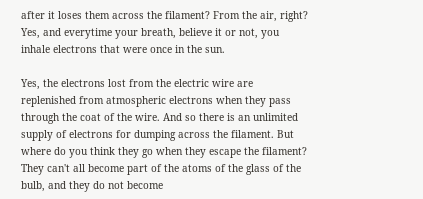after it loses them across the filament? From the air, right? Yes, and everytime your breath, believe it or not, you inhale electrons that were once in the sun.

Yes, the electrons lost from the electric wire are replenished from atmospheric electrons when they pass through the coat of the wire. And so there is an unlimited supply of electrons for dumping across the filament. But where do you think they go when they escape the filament? They can't all become part of the atoms of the glass of the bulb, and they do not become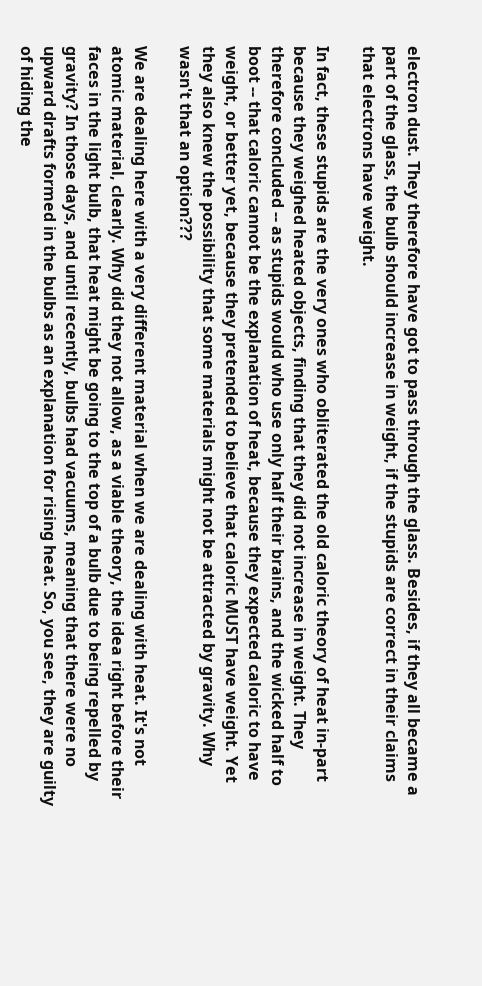electron dust. They therefore have got to pass through the glass. Besides, if they all became a part of the glass, the bulb should increase in weight, if the stupids are correct in their claims that electrons have weight.

In fact, these stupids are the very ones who obliterated the old caloric theory of heat in-part because they weighed heated objects, finding that they did not increase in weight. They therefore concluded -- as stupids would who use only half their brains, and the wicked half to boot -- that caloric cannot be the explanation of heat, because they expected caloric to have weight, or better yet, because they pretended to believe that caloric MUST have weight. Yet they also knew the possibility that some materials might not be attracted by gravity. Why wasn't that an option???

We are dealing here with a very different material when we are dealing with heat. It's not atomic material, clearly. Why did they not allow, as a viable theory, the idea right before their faces in the light bulb, that heat might be going to the top of a bulb due to being repelled by gravity? In those days, and until recently, bulbs had vacuums, meaning that there were no upward drafts formed in the bulbs as an explanation for rising heat. So, you see, they are guilty of hiding the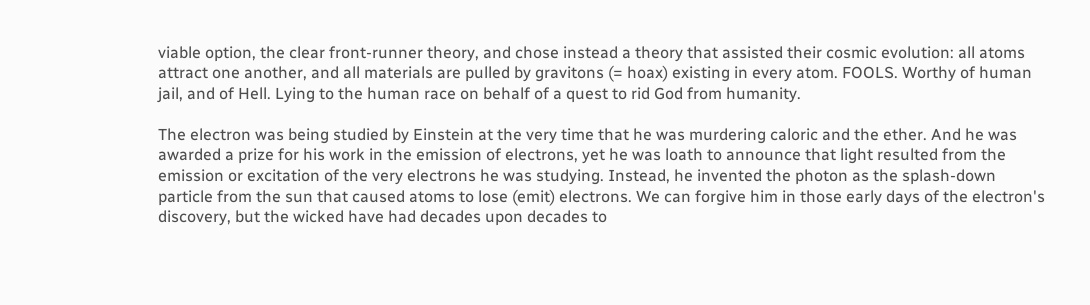viable option, the clear front-runner theory, and chose instead a theory that assisted their cosmic evolution: all atoms attract one another, and all materials are pulled by gravitons (= hoax) existing in every atom. FOOLS. Worthy of human jail, and of Hell. Lying to the human race on behalf of a quest to rid God from humanity.

The electron was being studied by Einstein at the very time that he was murdering caloric and the ether. And he was awarded a prize for his work in the emission of electrons, yet he was loath to announce that light resulted from the emission or excitation of the very electrons he was studying. Instead, he invented the photon as the splash-down particle from the sun that caused atoms to lose (emit) electrons. We can forgive him in those early days of the electron's discovery, but the wicked have had decades upon decades to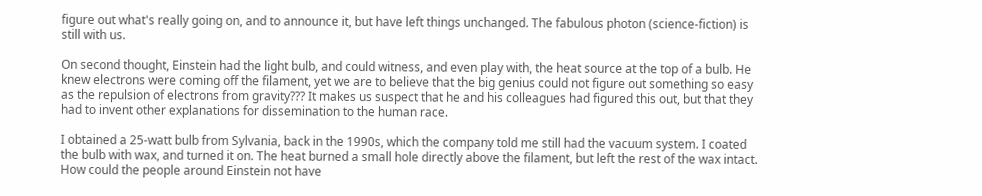figure out what's really going on, and to announce it, but have left things unchanged. The fabulous photon (science-fiction) is still with us.

On second thought, Einstein had the light bulb, and could witness, and even play with, the heat source at the top of a bulb. He knew electrons were coming off the filament, yet we are to believe that the big genius could not figure out something so easy as the repulsion of electrons from gravity??? It makes us suspect that he and his colleagues had figured this out, but that they had to invent other explanations for dissemination to the human race.

I obtained a 25-watt bulb from Sylvania, back in the 1990s, which the company told me still had the vacuum system. I coated the bulb with wax, and turned it on. The heat burned a small hole directly above the filament, but left the rest of the wax intact. How could the people around Einstein not have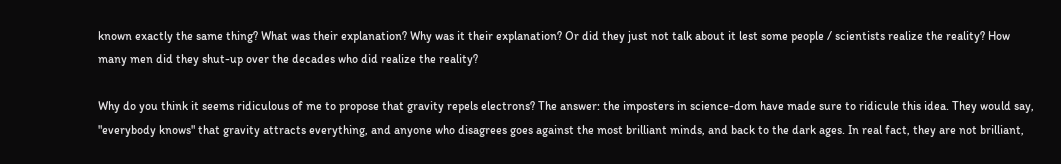known exactly the same thing? What was their explanation? Why was it their explanation? Or did they just not talk about it lest some people / scientists realize the reality? How many men did they shut-up over the decades who did realize the reality?

Why do you think it seems ridiculous of me to propose that gravity repels electrons? The answer: the imposters in science-dom have made sure to ridicule this idea. They would say, "everybody knows" that gravity attracts everything, and anyone who disagrees goes against the most brilliant minds, and back to the dark ages. In real fact, they are not brilliant,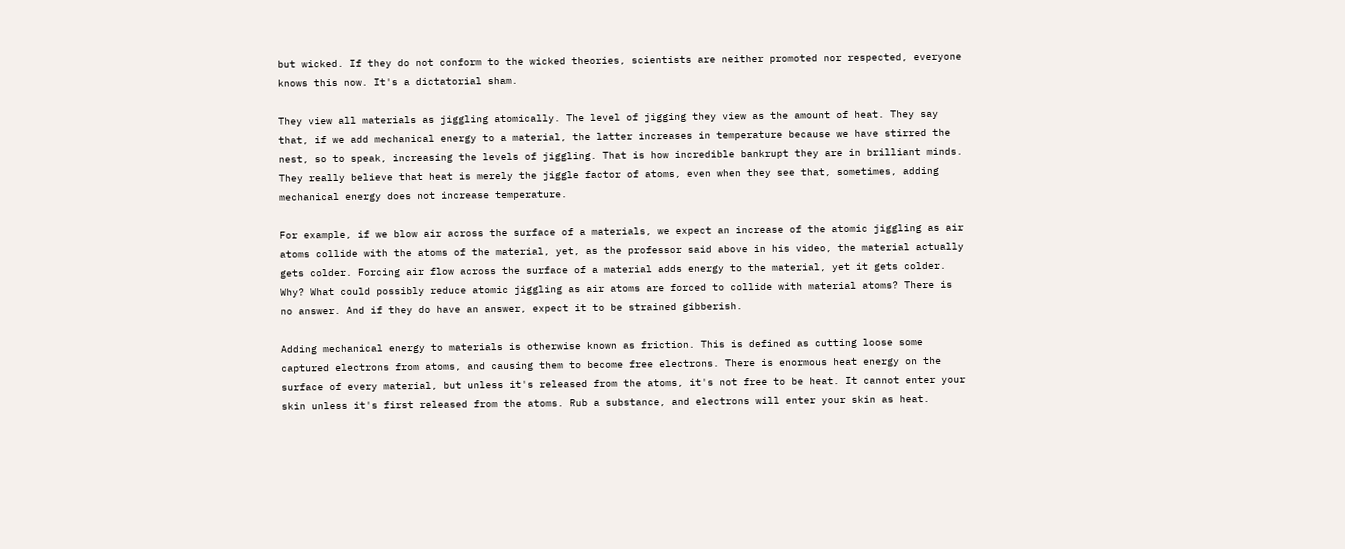but wicked. If they do not conform to the wicked theories, scientists are neither promoted nor respected, everyone knows this now. It's a dictatorial sham.

They view all materials as jiggling atomically. The level of jigging they view as the amount of heat. They say that, if we add mechanical energy to a material, the latter increases in temperature because we have stirred the nest, so to speak, increasing the levels of jiggling. That is how incredible bankrupt they are in brilliant minds. They really believe that heat is merely the jiggle factor of atoms, even when they see that, sometimes, adding mechanical energy does not increase temperature.

For example, if we blow air across the surface of a materials, we expect an increase of the atomic jiggling as air atoms collide with the atoms of the material, yet, as the professor said above in his video, the material actually gets colder. Forcing air flow across the surface of a material adds energy to the material, yet it gets colder. Why? What could possibly reduce atomic jiggling as air atoms are forced to collide with material atoms? There is no answer. And if they do have an answer, expect it to be strained gibberish.

Adding mechanical energy to materials is otherwise known as friction. This is defined as cutting loose some captured electrons from atoms, and causing them to become free electrons. There is enormous heat energy on the surface of every material, but unless it's released from the atoms, it's not free to be heat. It cannot enter your skin unless it's first released from the atoms. Rub a substance, and electrons will enter your skin as heat.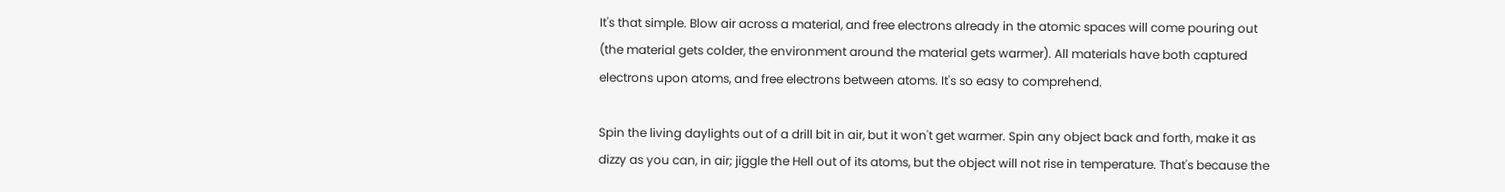It's that simple. Blow air across a material, and free electrons already in the atomic spaces will come pouring out (the material gets colder, the environment around the material gets warmer). All materials have both captured electrons upon atoms, and free electrons between atoms. It's so easy to comprehend.

Spin the living daylights out of a drill bit in air, but it won't get warmer. Spin any object back and forth, make it as dizzy as you can, in air; jiggle the Hell out of its atoms, but the object will not rise in temperature. That's because the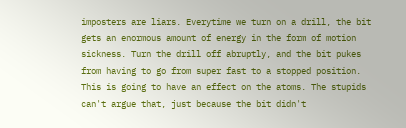imposters are liars. Everytime we turn on a drill, the bit gets an enormous amount of energy in the form of motion sickness. Turn the drill off abruptly, and the bit pukes from having to go from super fast to a stopped position. This is going to have an effect on the atoms. The stupids can't argue that, just because the bit didn't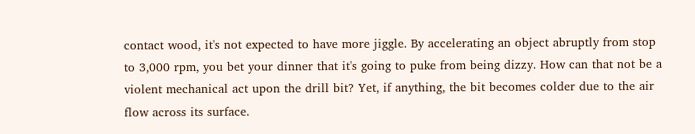contact wood, it's not expected to have more jiggle. By accelerating an object abruptly from stop to 3,000 rpm, you bet your dinner that it's going to puke from being dizzy. How can that not be a violent mechanical act upon the drill bit? Yet, if anything, the bit becomes colder due to the air flow across its surface.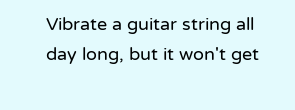Vibrate a guitar string all day long, but it won't get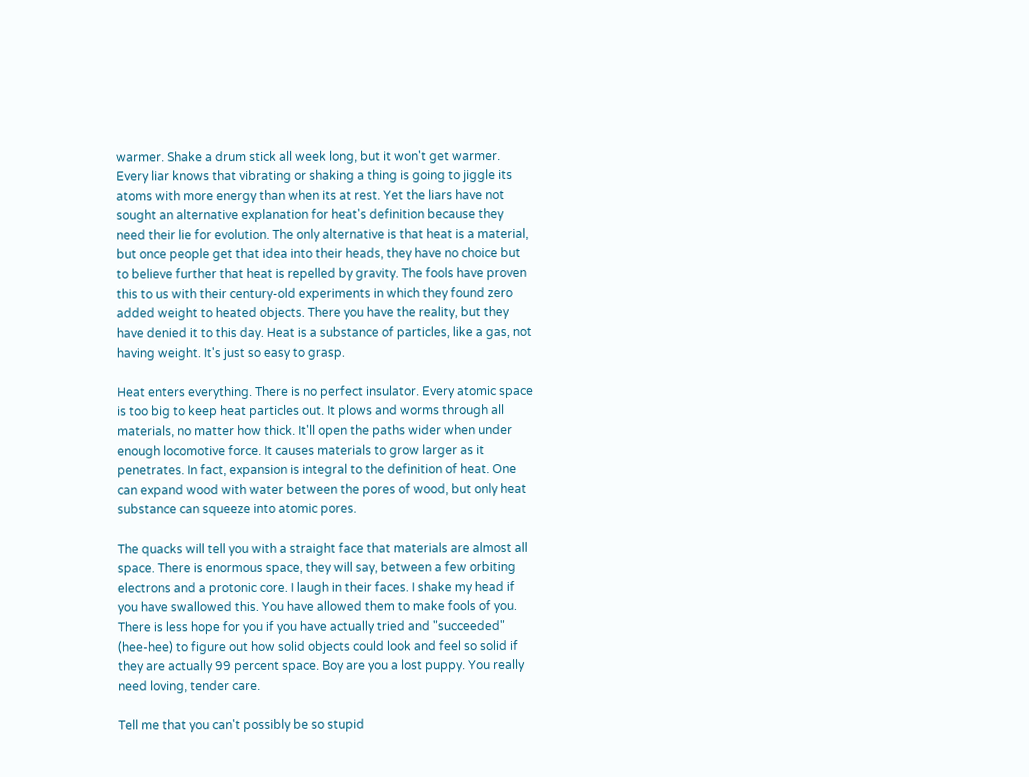warmer. Shake a drum stick all week long, but it won't get warmer. Every liar knows that vibrating or shaking a thing is going to jiggle its atoms with more energy than when its at rest. Yet the liars have not sought an alternative explanation for heat's definition because they need their lie for evolution. The only alternative is that heat is a material, but once people get that idea into their heads, they have no choice but to believe further that heat is repelled by gravity. The fools have proven this to us with their century-old experiments in which they found zero added weight to heated objects. There you have the reality, but they have denied it to this day. Heat is a substance of particles, like a gas, not having weight. It's just so easy to grasp.

Heat enters everything. There is no perfect insulator. Every atomic space is too big to keep heat particles out. It plows and worms through all materials, no matter how thick. It'll open the paths wider when under enough locomotive force. It causes materials to grow larger as it penetrates. In fact, expansion is integral to the definition of heat. One can expand wood with water between the pores of wood, but only heat substance can squeeze into atomic pores.

The quacks will tell you with a straight face that materials are almost all space. There is enormous space, they will say, between a few orbiting electrons and a protonic core. I laugh in their faces. I shake my head if you have swallowed this. You have allowed them to make fools of you. There is less hope for you if you have actually tried and "succeeded" (hee-hee) to figure out how solid objects could look and feel so solid if they are actually 99 percent space. Boy are you a lost puppy. You really need loving, tender care.

Tell me that you can't possibly be so stupid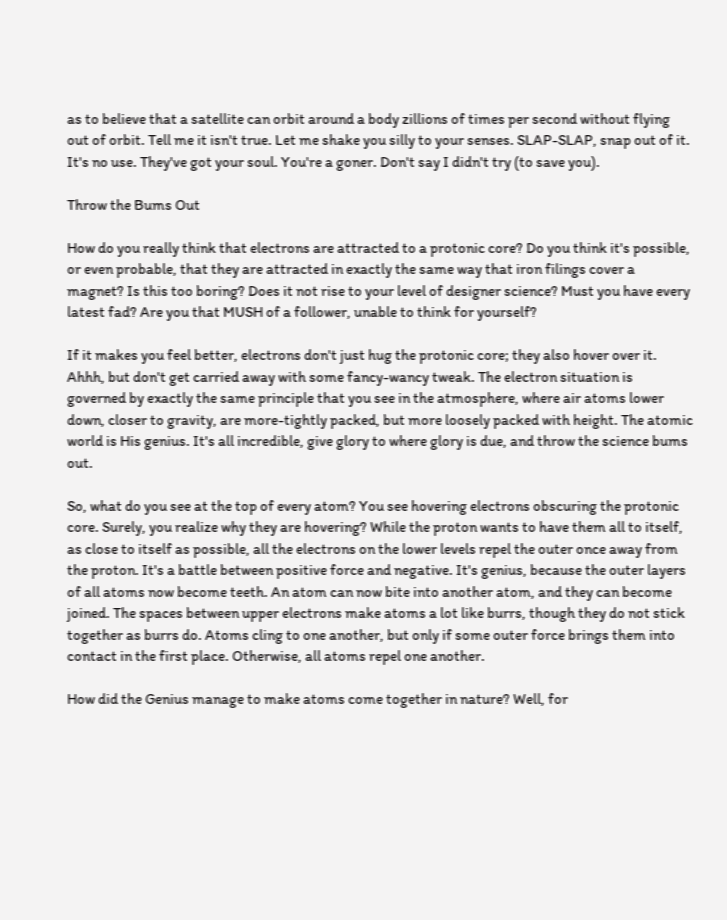as to believe that a satellite can orbit around a body zillions of times per second without flying out of orbit. Tell me it isn't true. Let me shake you silly to your senses. SLAP-SLAP, snap out of it. It's no use. They've got your soul. You're a goner. Don't say I didn't try (to save you).

Throw the Bums Out

How do you really think that electrons are attracted to a protonic core? Do you think it's possible, or even probable, that they are attracted in exactly the same way that iron filings cover a magnet? Is this too boring? Does it not rise to your level of designer science? Must you have every latest fad? Are you that MUSH of a follower, unable to think for yourself?

If it makes you feel better, electrons don't just hug the protonic core; they also hover over it. Ahhh, but don't get carried away with some fancy-wancy tweak. The electron situation is governed by exactly the same principle that you see in the atmosphere, where air atoms lower down, closer to gravity, are more-tightly packed, but more loosely packed with height. The atomic world is His genius. It's all incredible, give glory to where glory is due, and throw the science bums out.

So, what do you see at the top of every atom? You see hovering electrons obscuring the protonic core. Surely, you realize why they are hovering? While the proton wants to have them all to itself, as close to itself as possible, all the electrons on the lower levels repel the outer once away from the proton. It's a battle between positive force and negative. It's genius, because the outer layers of all atoms now become teeth. An atom can now bite into another atom, and they can become joined. The spaces between upper electrons make atoms a lot like burrs, though they do not stick together as burrs do. Atoms cling to one another, but only if some outer force brings them into contact in the first place. Otherwise, all atoms repel one another.

How did the Genius manage to make atoms come together in nature? Well, for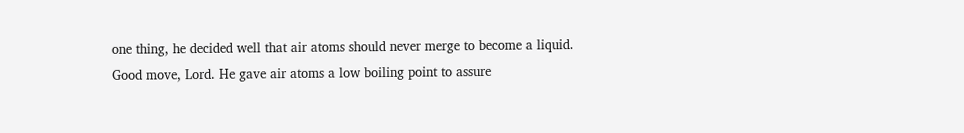one thing, he decided well that air atoms should never merge to become a liquid. Good move, Lord. He gave air atoms a low boiling point to assure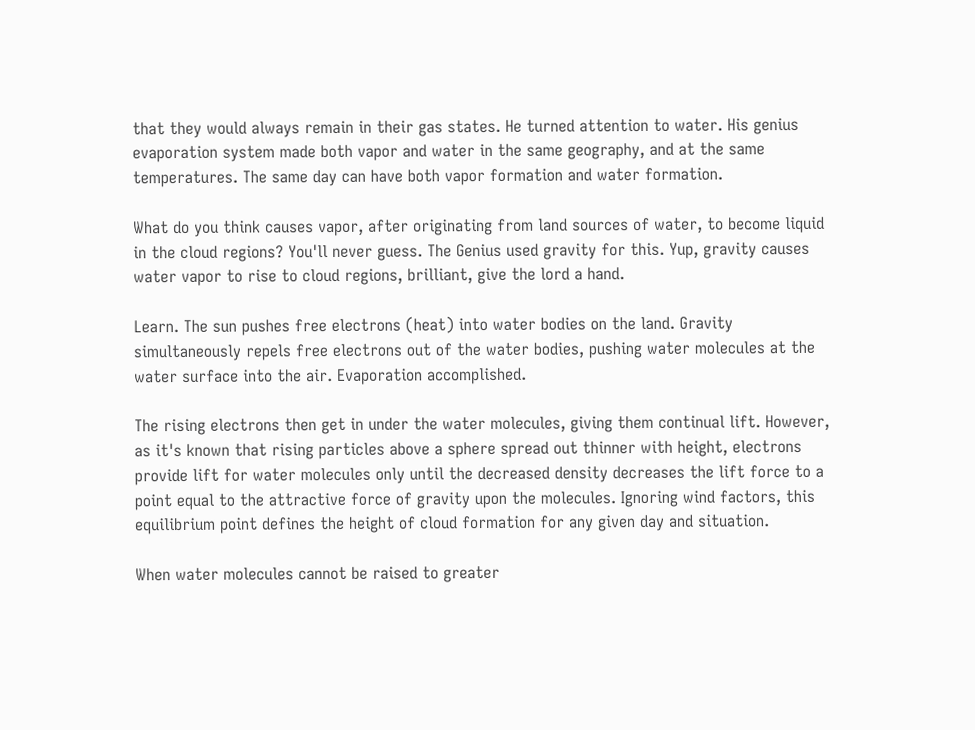that they would always remain in their gas states. He turned attention to water. His genius evaporation system made both vapor and water in the same geography, and at the same temperatures. The same day can have both vapor formation and water formation.

What do you think causes vapor, after originating from land sources of water, to become liquid in the cloud regions? You'll never guess. The Genius used gravity for this. Yup, gravity causes water vapor to rise to cloud regions, brilliant, give the lord a hand.

Learn. The sun pushes free electrons (heat) into water bodies on the land. Gravity simultaneously repels free electrons out of the water bodies, pushing water molecules at the water surface into the air. Evaporation accomplished.

The rising electrons then get in under the water molecules, giving them continual lift. However, as it's known that rising particles above a sphere spread out thinner with height, electrons provide lift for water molecules only until the decreased density decreases the lift force to a point equal to the attractive force of gravity upon the molecules. Ignoring wind factors, this equilibrium point defines the height of cloud formation for any given day and situation.

When water molecules cannot be raised to greater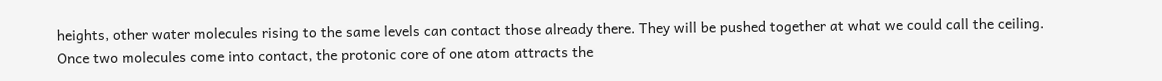heights, other water molecules rising to the same levels can contact those already there. They will be pushed together at what we could call the ceiling. Once two molecules come into contact, the protonic core of one atom attracts the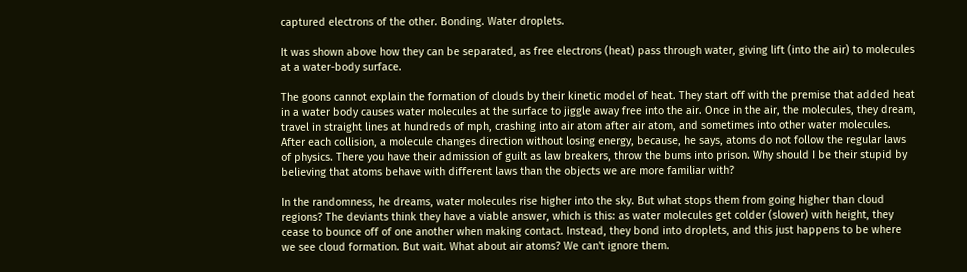captured electrons of the other. Bonding. Water droplets.

It was shown above how they can be separated, as free electrons (heat) pass through water, giving lift (into the air) to molecules at a water-body surface.

The goons cannot explain the formation of clouds by their kinetic model of heat. They start off with the premise that added heat in a water body causes water molecules at the surface to jiggle away free into the air. Once in the air, the molecules, they dream, travel in straight lines at hundreds of mph, crashing into air atom after air atom, and sometimes into other water molecules. After each collision, a molecule changes direction without losing energy, because, he says, atoms do not follow the regular laws of physics. There you have their admission of guilt as law breakers, throw the bums into prison. Why should I be their stupid by believing that atoms behave with different laws than the objects we are more familiar with?

In the randomness, he dreams, water molecules rise higher into the sky. But what stops them from going higher than cloud regions? The deviants think they have a viable answer, which is this: as water molecules get colder (slower) with height, they cease to bounce off of one another when making contact. Instead, they bond into droplets, and this just happens to be where we see cloud formation. But wait. What about air atoms? We can't ignore them.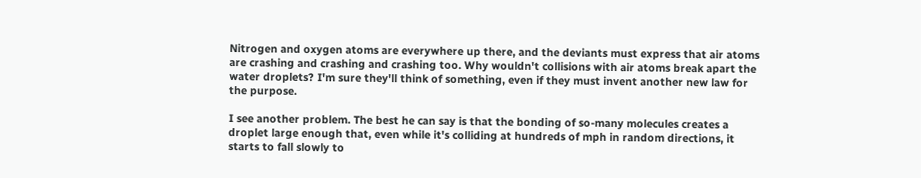Nitrogen and oxygen atoms are everywhere up there, and the deviants must express that air atoms are crashing and crashing and crashing too. Why wouldn't collisions with air atoms break apart the water droplets? I'm sure they'll think of something, even if they must invent another new law for the purpose.

I see another problem. The best he can say is that the bonding of so-many molecules creates a droplet large enough that, even while it's colliding at hundreds of mph in random directions, it starts to fall slowly to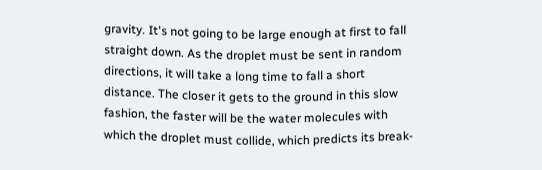gravity. It's not going to be large enough at first to fall straight down. As the droplet must be sent in random directions, it will take a long time to fall a short distance. The closer it gets to the ground in this slow fashion, the faster will be the water molecules with which the droplet must collide, which predicts its break-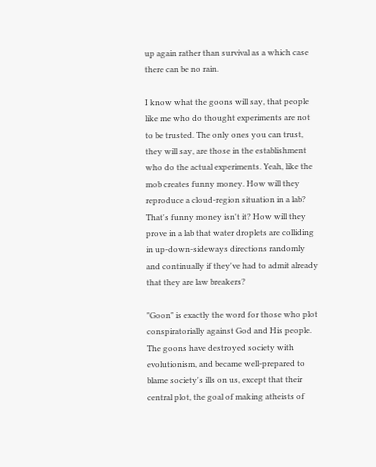up again rather than survival as a which case there can be no rain.

I know what the goons will say, that people like me who do thought experiments are not to be trusted. The only ones you can trust, they will say, are those in the establishment who do the actual experiments. Yeah, like the mob creates funny money. How will they reproduce a cloud-region situation in a lab? That's funny money isn't it? How will they prove in a lab that water droplets are colliding in up-down-sideways directions randomly and continually if they've had to admit already that they are law breakers?

"Goon" is exactly the word for those who plot conspiratorially against God and His people. The goons have destroyed society with evolutionism, and became well-prepared to blame society's ills on us, except that their central plot, the goal of making atheists of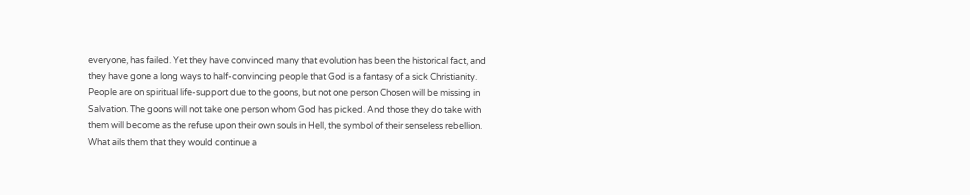everyone, has failed. Yet they have convinced many that evolution has been the historical fact, and they have gone a long ways to half-convincing people that God is a fantasy of a sick Christianity. People are on spiritual life-support due to the goons, but not one person Chosen will be missing in Salvation. The goons will not take one person whom God has picked. And those they do take with them will become as the refuse upon their own souls in Hell, the symbol of their senseless rebellion. What ails them that they would continue a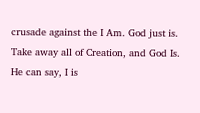crusade against the I Am. God just is. Take away all of Creation, and God Is. He can say, I is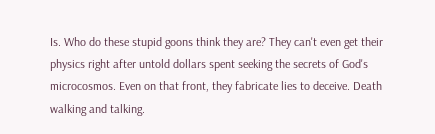Is. Who do these stupid goons think they are? They can't even get their physics right after untold dollars spent seeking the secrets of God's microcosmos. Even on that front, they fabricate lies to deceive. Death walking and talking.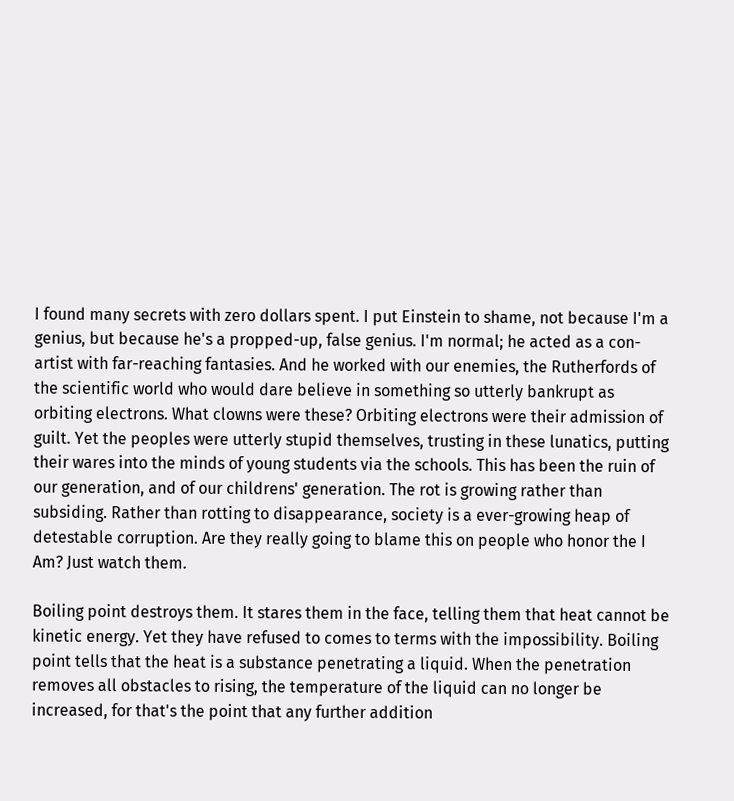I found many secrets with zero dollars spent. I put Einstein to shame, not because I'm a genius, but because he's a propped-up, false genius. I'm normal; he acted as a con-artist with far-reaching fantasies. And he worked with our enemies, the Rutherfords of the scientific world who would dare believe in something so utterly bankrupt as orbiting electrons. What clowns were these? Orbiting electrons were their admission of guilt. Yet the peoples were utterly stupid themselves, trusting in these lunatics, putting their wares into the minds of young students via the schools. This has been the ruin of our generation, and of our childrens' generation. The rot is growing rather than subsiding. Rather than rotting to disappearance, society is a ever-growing heap of detestable corruption. Are they really going to blame this on people who honor the I Am? Just watch them.

Boiling point destroys them. It stares them in the face, telling them that heat cannot be kinetic energy. Yet they have refused to comes to terms with the impossibility. Boiling point tells that the heat is a substance penetrating a liquid. When the penetration removes all obstacles to rising, the temperature of the liquid can no longer be increased, for that's the point that any further addition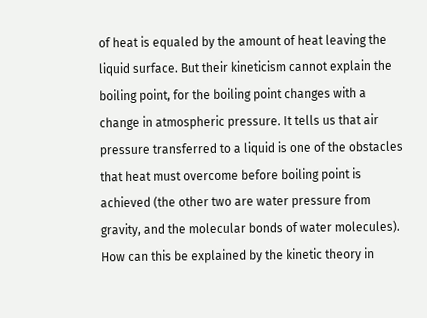of heat is equaled by the amount of heat leaving the liquid surface. But their kineticism cannot explain the boiling point, for the boiling point changes with a change in atmospheric pressure. It tells us that air pressure transferred to a liquid is one of the obstacles that heat must overcome before boiling point is achieved (the other two are water pressure from gravity, and the molecular bonds of water molecules). How can this be explained by the kinetic theory in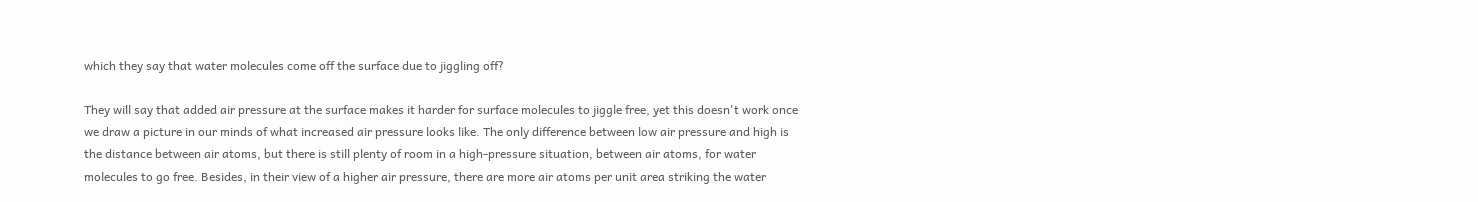which they say that water molecules come off the surface due to jiggling off?

They will say that added air pressure at the surface makes it harder for surface molecules to jiggle free, yet this doesn't work once we draw a picture in our minds of what increased air pressure looks like. The only difference between low air pressure and high is the distance between air atoms, but there is still plenty of room in a high-pressure situation, between air atoms, for water molecules to go free. Besides, in their view of a higher air pressure, there are more air atoms per unit area striking the water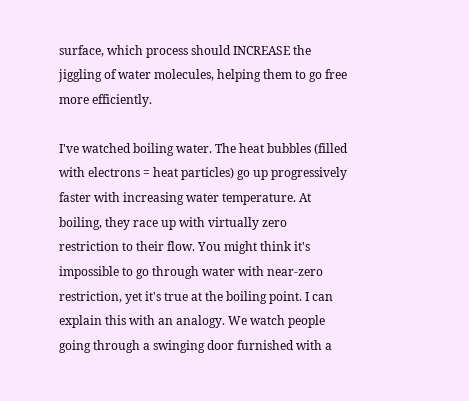surface, which process should INCREASE the jiggling of water molecules, helping them to go free more efficiently.

I've watched boiling water. The heat bubbles (filled with electrons = heat particles) go up progressively faster with increasing water temperature. At boiling, they race up with virtually zero restriction to their flow. You might think it's impossible to go through water with near-zero restriction, yet it's true at the boiling point. I can explain this with an analogy. We watch people going through a swinging door furnished with a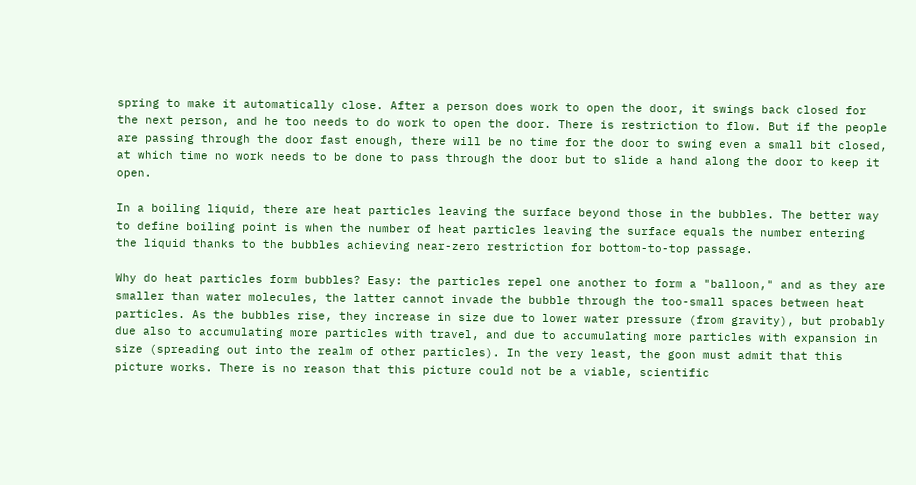spring to make it automatically close. After a person does work to open the door, it swings back closed for the next person, and he too needs to do work to open the door. There is restriction to flow. But if the people are passing through the door fast enough, there will be no time for the door to swing even a small bit closed, at which time no work needs to be done to pass through the door but to slide a hand along the door to keep it open.

In a boiling liquid, there are heat particles leaving the surface beyond those in the bubbles. The better way to define boiling point is when the number of heat particles leaving the surface equals the number entering the liquid thanks to the bubbles achieving near-zero restriction for bottom-to-top passage.

Why do heat particles form bubbles? Easy: the particles repel one another to form a "balloon," and as they are smaller than water molecules, the latter cannot invade the bubble through the too-small spaces between heat particles. As the bubbles rise, they increase in size due to lower water pressure (from gravity), but probably due also to accumulating more particles with travel, and due to accumulating more particles with expansion in size (spreading out into the realm of other particles). In the very least, the goon must admit that this picture works. There is no reason that this picture could not be a viable, scientific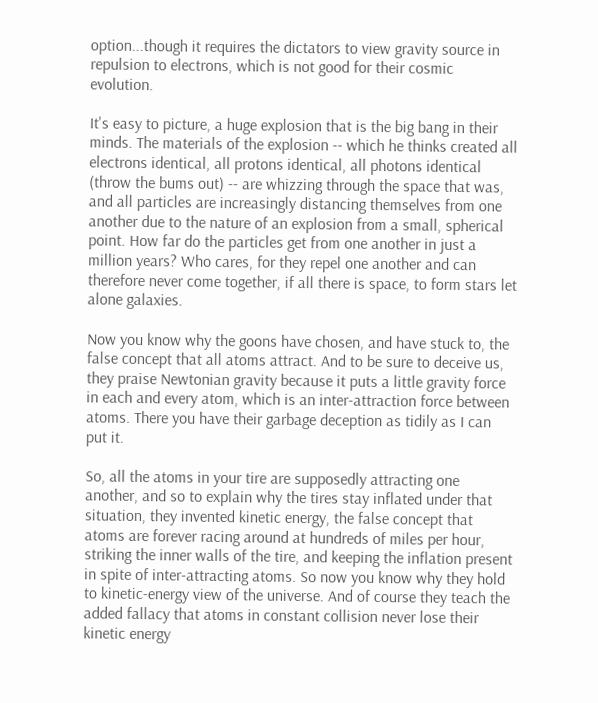option...though it requires the dictators to view gravity source in repulsion to electrons, which is not good for their cosmic evolution.

It's easy to picture, a huge explosion that is the big bang in their minds. The materials of the explosion -- which he thinks created all electrons identical, all protons identical, all photons identical (throw the bums out) -- are whizzing through the space that was, and all particles are increasingly distancing themselves from one another due to the nature of an explosion from a small, spherical point. How far do the particles get from one another in just a million years? Who cares, for they repel one another and can therefore never come together, if all there is space, to form stars let alone galaxies.

Now you know why the goons have chosen, and have stuck to, the false concept that all atoms attract. And to be sure to deceive us, they praise Newtonian gravity because it puts a little gravity force in each and every atom, which is an inter-attraction force between atoms. There you have their garbage deception as tidily as I can put it.

So, all the atoms in your tire are supposedly attracting one another, and so to explain why the tires stay inflated under that situation, they invented kinetic energy, the false concept that atoms are forever racing around at hundreds of miles per hour, striking the inner walls of the tire, and keeping the inflation present in spite of inter-attracting atoms. So now you know why they hold to kinetic-energy view of the universe. And of course they teach the added fallacy that atoms in constant collision never lose their kinetic energy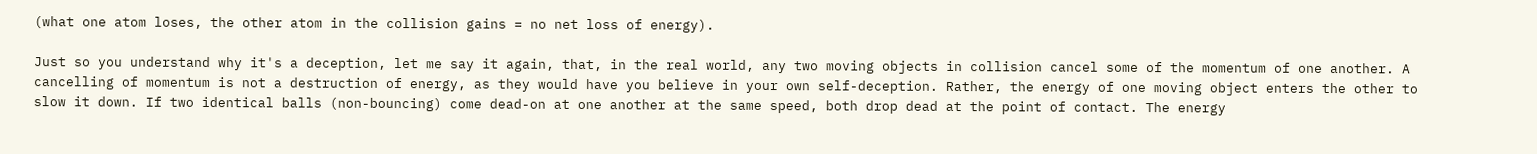(what one atom loses, the other atom in the collision gains = no net loss of energy).

Just so you understand why it's a deception, let me say it again, that, in the real world, any two moving objects in collision cancel some of the momentum of one another. A cancelling of momentum is not a destruction of energy, as they would have you believe in your own self-deception. Rather, the energy of one moving object enters the other to slow it down. If two identical balls (non-bouncing) come dead-on at one another at the same speed, both drop dead at the point of contact. The energy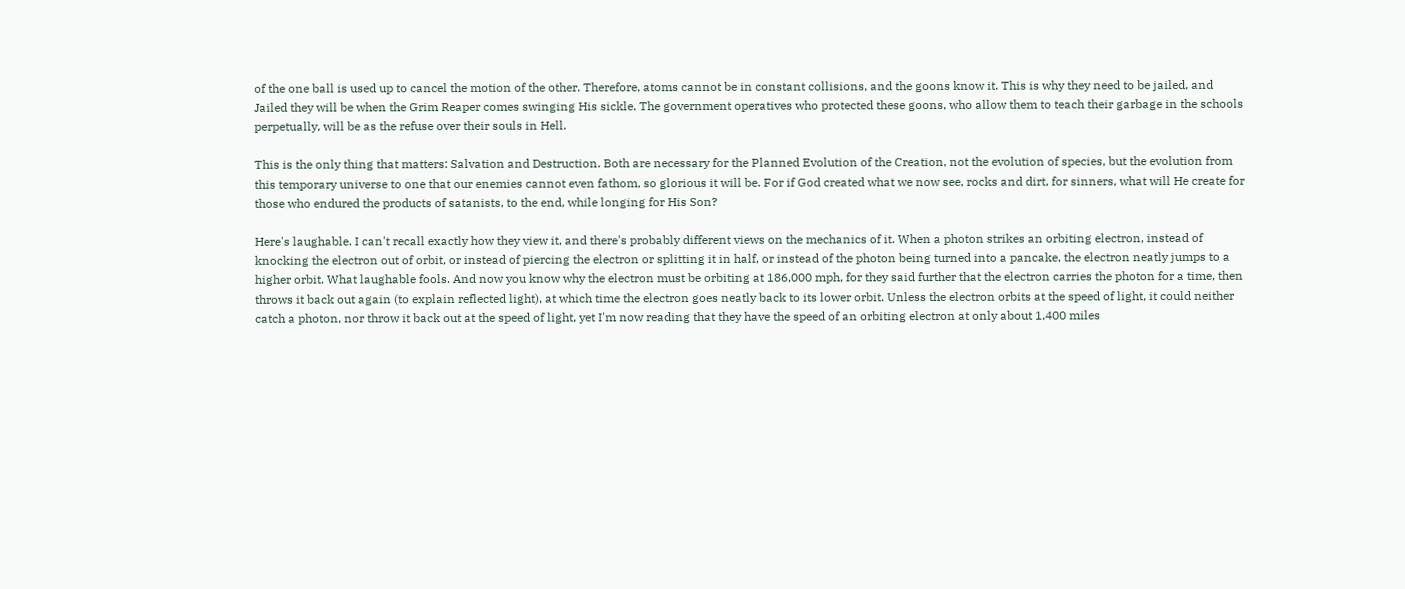of the one ball is used up to cancel the motion of the other. Therefore, atoms cannot be in constant collisions, and the goons know it. This is why they need to be jailed, and Jailed they will be when the Grim Reaper comes swinging His sickle. The government operatives who protected these goons, who allow them to teach their garbage in the schools perpetually, will be as the refuse over their souls in Hell.

This is the only thing that matters: Salvation and Destruction. Both are necessary for the Planned Evolution of the Creation, not the evolution of species, but the evolution from this temporary universe to one that our enemies cannot even fathom, so glorious it will be. For if God created what we now see, rocks and dirt, for sinners, what will He create for those who endured the products of satanists, to the end, while longing for His Son?

Here's laughable. I can't recall exactly how they view it, and there's probably different views on the mechanics of it. When a photon strikes an orbiting electron, instead of knocking the electron out of orbit, or instead of piercing the electron or splitting it in half, or instead of the photon being turned into a pancake, the electron neatly jumps to a higher orbit. What laughable fools. And now you know why the electron must be orbiting at 186,000 mph, for they said further that the electron carries the photon for a time, then throws it back out again (to explain reflected light), at which time the electron goes neatly back to its lower orbit. Unless the electron orbits at the speed of light, it could neither catch a photon, nor throw it back out at the speed of light, yet I'm now reading that they have the speed of an orbiting electron at only about 1,400 miles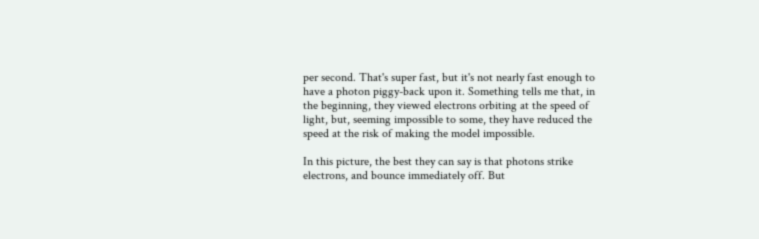per second. That's super fast, but it's not nearly fast enough to have a photon piggy-back upon it. Something tells me that, in the beginning, they viewed electrons orbiting at the speed of light, but, seeming impossible to some, they have reduced the speed at the risk of making the model impossible.

In this picture, the best they can say is that photons strike electrons, and bounce immediately off. But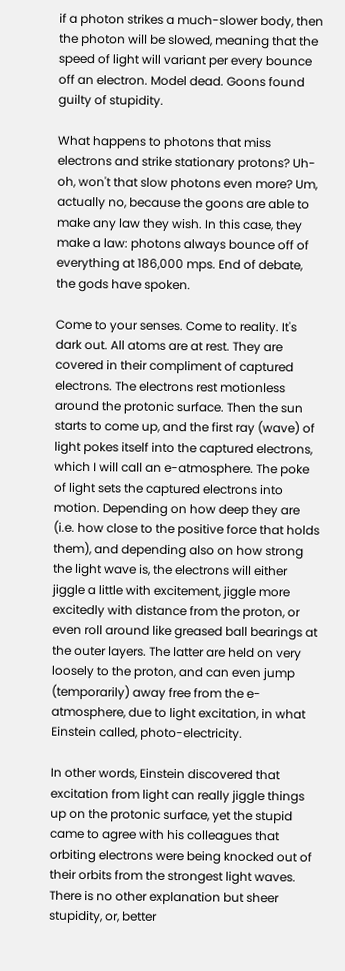if a photon strikes a much-slower body, then the photon will be slowed, meaning that the speed of light will variant per every bounce off an electron. Model dead. Goons found guilty of stupidity.

What happens to photons that miss electrons and strike stationary protons? Uh-oh, won't that slow photons even more? Um, actually no, because the goons are able to make any law they wish. In this case, they make a law: photons always bounce off of everything at 186,000 mps. End of debate, the gods have spoken.

Come to your senses. Come to reality. It's dark out. All atoms are at rest. They are covered in their compliment of captured electrons. The electrons rest motionless around the protonic surface. Then the sun starts to come up, and the first ray (wave) of light pokes itself into the captured electrons, which I will call an e-atmosphere. The poke of light sets the captured electrons into motion. Depending on how deep they are (i.e. how close to the positive force that holds them), and depending also on how strong the light wave is, the electrons will either jiggle a little with excitement, jiggle more excitedly with distance from the proton, or even roll around like greased ball bearings at the outer layers. The latter are held on very loosely to the proton, and can even jump (temporarily) away free from the e-atmosphere, due to light excitation, in what Einstein called, photo-electricity.

In other words, Einstein discovered that excitation from light can really jiggle things up on the protonic surface, yet the stupid came to agree with his colleagues that orbiting electrons were being knocked out of their orbits from the strongest light waves. There is no other explanation but sheer stupidity, or, better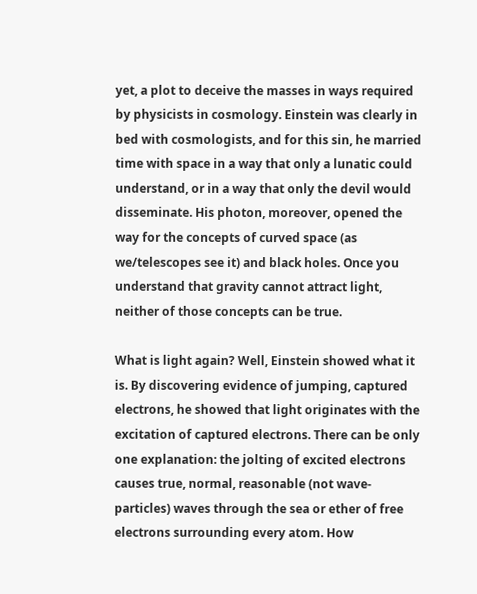yet, a plot to deceive the masses in ways required by physicists in cosmology. Einstein was clearly in bed with cosmologists, and for this sin, he married time with space in a way that only a lunatic could understand, or in a way that only the devil would disseminate. His photon, moreover, opened the way for the concepts of curved space (as we/telescopes see it) and black holes. Once you understand that gravity cannot attract light, neither of those concepts can be true.

What is light again? Well, Einstein showed what it is. By discovering evidence of jumping, captured electrons, he showed that light originates with the excitation of captured electrons. There can be only one explanation: the jolting of excited electrons causes true, normal, reasonable (not wave-particles) waves through the sea or ether of free electrons surrounding every atom. How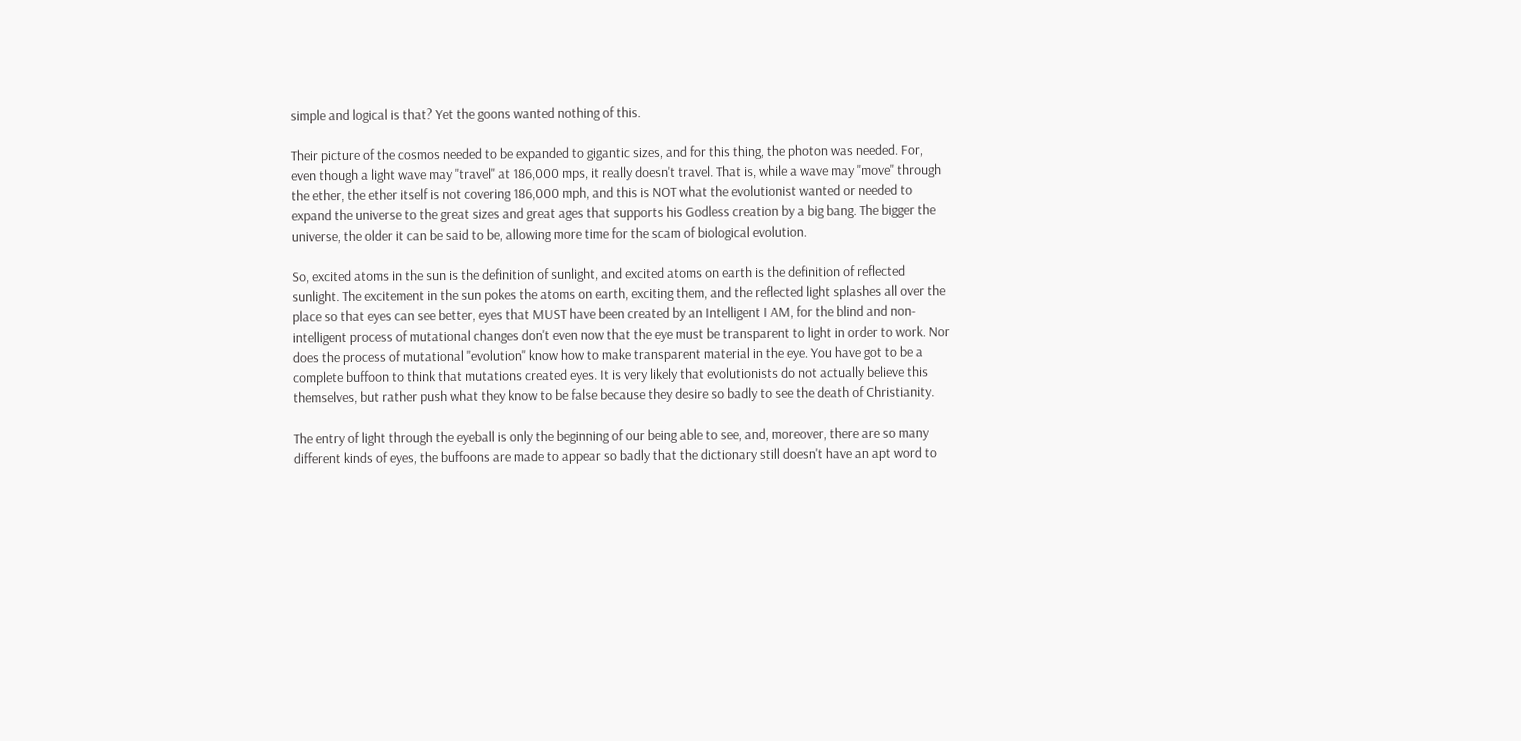simple and logical is that? Yet the goons wanted nothing of this.

Their picture of the cosmos needed to be expanded to gigantic sizes, and for this thing, the photon was needed. For, even though a light wave may "travel" at 186,000 mps, it really doesn't travel. That is, while a wave may "move" through the ether, the ether itself is not covering 186,000 mph, and this is NOT what the evolutionist wanted or needed to expand the universe to the great sizes and great ages that supports his Godless creation by a big bang. The bigger the universe, the older it can be said to be, allowing more time for the scam of biological evolution.

So, excited atoms in the sun is the definition of sunlight, and excited atoms on earth is the definition of reflected sunlight. The excitement in the sun pokes the atoms on earth, exciting them, and the reflected light splashes all over the place so that eyes can see better, eyes that MUST have been created by an Intelligent I AM, for the blind and non-intelligent process of mutational changes don't even now that the eye must be transparent to light in order to work. Nor does the process of mutational "evolution" know how to make transparent material in the eye. You have got to be a complete buffoon to think that mutations created eyes. It is very likely that evolutionists do not actually believe this themselves, but rather push what they know to be false because they desire so badly to see the death of Christianity.

The entry of light through the eyeball is only the beginning of our being able to see, and, moreover, there are so many different kinds of eyes, the buffoons are made to appear so badly that the dictionary still doesn't have an apt word to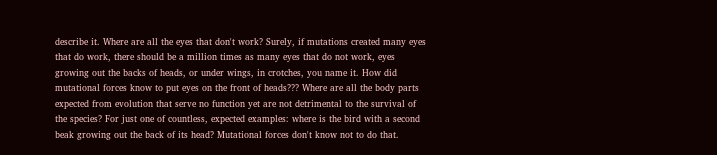describe it. Where are all the eyes that don't work? Surely, if mutations created many eyes that do work, there should be a million times as many eyes that do not work, eyes growing out the backs of heads, or under wings, in crotches, you name it. How did mutational forces know to put eyes on the front of heads??? Where are all the body parts expected from evolution that serve no function yet are not detrimental to the survival of the species? For just one of countless, expected examples: where is the bird with a second beak growing out the back of its head? Mutational forces don't know not to do that.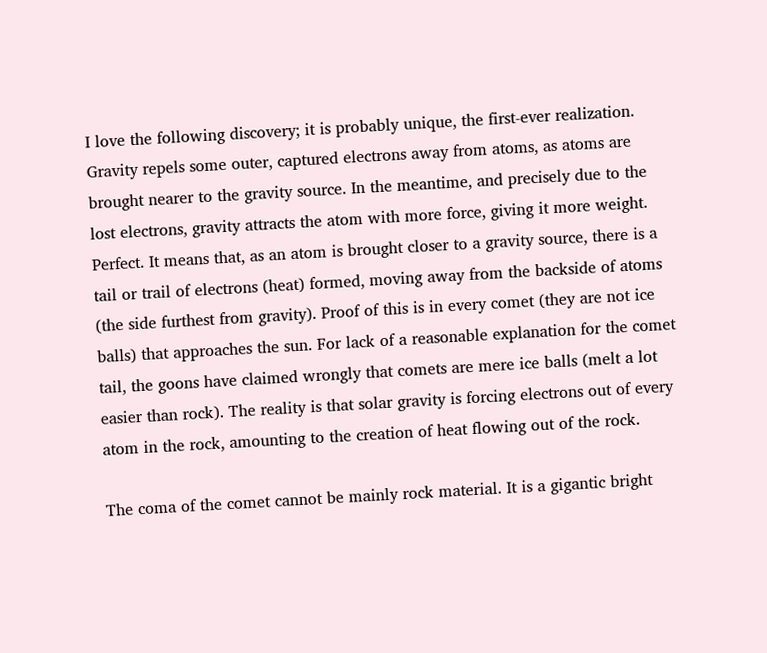I love the following discovery; it is probably unique, the first-ever realization. Gravity repels some outer, captured electrons away from atoms, as atoms are brought nearer to the gravity source. In the meantime, and precisely due to the lost electrons, gravity attracts the atom with more force, giving it more weight. Perfect. It means that, as an atom is brought closer to a gravity source, there is a tail or trail of electrons (heat) formed, moving away from the backside of atoms (the side furthest from gravity). Proof of this is in every comet (they are not ice balls) that approaches the sun. For lack of a reasonable explanation for the comet tail, the goons have claimed wrongly that comets are mere ice balls (melt a lot easier than rock). The reality is that solar gravity is forcing electrons out of every atom in the rock, amounting to the creation of heat flowing out of the rock.

The coma of the comet cannot be mainly rock material. It is a gigantic bright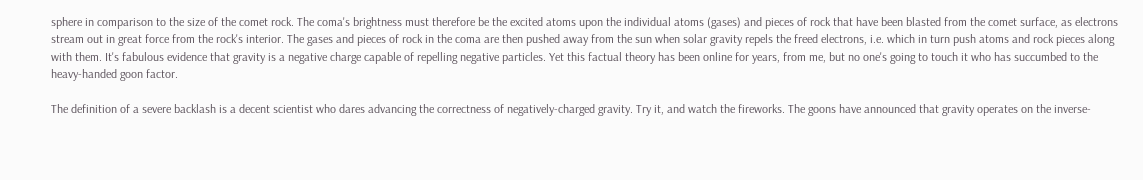sphere in comparison to the size of the comet rock. The coma's brightness must therefore be the excited atoms upon the individual atoms (gases) and pieces of rock that have been blasted from the comet surface, as electrons stream out in great force from the rock's interior. The gases and pieces of rock in the coma are then pushed away from the sun when solar gravity repels the freed electrons, i.e. which in turn push atoms and rock pieces along with them. It's fabulous evidence that gravity is a negative charge capable of repelling negative particles. Yet this factual theory has been online for years, from me, but no one's going to touch it who has succumbed to the heavy-handed goon factor.

The definition of a severe backlash is a decent scientist who dares advancing the correctness of negatively-charged gravity. Try it, and watch the fireworks. The goons have announced that gravity operates on the inverse-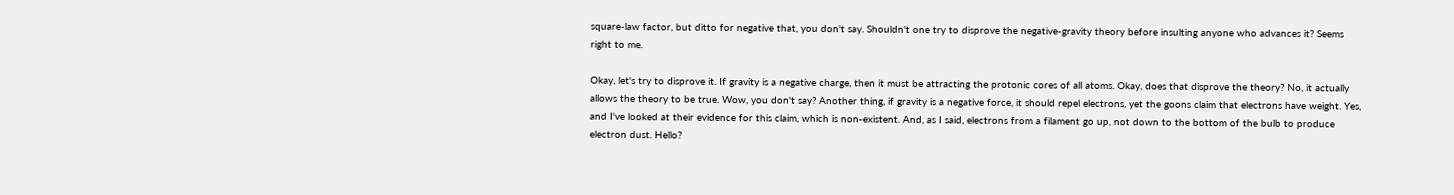square-law factor, but ditto for negative that, you don't say. Shouldn't one try to disprove the negative-gravity theory before insulting anyone who advances it? Seems right to me.

Okay, let's try to disprove it. If gravity is a negative charge, then it must be attracting the protonic cores of all atoms. Okay, does that disprove the theory? No, it actually allows the theory to be true. Wow, you don't say? Another thing, if gravity is a negative force, it should repel electrons, yet the goons claim that electrons have weight. Yes, and I've looked at their evidence for this claim, which is non-existent. And, as I said, electrons from a filament go up, not down to the bottom of the bulb to produce electron dust. Hello?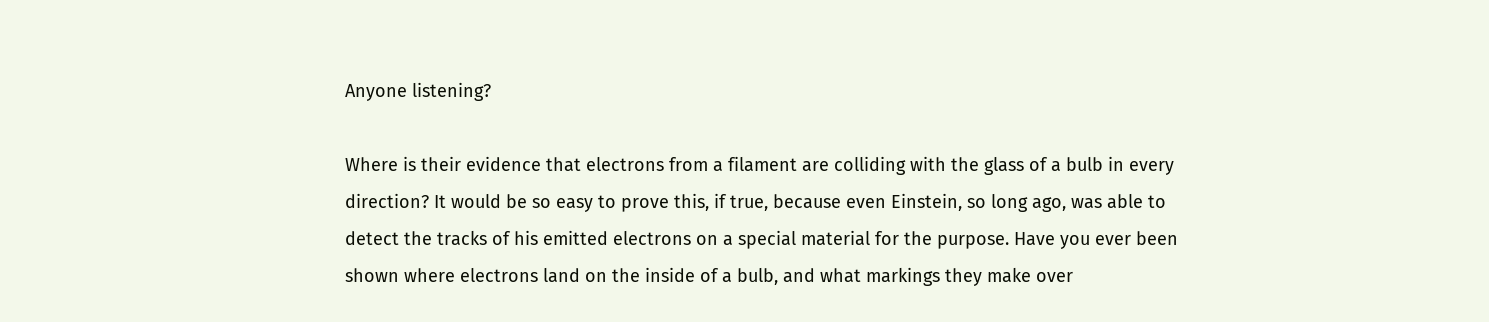Anyone listening?

Where is their evidence that electrons from a filament are colliding with the glass of a bulb in every direction? It would be so easy to prove this, if true, because even Einstein, so long ago, was able to detect the tracks of his emitted electrons on a special material for the purpose. Have you ever been shown where electrons land on the inside of a bulb, and what markings they make over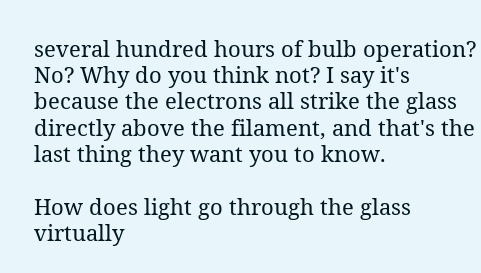several hundred hours of bulb operation? No? Why do you think not? I say it's because the electrons all strike the glass directly above the filament, and that's the last thing they want you to know.

How does light go through the glass virtually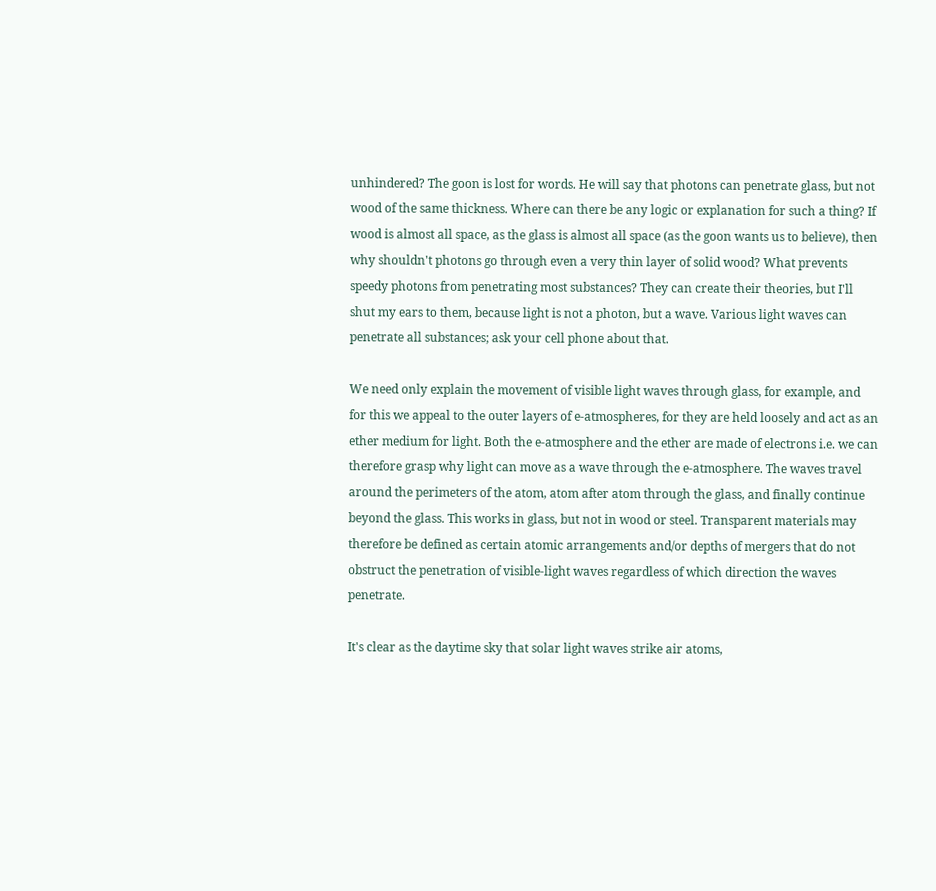unhindered? The goon is lost for words. He will say that photons can penetrate glass, but not wood of the same thickness. Where can there be any logic or explanation for such a thing? If wood is almost all space, as the glass is almost all space (as the goon wants us to believe), then why shouldn't photons go through even a very thin layer of solid wood? What prevents speedy photons from penetrating most substances? They can create their theories, but I'll shut my ears to them, because light is not a photon, but a wave. Various light waves can penetrate all substances; ask your cell phone about that.

We need only explain the movement of visible light waves through glass, for example, and for this we appeal to the outer layers of e-atmospheres, for they are held loosely and act as an ether medium for light. Both the e-atmosphere and the ether are made of electrons i.e. we can therefore grasp why light can move as a wave through the e-atmosphere. The waves travel around the perimeters of the atom, atom after atom through the glass, and finally continue beyond the glass. This works in glass, but not in wood or steel. Transparent materials may therefore be defined as certain atomic arrangements and/or depths of mergers that do not obstruct the penetration of visible-light waves regardless of which direction the waves penetrate.

It's clear as the daytime sky that solar light waves strike air atoms,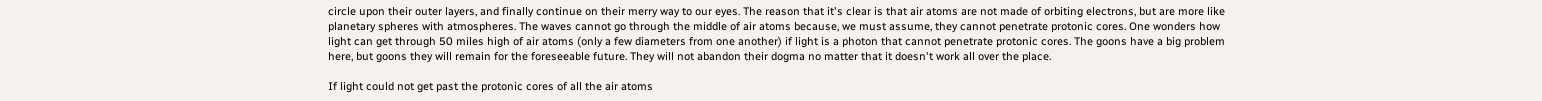circle upon their outer layers, and finally continue on their merry way to our eyes. The reason that it's clear is that air atoms are not made of orbiting electrons, but are more like planetary spheres with atmospheres. The waves cannot go through the middle of air atoms because, we must assume, they cannot penetrate protonic cores. One wonders how light can get through 50 miles high of air atoms (only a few diameters from one another) if light is a photon that cannot penetrate protonic cores. The goons have a big problem here, but goons they will remain for the foreseeable future. They will not abandon their dogma no matter that it doesn't work all over the place.

If light could not get past the protonic cores of all the air atoms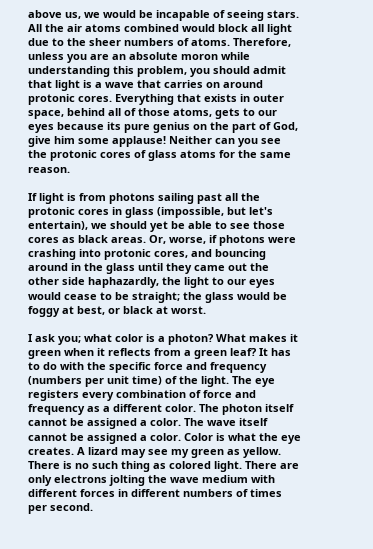above us, we would be incapable of seeing stars. All the air atoms combined would block all light due to the sheer numbers of atoms. Therefore, unless you are an absolute moron while understanding this problem, you should admit that light is a wave that carries on around protonic cores. Everything that exists in outer space, behind all of those atoms, gets to our eyes because its pure genius on the part of God, give him some applause! Neither can you see the protonic cores of glass atoms for the same reason.

If light is from photons sailing past all the protonic cores in glass (impossible, but let's entertain), we should yet be able to see those cores as black areas. Or, worse, if photons were crashing into protonic cores, and bouncing around in the glass until they came out the other side haphazardly, the light to our eyes would cease to be straight; the glass would be foggy at best, or black at worst.

I ask you; what color is a photon? What makes it green when it reflects from a green leaf? It has to do with the specific force and frequency (numbers per unit time) of the light. The eye registers every combination of force and frequency as a different color. The photon itself cannot be assigned a color. The wave itself cannot be assigned a color. Color is what the eye creates. A lizard may see my green as yellow. There is no such thing as colored light. There are only electrons jolting the wave medium with different forces in different numbers of times per second.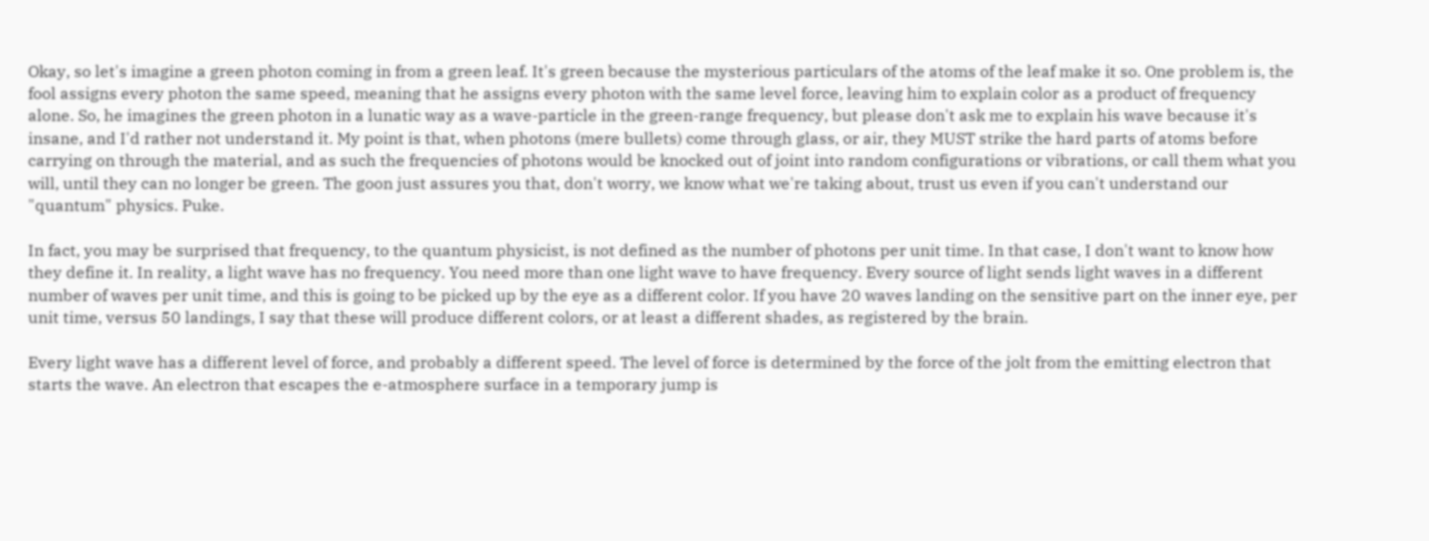Okay, so let's imagine a green photon coming in from a green leaf. It's green because the mysterious particulars of the atoms of the leaf make it so. One problem is, the fool assigns every photon the same speed, meaning that he assigns every photon with the same level force, leaving him to explain color as a product of frequency alone. So, he imagines the green photon in a lunatic way as a wave-particle in the green-range frequency, but please don't ask me to explain his wave because it's insane, and I'd rather not understand it. My point is that, when photons (mere bullets) come through glass, or air, they MUST strike the hard parts of atoms before carrying on through the material, and as such the frequencies of photons would be knocked out of joint into random configurations or vibrations, or call them what you will, until they can no longer be green. The goon just assures you that, don't worry, we know what we're taking about, trust us even if you can't understand our "quantum" physics. Puke.

In fact, you may be surprised that frequency, to the quantum physicist, is not defined as the number of photons per unit time. In that case, I don't want to know how they define it. In reality, a light wave has no frequency. You need more than one light wave to have frequency. Every source of light sends light waves in a different number of waves per unit time, and this is going to be picked up by the eye as a different color. If you have 20 waves landing on the sensitive part on the inner eye, per unit time, versus 50 landings, I say that these will produce different colors, or at least a different shades, as registered by the brain.

Every light wave has a different level of force, and probably a different speed. The level of force is determined by the force of the jolt from the emitting electron that starts the wave. An electron that escapes the e-atmosphere surface in a temporary jump is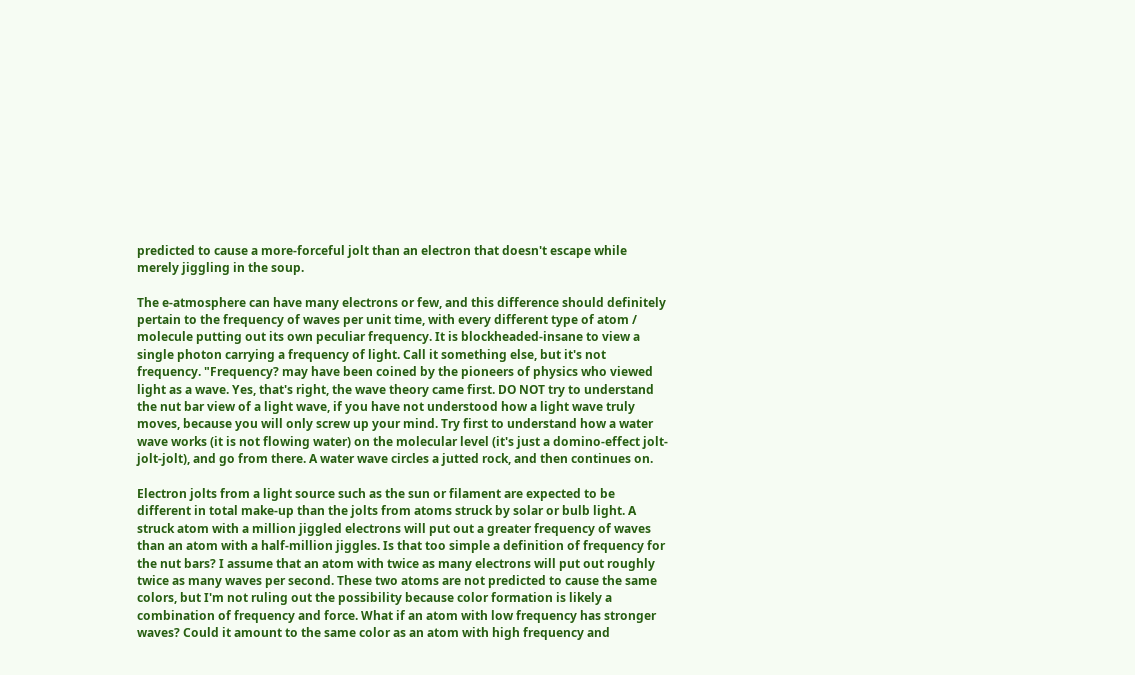predicted to cause a more-forceful jolt than an electron that doesn't escape while merely jiggling in the soup.

The e-atmosphere can have many electrons or few, and this difference should definitely pertain to the frequency of waves per unit time, with every different type of atom / molecule putting out its own peculiar frequency. It is blockheaded-insane to view a single photon carrying a frequency of light. Call it something else, but it's not frequency. "Frequency? may have been coined by the pioneers of physics who viewed light as a wave. Yes, that's right, the wave theory came first. DO NOT try to understand the nut bar view of a light wave, if you have not understood how a light wave truly moves, because you will only screw up your mind. Try first to understand how a water wave works (it is not flowing water) on the molecular level (it's just a domino-effect jolt-jolt-jolt), and go from there. A water wave circles a jutted rock, and then continues on.

Electron jolts from a light source such as the sun or filament are expected to be different in total make-up than the jolts from atoms struck by solar or bulb light. A struck atom with a million jiggled electrons will put out a greater frequency of waves than an atom with a half-million jiggles. Is that too simple a definition of frequency for the nut bars? I assume that an atom with twice as many electrons will put out roughly twice as many waves per second. These two atoms are not predicted to cause the same colors, but I'm not ruling out the possibility because color formation is likely a combination of frequency and force. What if an atom with low frequency has stronger waves? Could it amount to the same color as an atom with high frequency and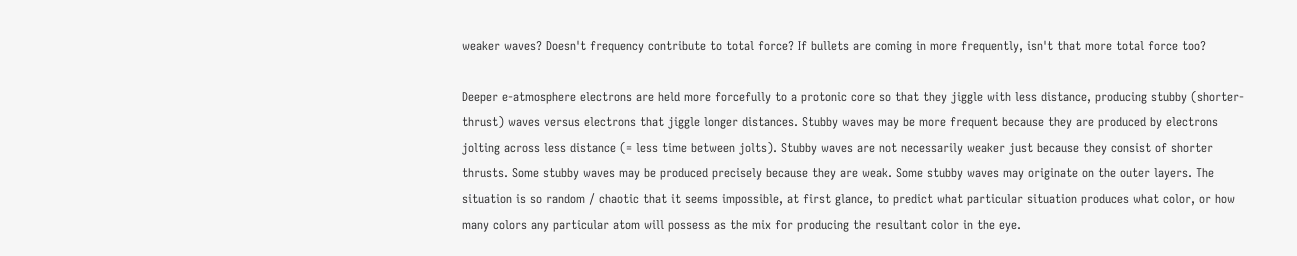weaker waves? Doesn't frequency contribute to total force? If bullets are coming in more frequently, isn't that more total force too?

Deeper e-atmosphere electrons are held more forcefully to a protonic core so that they jiggle with less distance, producing stubby (shorter-thrust) waves versus electrons that jiggle longer distances. Stubby waves may be more frequent because they are produced by electrons jolting across less distance (= less time between jolts). Stubby waves are not necessarily weaker just because they consist of shorter thrusts. Some stubby waves may be produced precisely because they are weak. Some stubby waves may originate on the outer layers. The situation is so random / chaotic that it seems impossible, at first glance, to predict what particular situation produces what color, or how many colors any particular atom will possess as the mix for producing the resultant color in the eye.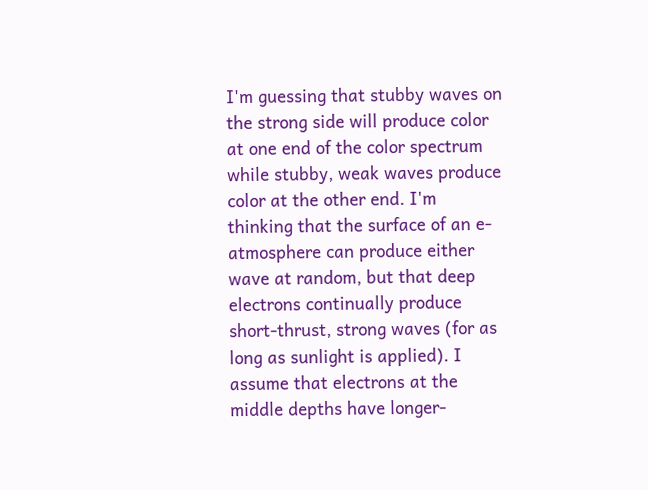I'm guessing that stubby waves on the strong side will produce color at one end of the color spectrum while stubby, weak waves produce color at the other end. I'm thinking that the surface of an e-atmosphere can produce either wave at random, but that deep electrons continually produce short-thrust, strong waves (for as long as sunlight is applied). I assume that electrons at the middle depths have longer-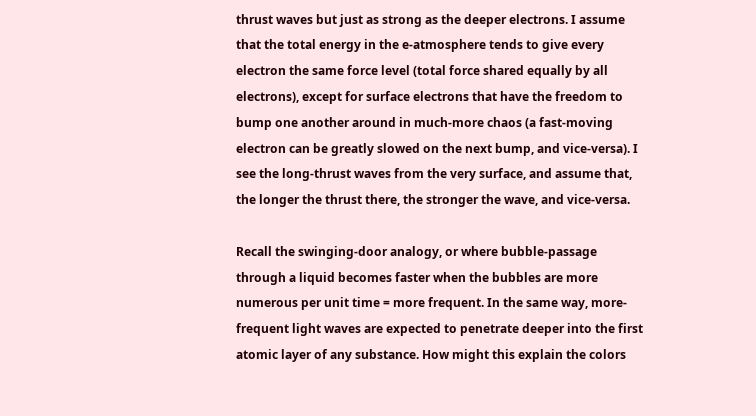thrust waves but just as strong as the deeper electrons. I assume that the total energy in the e-atmosphere tends to give every electron the same force level (total force shared equally by all electrons), except for surface electrons that have the freedom to bump one another around in much-more chaos (a fast-moving electron can be greatly slowed on the next bump, and vice-versa). I see the long-thrust waves from the very surface, and assume that, the longer the thrust there, the stronger the wave, and vice-versa.

Recall the swinging-door analogy, or where bubble-passage through a liquid becomes faster when the bubbles are more numerous per unit time = more frequent. In the same way, more-frequent light waves are expected to penetrate deeper into the first atomic layer of any substance. How might this explain the colors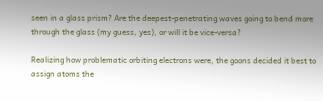seen in a glass prism? Are the deepest-penetrating waves going to bend more through the glass (my guess, yes), or will it be vice-versa?

Realizing how problematic orbiting electrons were, the goons decided it best to assign atoms the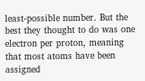least-possible number. But the best they thought to do was one electron per proton, meaning that most atoms have been assigned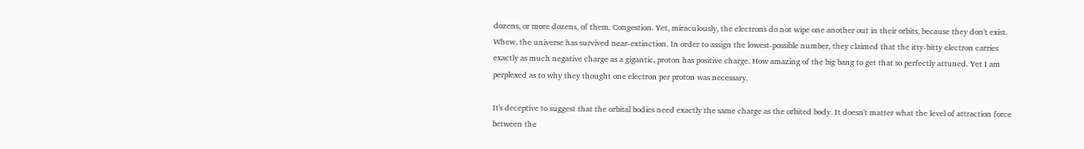dozens, or more dozens, of them. Congestion. Yet, miraculously, the electrons do not wipe one another out in their orbits, because they don't exist. Whew, the universe has survived near-extinction. In order to assign the lowest-possible number, they claimed that the itty-bitty electron carries exactly as much negative charge as a gigantic, proton has positive charge. How amazing of the big bang to get that so perfectly attuned. Yet I am perplexed as to why they thought one electron per proton was necessary.

It's deceptive to suggest that the orbital bodies need exactly the same charge as the orbited body. It doesn't matter what the level of attraction force between the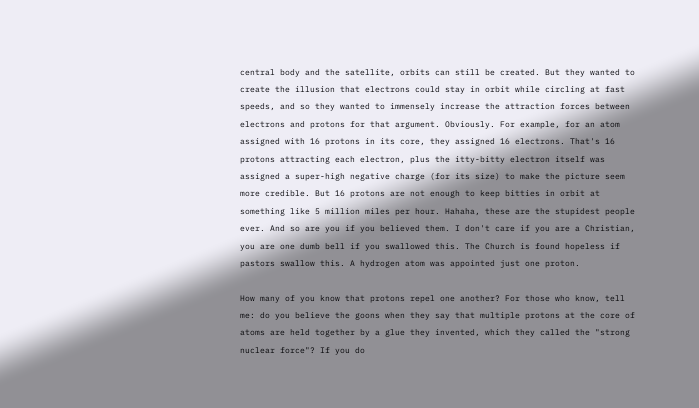central body and the satellite, orbits can still be created. But they wanted to create the illusion that electrons could stay in orbit while circling at fast speeds, and so they wanted to immensely increase the attraction forces between electrons and protons for that argument. Obviously. For example, for an atom assigned with 16 protons in its core, they assigned 16 electrons. That's 16 protons attracting each electron, plus the itty-bitty electron itself was assigned a super-high negative charge (for its size) to make the picture seem more credible. But 16 protons are not enough to keep bitties in orbit at something like 5 million miles per hour. Hahaha, these are the stupidest people ever. And so are you if you believed them. I don't care if you are a Christian, you are one dumb bell if you swallowed this. The Church is found hopeless if pastors swallow this. A hydrogen atom was appointed just one proton.

How many of you know that protons repel one another? For those who know, tell me: do you believe the goons when they say that multiple protons at the core of atoms are held together by a glue they invented, which they called the "strong nuclear force"? If you do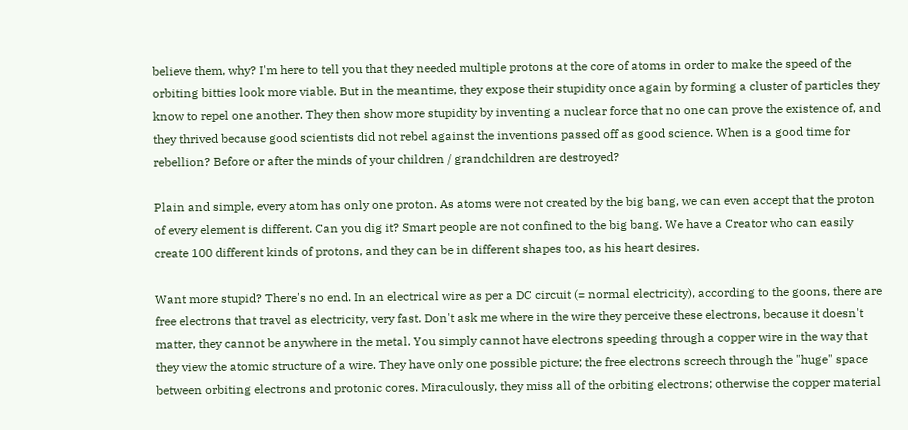believe them, why? I'm here to tell you that they needed multiple protons at the core of atoms in order to make the speed of the orbiting bitties look more viable. But in the meantime, they expose their stupidity once again by forming a cluster of particles they know to repel one another. They then show more stupidity by inventing a nuclear force that no one can prove the existence of, and they thrived because good scientists did not rebel against the inventions passed off as good science. When is a good time for rebellion? Before or after the minds of your children / grandchildren are destroyed?

Plain and simple, every atom has only one proton. As atoms were not created by the big bang, we can even accept that the proton of every element is different. Can you dig it? Smart people are not confined to the big bang. We have a Creator who can easily create 100 different kinds of protons, and they can be in different shapes too, as his heart desires.

Want more stupid? There's no end. In an electrical wire as per a DC circuit (= normal electricity), according to the goons, there are free electrons that travel as electricity, very fast. Don't ask me where in the wire they perceive these electrons, because it doesn't matter, they cannot be anywhere in the metal. You simply cannot have electrons speeding through a copper wire in the way that they view the atomic structure of a wire. They have only one possible picture; the free electrons screech through the "huge" space between orbiting electrons and protonic cores. Miraculously, they miss all of the orbiting electrons; otherwise the copper material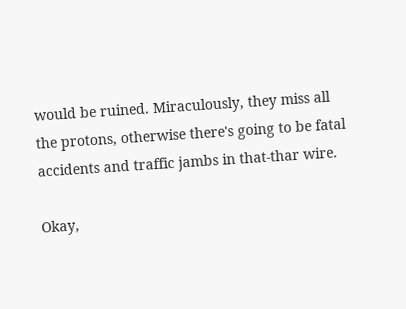would be ruined. Miraculously, they miss all the protons, otherwise there's going to be fatal accidents and traffic jambs in that-thar wire.

Okay,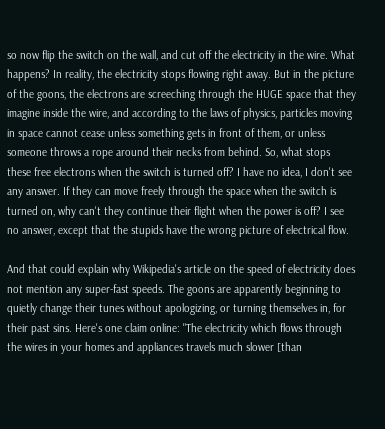so now flip the switch on the wall, and cut off the electricity in the wire. What happens? In reality, the electricity stops flowing right away. But in the picture of the goons, the electrons are screeching through the HUGE space that they imagine inside the wire, and according to the laws of physics, particles moving in space cannot cease unless something gets in front of them, or unless someone throws a rope around their necks from behind. So, what stops these free electrons when the switch is turned off? I have no idea, I don't see any answer. If they can move freely through the space when the switch is turned on, why can't they continue their flight when the power is off? I see no answer, except that the stupids have the wrong picture of electrical flow.

And that could explain why Wikipedia's article on the speed of electricity does not mention any super-fast speeds. The goons are apparently beginning to quietly change their tunes without apologizing, or turning themselves in, for their past sins. Here's one claim online: "The electricity which flows through the wires in your homes and appliances travels much slower [than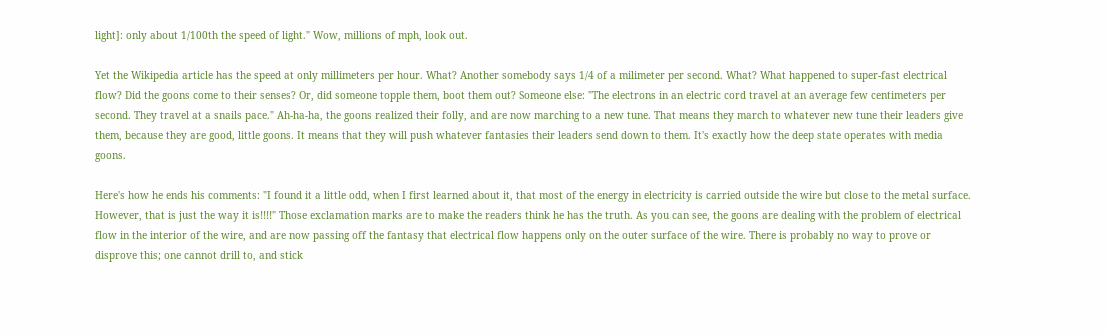light]: only about 1/100th the speed of light." Wow, millions of mph, look out.

Yet the Wikipedia article has the speed at only millimeters per hour. What? Another somebody says 1/4 of a milimeter per second. What? What happened to super-fast electrical flow? Did the goons come to their senses? Or, did someone topple them, boot them out? Someone else: "The electrons in an electric cord travel at an average few centimeters per second. They travel at a snails pace." Ah-ha-ha, the goons realized their folly, and are now marching to a new tune. That means they march to whatever new tune their leaders give them, because they are good, little goons. It means that they will push whatever fantasies their leaders send down to them. It's exactly how the deep state operates with media goons.

Here's how he ends his comments: "I found it a little odd, when I first learned about it, that most of the energy in electricity is carried outside the wire but close to the metal surface. However, that is just the way it is!!!!" Those exclamation marks are to make the readers think he has the truth. As you can see, the goons are dealing with the problem of electrical flow in the interior of the wire, and are now passing off the fantasy that electrical flow happens only on the outer surface of the wire. There is probably no way to prove or disprove this; one cannot drill to, and stick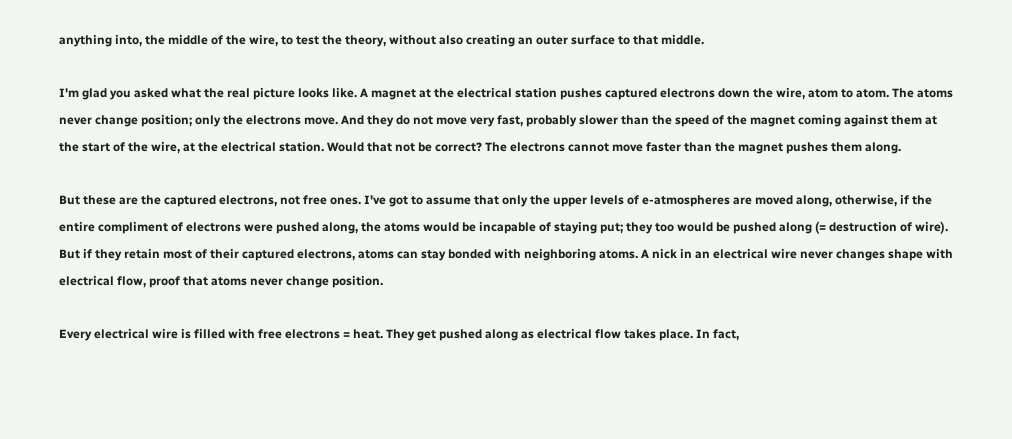anything into, the middle of the wire, to test the theory, without also creating an outer surface to that middle.

I'm glad you asked what the real picture looks like. A magnet at the electrical station pushes captured electrons down the wire, atom to atom. The atoms never change position; only the electrons move. And they do not move very fast, probably slower than the speed of the magnet coming against them at the start of the wire, at the electrical station. Would that not be correct? The electrons cannot move faster than the magnet pushes them along.

But these are the captured electrons, not free ones. I've got to assume that only the upper levels of e-atmospheres are moved along, otherwise, if the entire compliment of electrons were pushed along, the atoms would be incapable of staying put; they too would be pushed along (= destruction of wire). But if they retain most of their captured electrons, atoms can stay bonded with neighboring atoms. A nick in an electrical wire never changes shape with electrical flow, proof that atoms never change position.

Every electrical wire is filled with free electrons = heat. They get pushed along as electrical flow takes place. In fact,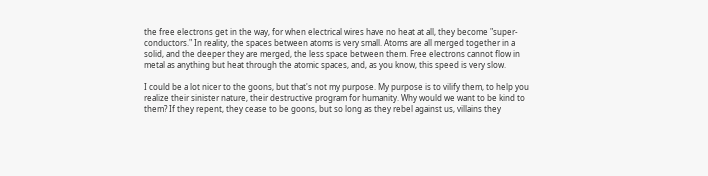the free electrons get in the way, for when electrical wires have no heat at all, they become "super-conductors." In reality, the spaces between atoms is very small. Atoms are all merged together in a solid, and the deeper they are merged, the less space between them. Free electrons cannot flow in metal as anything but heat through the atomic spaces, and, as you know, this speed is very slow.

I could be a lot nicer to the goons, but that's not my purpose. My purpose is to vilify them, to help you realize their sinister nature, their destructive program for humanity. Why would we want to be kind to them? If they repent, they cease to be goons, but so long as they rebel against us, villains they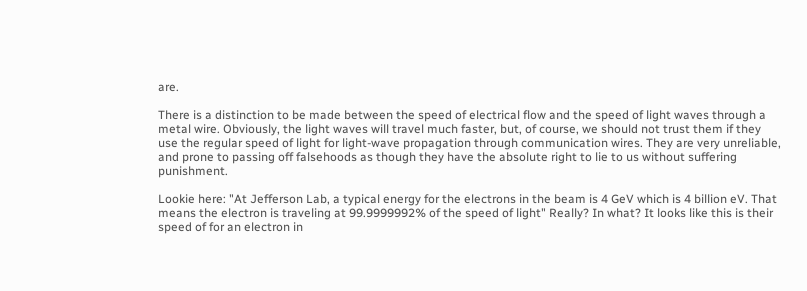are.

There is a distinction to be made between the speed of electrical flow and the speed of light waves through a metal wire. Obviously, the light waves will travel much faster, but, of course, we should not trust them if they use the regular speed of light for light-wave propagation through communication wires. They are very unreliable, and prone to passing off falsehoods as though they have the absolute right to lie to us without suffering punishment.

Lookie here: "At Jefferson Lab, a typical energy for the electrons in the beam is 4 GeV which is 4 billion eV. That means the electron is traveling at 99.9999992% of the speed of light" Really? In what? It looks like this is their speed of for an electron in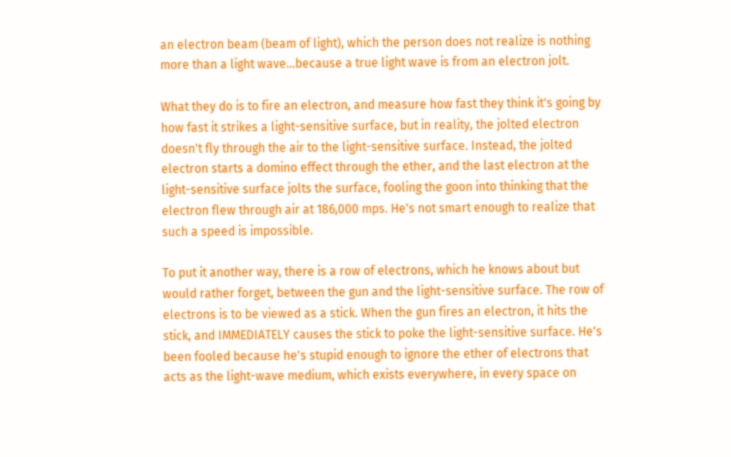an electron beam (beam of light), which the person does not realize is nothing more than a light wave...because a true light wave is from an electron jolt.

What they do is to fire an electron, and measure how fast they think it's going by how fast it strikes a light-sensitive surface, but in reality, the jolted electron doesn't fly through the air to the light-sensitive surface. Instead, the jolted electron starts a domino effect through the ether, and the last electron at the light-sensitive surface jolts the surface, fooling the goon into thinking that the electron flew through air at 186,000 mps. He's not smart enough to realize that such a speed is impossible.

To put it another way, there is a row of electrons, which he knows about but would rather forget, between the gun and the light-sensitive surface. The row of electrons is to be viewed as a stick. When the gun fires an electron, it hits the stick, and IMMEDIATELY causes the stick to poke the light-sensitive surface. He's been fooled because he's stupid enough to ignore the ether of electrons that acts as the light-wave medium, which exists everywhere, in every space on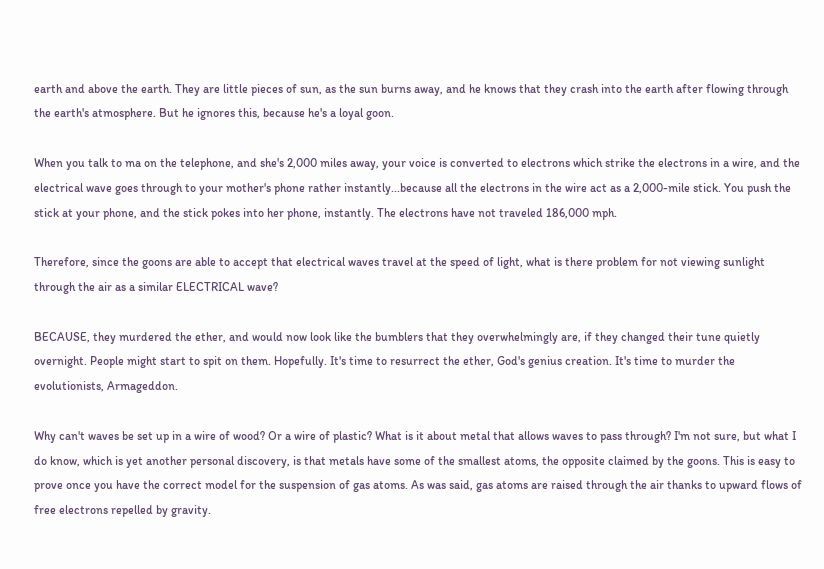earth and above the earth. They are little pieces of sun, as the sun burns away, and he knows that they crash into the earth after flowing through the earth's atmosphere. But he ignores this, because he's a loyal goon.

When you talk to ma on the telephone, and she's 2,000 miles away, your voice is converted to electrons which strike the electrons in a wire, and the electrical wave goes through to your mother's phone rather instantly...because all the electrons in the wire act as a 2,000-mile stick. You push the stick at your phone, and the stick pokes into her phone, instantly. The electrons have not traveled 186,000 mph.

Therefore, since the goons are able to accept that electrical waves travel at the speed of light, what is there problem for not viewing sunlight through the air as a similar ELECTRICAL wave?

BECAUSE, they murdered the ether, and would now look like the bumblers that they overwhelmingly are, if they changed their tune quietly overnight. People might start to spit on them. Hopefully. It's time to resurrect the ether, God's genius creation. It's time to murder the evolutionists, Armageddon.

Why can't waves be set up in a wire of wood? Or a wire of plastic? What is it about metal that allows waves to pass through? I'm not sure, but what I do know, which is yet another personal discovery, is that metals have some of the smallest atoms, the opposite claimed by the goons. This is easy to prove once you have the correct model for the suspension of gas atoms. As was said, gas atoms are raised through the air thanks to upward flows of free electrons repelled by gravity.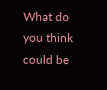What do you think could be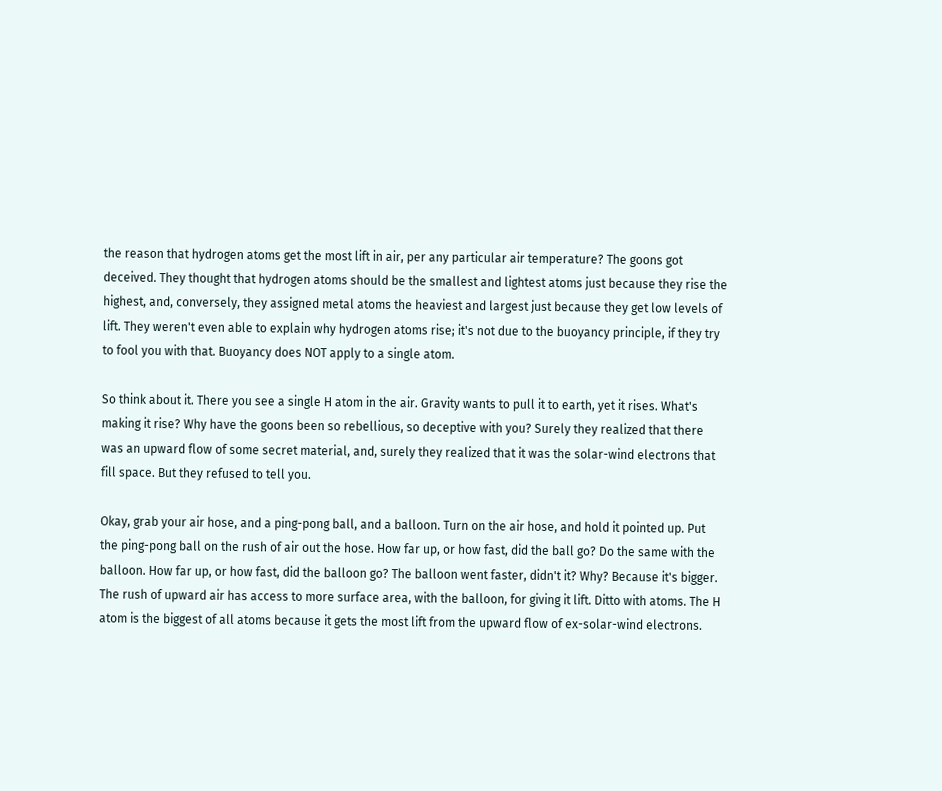the reason that hydrogen atoms get the most lift in air, per any particular air temperature? The goons got deceived. They thought that hydrogen atoms should be the smallest and lightest atoms just because they rise the highest, and, conversely, they assigned metal atoms the heaviest and largest just because they get low levels of lift. They weren't even able to explain why hydrogen atoms rise; it's not due to the buoyancy principle, if they try to fool you with that. Buoyancy does NOT apply to a single atom.

So think about it. There you see a single H atom in the air. Gravity wants to pull it to earth, yet it rises. What's making it rise? Why have the goons been so rebellious, so deceptive with you? Surely they realized that there was an upward flow of some secret material, and, surely they realized that it was the solar-wind electrons that fill space. But they refused to tell you.

Okay, grab your air hose, and a ping-pong ball, and a balloon. Turn on the air hose, and hold it pointed up. Put the ping-pong ball on the rush of air out the hose. How far up, or how fast, did the ball go? Do the same with the balloon. How far up, or how fast, did the balloon go? The balloon went faster, didn't it? Why? Because it's bigger. The rush of upward air has access to more surface area, with the balloon, for giving it lift. Ditto with atoms. The H atom is the biggest of all atoms because it gets the most lift from the upward flow of ex-solar-wind electrons.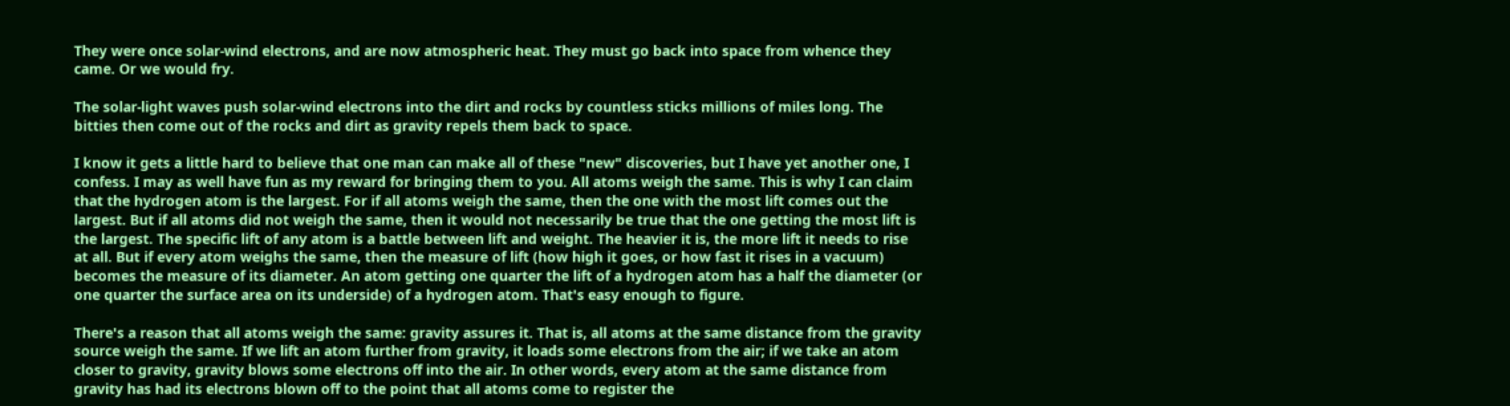They were once solar-wind electrons, and are now atmospheric heat. They must go back into space from whence they came. Or we would fry.

The solar-light waves push solar-wind electrons into the dirt and rocks by countless sticks millions of miles long. The bitties then come out of the rocks and dirt as gravity repels them back to space.

I know it gets a little hard to believe that one man can make all of these "new" discoveries, but I have yet another one, I confess. I may as well have fun as my reward for bringing them to you. All atoms weigh the same. This is why I can claim that the hydrogen atom is the largest. For if all atoms weigh the same, then the one with the most lift comes out the largest. But if all atoms did not weigh the same, then it would not necessarily be true that the one getting the most lift is the largest. The specific lift of any atom is a battle between lift and weight. The heavier it is, the more lift it needs to rise at all. But if every atom weighs the same, then the measure of lift (how high it goes, or how fast it rises in a vacuum) becomes the measure of its diameter. An atom getting one quarter the lift of a hydrogen atom has a half the diameter (or one quarter the surface area on its underside) of a hydrogen atom. That's easy enough to figure.

There's a reason that all atoms weigh the same: gravity assures it. That is, all atoms at the same distance from the gravity source weigh the same. If we lift an atom further from gravity, it loads some electrons from the air; if we take an atom closer to gravity, gravity blows some electrons off into the air. In other words, every atom at the same distance from gravity has had its electrons blown off to the point that all atoms come to register the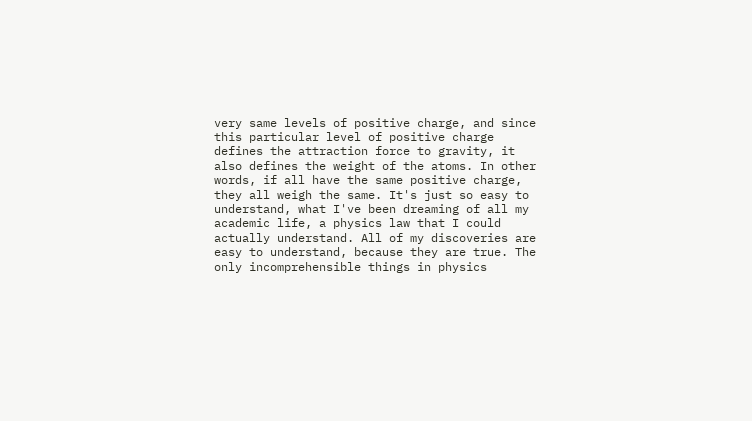very same levels of positive charge, and since this particular level of positive charge defines the attraction force to gravity, it also defines the weight of the atoms. In other words, if all have the same positive charge, they all weigh the same. It's just so easy to understand, what I've been dreaming of all my academic life, a physics law that I could actually understand. All of my discoveries are easy to understand, because they are true. The only incomprehensible things in physics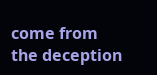come from the deception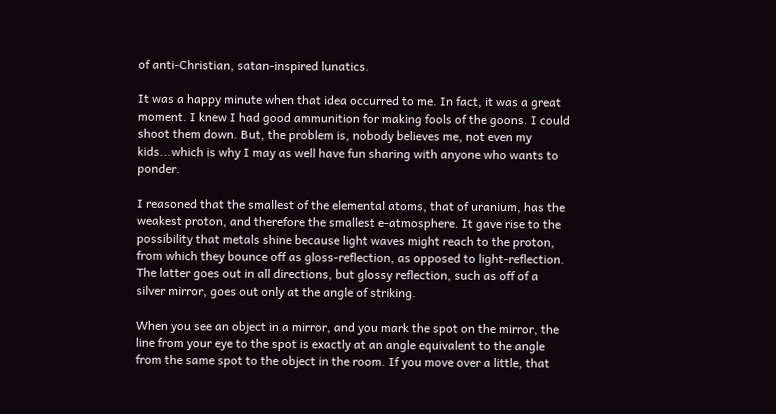of anti-Christian, satan-inspired lunatics.

It was a happy minute when that idea occurred to me. In fact, it was a great moment. I knew I had good ammunition for making fools of the goons. I could shoot them down. But, the problem is, nobody believes me, not even my kids...which is why I may as well have fun sharing with anyone who wants to ponder.

I reasoned that the smallest of the elemental atoms, that of uranium, has the weakest proton, and therefore the smallest e-atmosphere. It gave rise to the possibility that metals shine because light waves might reach to the proton, from which they bounce off as gloss-reflection, as opposed to light-reflection. The latter goes out in all directions, but glossy reflection, such as off of a silver mirror, goes out only at the angle of striking.

When you see an object in a mirror, and you mark the spot on the mirror, the line from your eye to the spot is exactly at an angle equivalent to the angle from the same spot to the object in the room. If you move over a little, that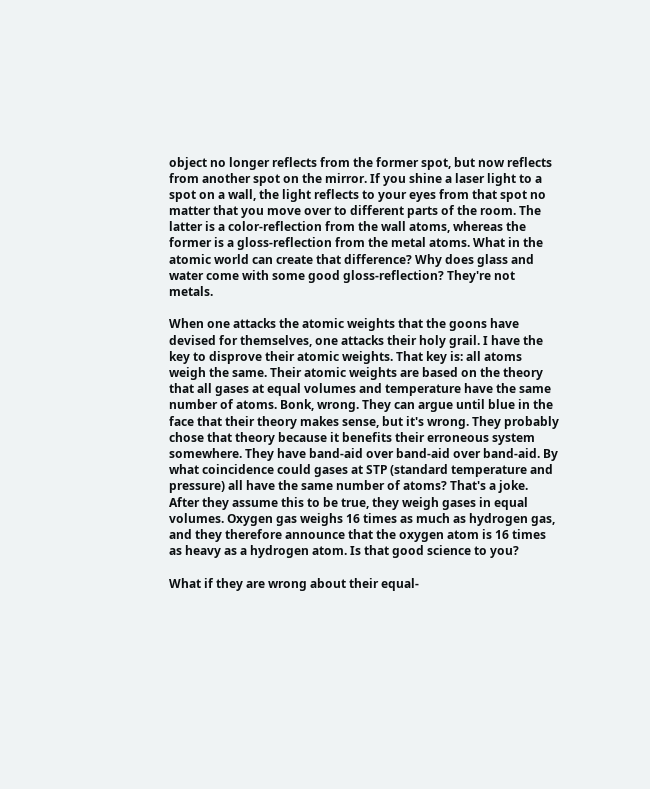object no longer reflects from the former spot, but now reflects from another spot on the mirror. If you shine a laser light to a spot on a wall, the light reflects to your eyes from that spot no matter that you move over to different parts of the room. The latter is a color-reflection from the wall atoms, whereas the former is a gloss-reflection from the metal atoms. What in the atomic world can create that difference? Why does glass and water come with some good gloss-reflection? They're not metals.

When one attacks the atomic weights that the goons have devised for themselves, one attacks their holy grail. I have the key to disprove their atomic weights. That key is: all atoms weigh the same. Their atomic weights are based on the theory that all gases at equal volumes and temperature have the same number of atoms. Bonk, wrong. They can argue until blue in the face that their theory makes sense, but it's wrong. They probably chose that theory because it benefits their erroneous system somewhere. They have band-aid over band-aid over band-aid. By what coincidence could gases at STP (standard temperature and pressure) all have the same number of atoms? That's a joke. After they assume this to be true, they weigh gases in equal volumes. Oxygen gas weighs 16 times as much as hydrogen gas, and they therefore announce that the oxygen atom is 16 times as heavy as a hydrogen atom. Is that good science to you?

What if they are wrong about their equal-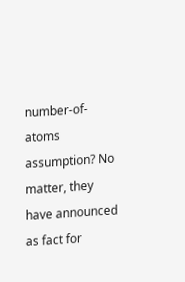number-of-atoms assumption? No matter, they have announced as fact for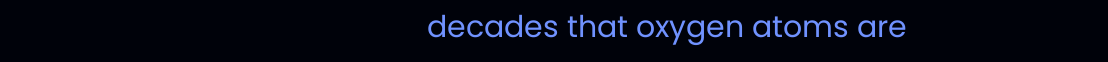decades that oxygen atoms are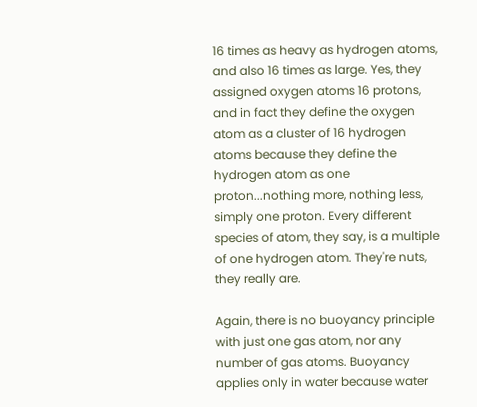16 times as heavy as hydrogen atoms, and also 16 times as large. Yes, they assigned oxygen atoms 16 protons, and in fact they define the oxygen atom as a cluster of 16 hydrogen atoms because they define the hydrogen atom as one proton...nothing more, nothing less, simply one proton. Every different species of atom, they say, is a multiple of one hydrogen atom. They're nuts, they really are.

Again, there is no buoyancy principle with just one gas atom, nor any number of gas atoms. Buoyancy applies only in water because water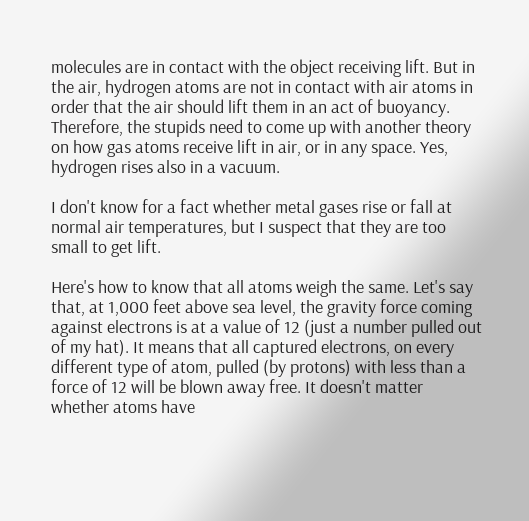molecules are in contact with the object receiving lift. But in the air, hydrogen atoms are not in contact with air atoms in order that the air should lift them in an act of buoyancy. Therefore, the stupids need to come up with another theory on how gas atoms receive lift in air, or in any space. Yes, hydrogen rises also in a vacuum.

I don't know for a fact whether metal gases rise or fall at normal air temperatures, but I suspect that they are too small to get lift.

Here's how to know that all atoms weigh the same. Let's say that, at 1,000 feet above sea level, the gravity force coming against electrons is at a value of 12 (just a number pulled out of my hat). It means that all captured electrons, on every different type of atom, pulled (by protons) with less than a force of 12 will be blown away free. It doesn't matter whether atoms have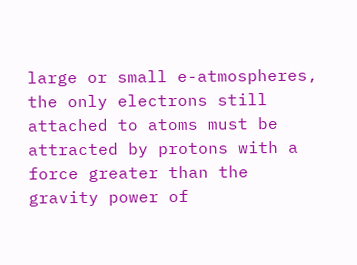large or small e-atmospheres, the only electrons still attached to atoms must be attracted by protons with a force greater than the gravity power of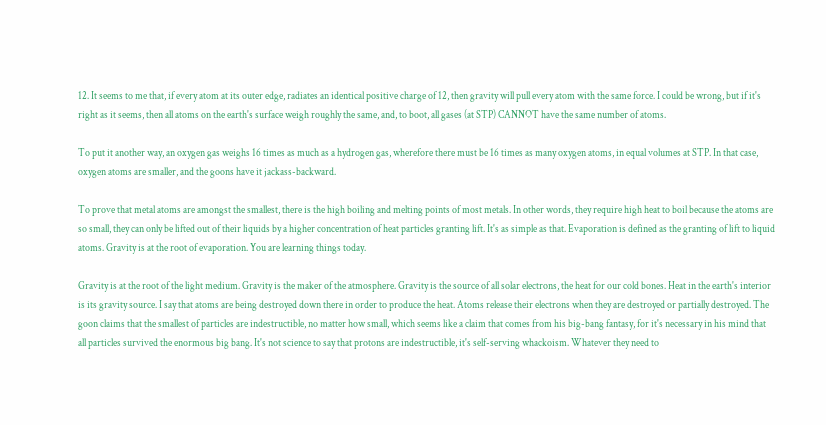12. It seems to me that, if every atom at its outer edge, radiates an identical positive charge of 12, then gravity will pull every atom with the same force. I could be wrong, but if it's right as it seems, then all atoms on the earth's surface weigh roughly the same, and, to boot, all gases (at STP) CANNOT have the same number of atoms.

To put it another way, an oxygen gas weighs 16 times as much as a hydrogen gas, wherefore there must be 16 times as many oxygen atoms, in equal volumes at STP. In that case, oxygen atoms are smaller, and the goons have it jackass-backward.

To prove that metal atoms are amongst the smallest, there is the high boiling and melting points of most metals. In other words, they require high heat to boil because the atoms are so small, they can only be lifted out of their liquids by a higher concentration of heat particles granting lift. It's as simple as that. Evaporation is defined as the granting of lift to liquid atoms. Gravity is at the root of evaporation. You are learning things today.

Gravity is at the root of the light medium. Gravity is the maker of the atmosphere. Gravity is the source of all solar electrons, the heat for our cold bones. Heat in the earth's interior is its gravity source. I say that atoms are being destroyed down there in order to produce the heat. Atoms release their electrons when they are destroyed or partially destroyed. The goon claims that the smallest of particles are indestructible, no matter how small, which seems like a claim that comes from his big-bang fantasy, for it's necessary in his mind that all particles survived the enormous big bang. It's not science to say that protons are indestructible, it's self-serving whackoism. Whatever they need to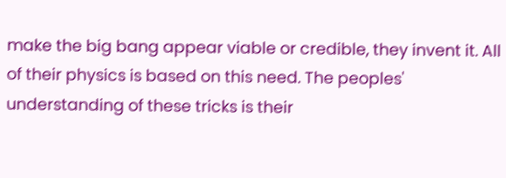make the big bang appear viable or credible, they invent it. All of their physics is based on this need. The peoples' understanding of these tricks is their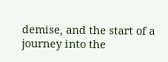demise, and the start of a journey into the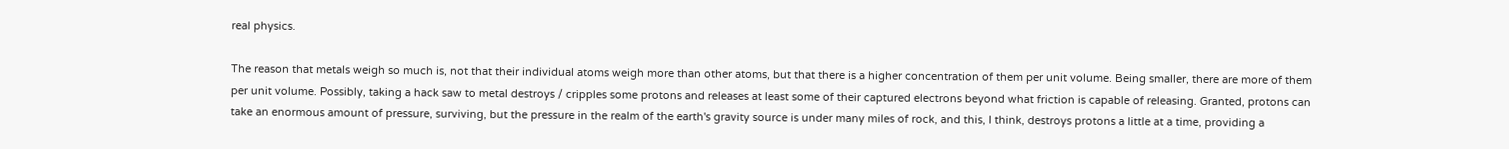real physics.

The reason that metals weigh so much is, not that their individual atoms weigh more than other atoms, but that there is a higher concentration of them per unit volume. Being smaller, there are more of them per unit volume. Possibly, taking a hack saw to metal destroys / cripples some protons and releases at least some of their captured electrons beyond what friction is capable of releasing. Granted, protons can take an enormous amount of pressure, surviving, but the pressure in the realm of the earth's gravity source is under many miles of rock, and this, I think, destroys protons a little at a time, providing a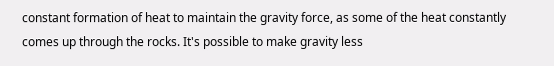constant formation of heat to maintain the gravity force, as some of the heat constantly comes up through the rocks. It's possible to make gravity less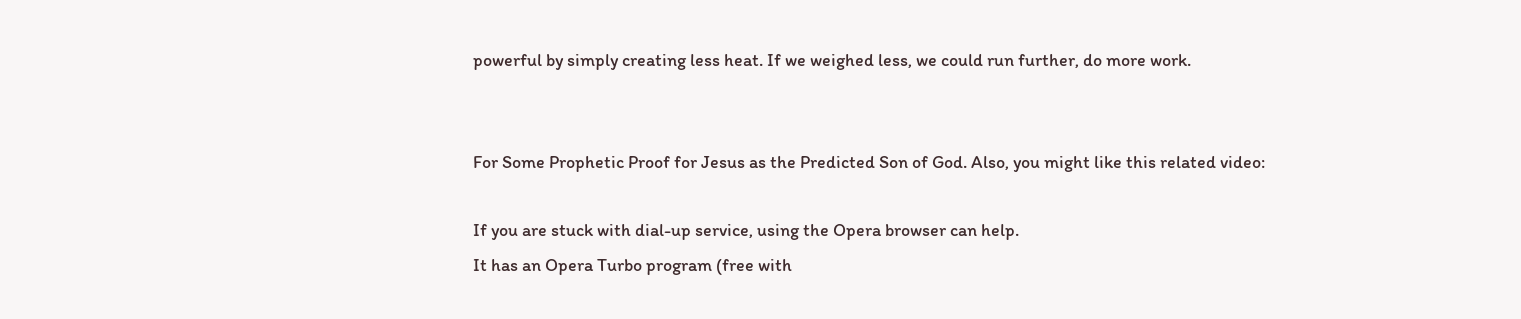powerful by simply creating less heat. If we weighed less, we could run further, do more work.


For Some Prophetic Proof for Jesus as the Predicted Son of God. Also, you might like this related video:

If you are stuck with dial-up service, using the Opera browser can help.
It has an Opera Turbo program (free with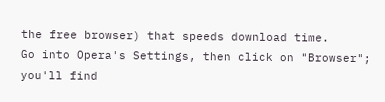the free browser) that speeds download time.
Go into Opera's Settings, then click on "Browser"; you'll find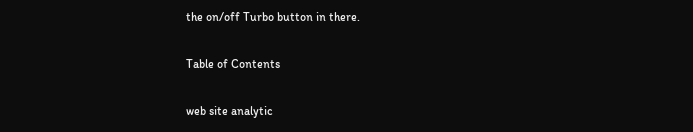the on/off Turbo button in there.

Table of Contents

web site analytic